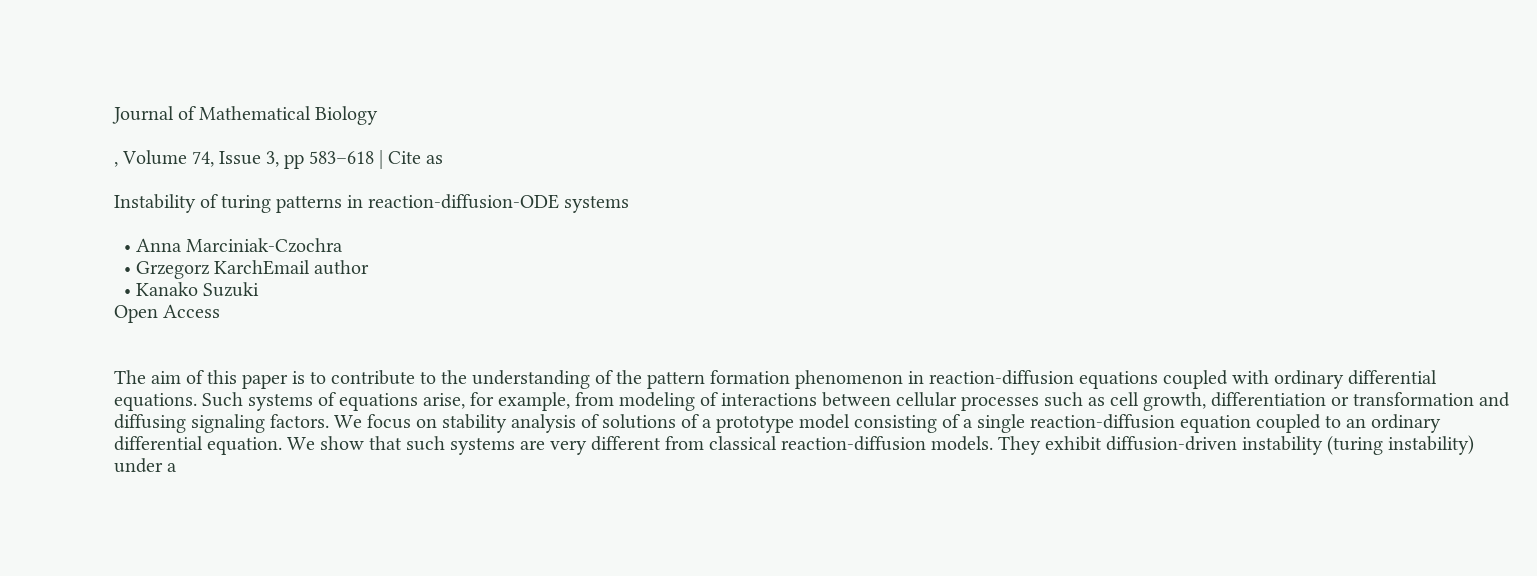Journal of Mathematical Biology

, Volume 74, Issue 3, pp 583–618 | Cite as

Instability of turing patterns in reaction-diffusion-ODE systems

  • Anna Marciniak-Czochra
  • Grzegorz KarchEmail author
  • Kanako Suzuki
Open Access


The aim of this paper is to contribute to the understanding of the pattern formation phenomenon in reaction-diffusion equations coupled with ordinary differential equations. Such systems of equations arise, for example, from modeling of interactions between cellular processes such as cell growth, differentiation or transformation and diffusing signaling factors. We focus on stability analysis of solutions of a prototype model consisting of a single reaction-diffusion equation coupled to an ordinary differential equation. We show that such systems are very different from classical reaction-diffusion models. They exhibit diffusion-driven instability (turing instability) under a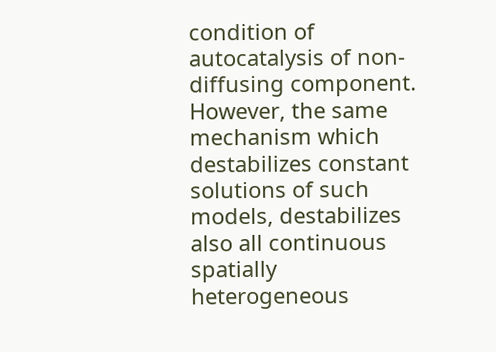condition of autocatalysis of non-diffusing component. However, the same mechanism which destabilizes constant solutions of such models, destabilizes also all continuous spatially heterogeneous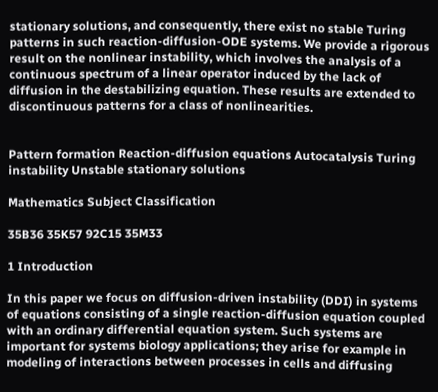stationary solutions, and consequently, there exist no stable Turing patterns in such reaction-diffusion-ODE systems. We provide a rigorous result on the nonlinear instability, which involves the analysis of a continuous spectrum of a linear operator induced by the lack of diffusion in the destabilizing equation. These results are extended to discontinuous patterns for a class of nonlinearities.


Pattern formation Reaction-diffusion equations Autocatalysis Turing instability Unstable stationary solutions

Mathematics Subject Classification

35B36 35K57 92C15 35M33

1 Introduction

In this paper we focus on diffusion-driven instability (DDI) in systems of equations consisting of a single reaction-diffusion equation coupled with an ordinary differential equation system. Such systems are important for systems biology applications; they arise for example in modeling of interactions between processes in cells and diffusing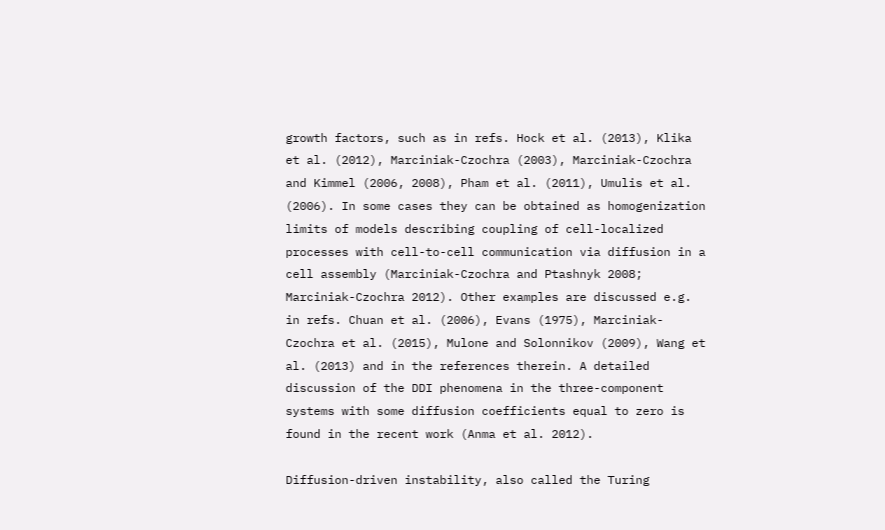growth factors, such as in refs. Hock et al. (2013), Klika et al. (2012), Marciniak-Czochra (2003), Marciniak-Czochra and Kimmel (2006, 2008), Pham et al. (2011), Umulis et al. (2006). In some cases they can be obtained as homogenization limits of models describing coupling of cell-localized processes with cell-to-cell communication via diffusion in a cell assembly (Marciniak-Czochra and Ptashnyk 2008; Marciniak-Czochra 2012). Other examples are discussed e.g. in refs. Chuan et al. (2006), Evans (1975), Marciniak-Czochra et al. (2015), Mulone and Solonnikov (2009), Wang et al. (2013) and in the references therein. A detailed discussion of the DDI phenomena in the three-component systems with some diffusion coefficients equal to zero is found in the recent work (Anma et al. 2012).

Diffusion-driven instability, also called the Turing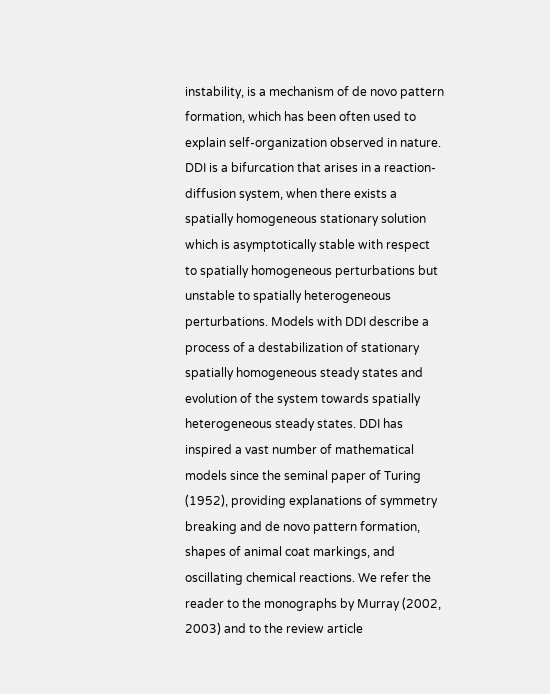instability, is a mechanism of de novo pattern formation, which has been often used to explain self-organization observed in nature. DDI is a bifurcation that arises in a reaction-diffusion system, when there exists a spatially homogeneous stationary solution which is asymptotically stable with respect to spatially homogeneous perturbations but unstable to spatially heterogeneous perturbations. Models with DDI describe a process of a destabilization of stationary spatially homogeneous steady states and evolution of the system towards spatially heterogeneous steady states. DDI has inspired a vast number of mathematical models since the seminal paper of Turing (1952), providing explanations of symmetry breaking and de novo pattern formation, shapes of animal coat markings, and oscillating chemical reactions. We refer the reader to the monographs by Murray (2002, 2003) and to the review article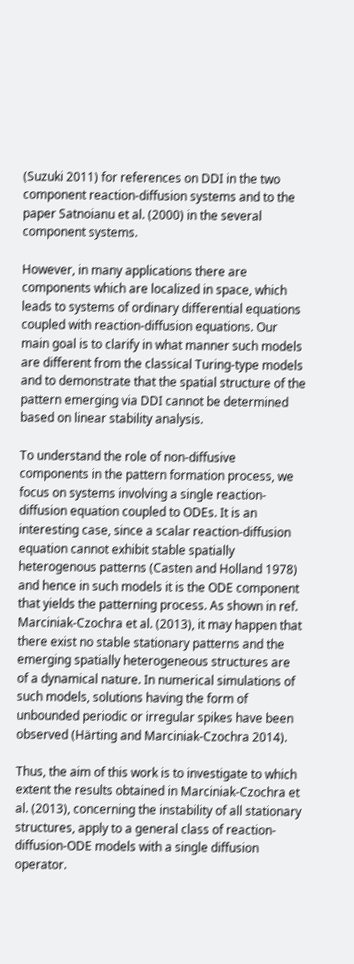(Suzuki 2011) for references on DDI in the two component reaction-diffusion systems and to the paper Satnoianu et al. (2000) in the several component systems.

However, in many applications there are components which are localized in space, which leads to systems of ordinary differential equations coupled with reaction-diffusion equations. Our main goal is to clarify in what manner such models are different from the classical Turing-type models and to demonstrate that the spatial structure of the pattern emerging via DDI cannot be determined based on linear stability analysis.

To understand the role of non-diffusive components in the pattern formation process, we focus on systems involving a single reaction-diffusion equation coupled to ODEs. It is an interesting case, since a scalar reaction-diffusion equation cannot exhibit stable spatially heterogenous patterns (Casten and Holland 1978) and hence in such models it is the ODE component that yields the patterning process. As shown in ref. Marciniak-Czochra et al. (2013), it may happen that there exist no stable stationary patterns and the emerging spatially heterogeneous structures are of a dynamical nature. In numerical simulations of such models, solutions having the form of unbounded periodic or irregular spikes have been observed (Härting and Marciniak-Czochra 2014).

Thus, the aim of this work is to investigate to which extent the results obtained in Marciniak-Czochra et al. (2013), concerning the instability of all stationary structures, apply to a general class of reaction-diffusion-ODE models with a single diffusion operator.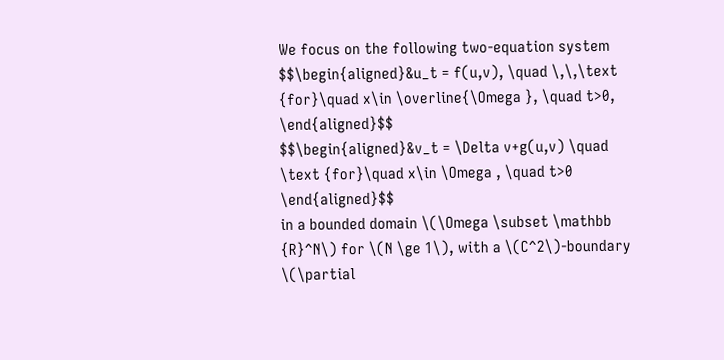We focus on the following two-equation system
$$\begin{aligned}&u_t = f(u,v), \quad \,\,\text {for}\quad x\in \overline{\Omega }, \quad t>0, \end{aligned}$$
$$\begin{aligned}&v_t = \Delta v+g(u,v) \quad \text {for}\quad x\in \Omega , \quad t>0 \end{aligned}$$
in a bounded domain \(\Omega \subset \mathbb {R}^N\) for \(N \ge 1\), with a \(C^2\)-boundary \(\partial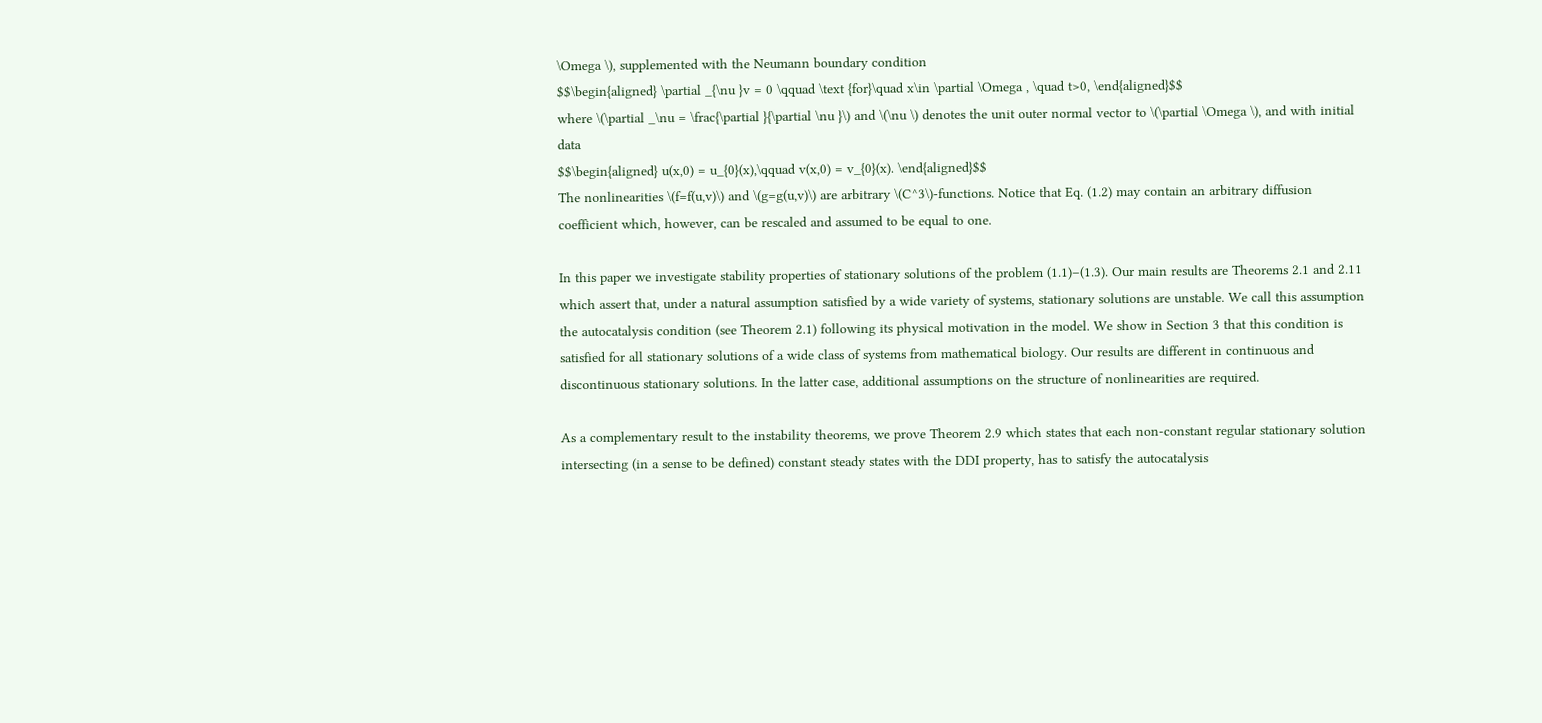\Omega \), supplemented with the Neumann boundary condition
$$\begin{aligned} \partial _{\nu }v = 0 \qquad \text {for}\quad x\in \partial \Omega , \quad t>0, \end{aligned}$$
where \(\partial _\nu = \frac{\partial }{\partial \nu }\) and \(\nu \) denotes the unit outer normal vector to \(\partial \Omega \), and with initial data
$$\begin{aligned} u(x,0) = u_{0}(x),\qquad v(x,0) = v_{0}(x). \end{aligned}$$
The nonlinearities \(f=f(u,v)\) and \(g=g(u,v)\) are arbitrary \(C^3\)-functions. Notice that Eq. (1.2) may contain an arbitrary diffusion coefficient which, however, can be rescaled and assumed to be equal to one.

In this paper we investigate stability properties of stationary solutions of the problem (1.1)–(1.3). Our main results are Theorems 2.1 and 2.11 which assert that, under a natural assumption satisfied by a wide variety of systems, stationary solutions are unstable. We call this assumption the autocatalysis condition (see Theorem 2.1) following its physical motivation in the model. We show in Section 3 that this condition is satisfied for all stationary solutions of a wide class of systems from mathematical biology. Our results are different in continuous and discontinuous stationary solutions. In the latter case, additional assumptions on the structure of nonlinearities are required.

As a complementary result to the instability theorems, we prove Theorem 2.9 which states that each non-constant regular stationary solution intersecting (in a sense to be defined) constant steady states with the DDI property, has to satisfy the autocatalysis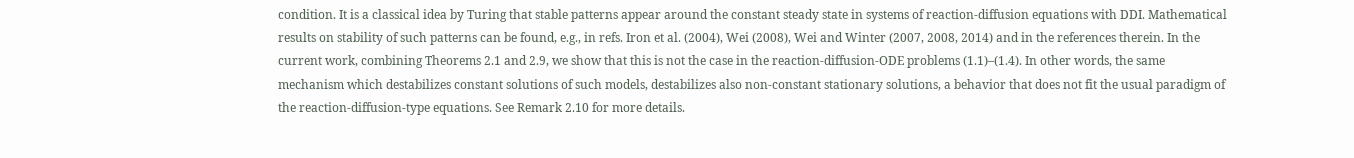condition. It is a classical idea by Turing that stable patterns appear around the constant steady state in systems of reaction-diffusion equations with DDI. Mathematical results on stability of such patterns can be found, e.g., in refs. Iron et al. (2004), Wei (2008), Wei and Winter (2007, 2008, 2014) and in the references therein. In the current work, combining Theorems 2.1 and 2.9, we show that this is not the case in the reaction-diffusion-ODE problems (1.1)–(1.4). In other words, the same mechanism which destabilizes constant solutions of such models, destabilizes also non-constant stationary solutions, a behavior that does not fit the usual paradigm of the reaction-diffusion-type equations. See Remark 2.10 for more details.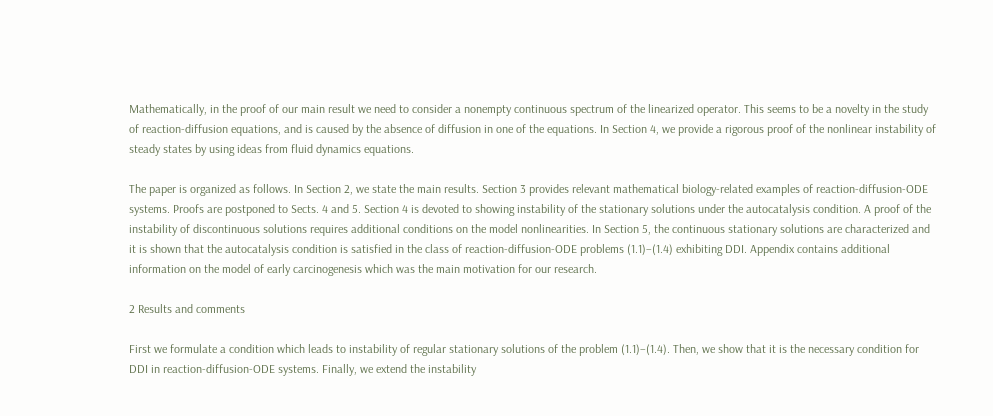Mathematically, in the proof of our main result we need to consider a nonempty continuous spectrum of the linearized operator. This seems to be a novelty in the study of reaction-diffusion equations, and is caused by the absence of diffusion in one of the equations. In Section 4, we provide a rigorous proof of the nonlinear instability of steady states by using ideas from fluid dynamics equations.

The paper is organized as follows. In Section 2, we state the main results. Section 3 provides relevant mathematical biology-related examples of reaction-diffusion-ODE systems. Proofs are postponed to Sects. 4 and 5. Section 4 is devoted to showing instability of the stationary solutions under the autocatalysis condition. A proof of the instability of discontinuous solutions requires additional conditions on the model nonlinearities. In Section 5, the continuous stationary solutions are characterized and it is shown that the autocatalysis condition is satisfied in the class of reaction-diffusion-ODE problems (1.1)–(1.4) exhibiting DDI. Appendix contains additional information on the model of early carcinogenesis which was the main motivation for our research.

2 Results and comments

First we formulate a condition which leads to instability of regular stationary solutions of the problem (1.1)–(1.4). Then, we show that it is the necessary condition for DDI in reaction-diffusion-ODE systems. Finally, we extend the instability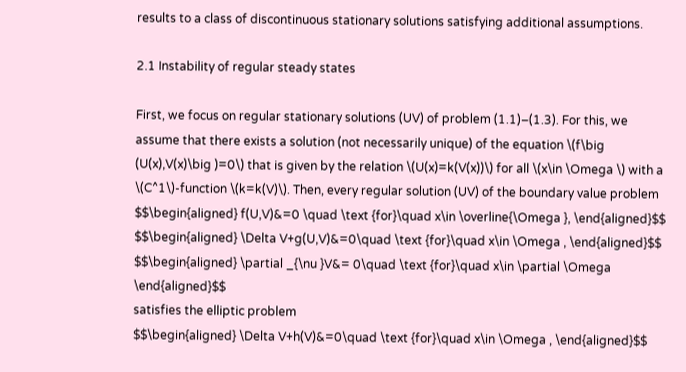results to a class of discontinuous stationary solutions satisfying additional assumptions.

2.1 Instability of regular steady states

First, we focus on regular stationary solutions (UV) of problem (1.1)–(1.3). For this, we assume that there exists a solution (not necessarily unique) of the equation \(f\big (U(x),V(x)\big )=0\) that is given by the relation \(U(x)=k(V(x))\) for all \(x\in \Omega \) with a \(C^1\)-function \(k=k(V)\). Then, every regular solution (UV) of the boundary value problem
$$\begin{aligned} f(U,V)&=0 \quad \text {for}\quad x\in \overline{\Omega }, \end{aligned}$$
$$\begin{aligned} \Delta V+g(U,V)&=0\quad \text {for}\quad x\in \Omega , \end{aligned}$$
$$\begin{aligned} \partial _{\nu }V&= 0\quad \text {for}\quad x\in \partial \Omega \end{aligned}$$
satisfies the elliptic problem
$$\begin{aligned} \Delta V+h(V)&=0\quad \text {for}\quad x\in \Omega , \end{aligned}$$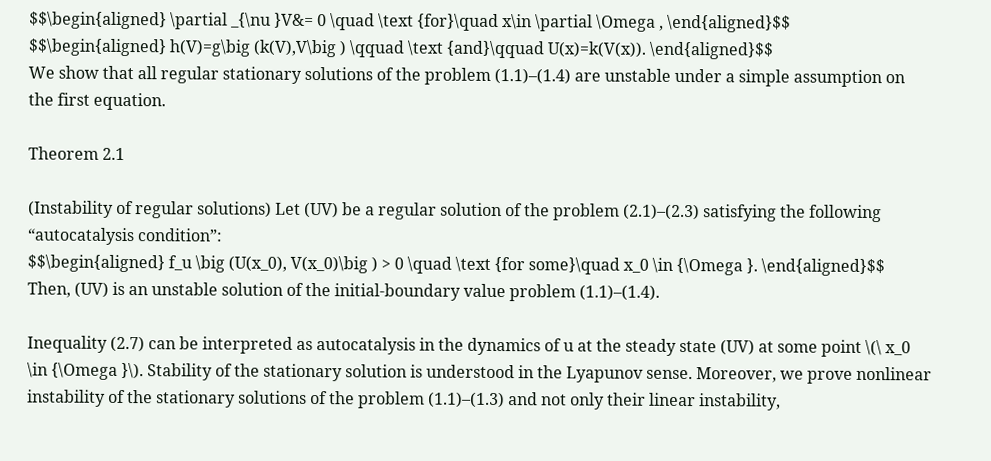$$\begin{aligned} \partial _{\nu }V&= 0 \quad \text {for}\quad x\in \partial \Omega , \end{aligned}$$
$$\begin{aligned} h(V)=g\big (k(V),V\big ) \qquad \text {and}\qquad U(x)=k(V(x)). \end{aligned}$$
We show that all regular stationary solutions of the problem (1.1)–(1.4) are unstable under a simple assumption on the first equation.

Theorem 2.1

(Instability of regular solutions) Let (UV) be a regular solution of the problem (2.1)–(2.3) satisfying the following “autocatalysis condition”:
$$\begin{aligned} f_u \big (U(x_0), V(x_0)\big ) > 0 \quad \text {for some}\quad x_0 \in {\Omega }. \end{aligned}$$
Then, (UV) is an unstable solution of the initial-boundary value problem (1.1)–(1.4).

Inequality (2.7) can be interpreted as autocatalysis in the dynamics of u at the steady state (UV) at some point \(\ x_0 \in {\Omega }\). Stability of the stationary solution is understood in the Lyapunov sense. Moreover, we prove nonlinear instability of the stationary solutions of the problem (1.1)–(1.3) and not only their linear instability,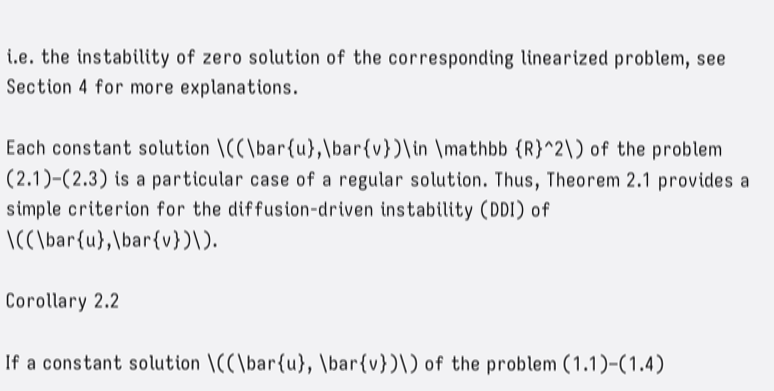i.e. the instability of zero solution of the corresponding linearized problem, see Section 4 for more explanations.

Each constant solution \((\bar{u},\bar{v})\in \mathbb {R}^2\) of the problem (2.1)–(2.3) is a particular case of a regular solution. Thus, Theorem 2.1 provides a simple criterion for the diffusion-driven instability (DDI) of \((\bar{u},\bar{v})\).

Corollary 2.2

If a constant solution \((\bar{u}, \bar{v})\) of the problem (1.1)–(1.4)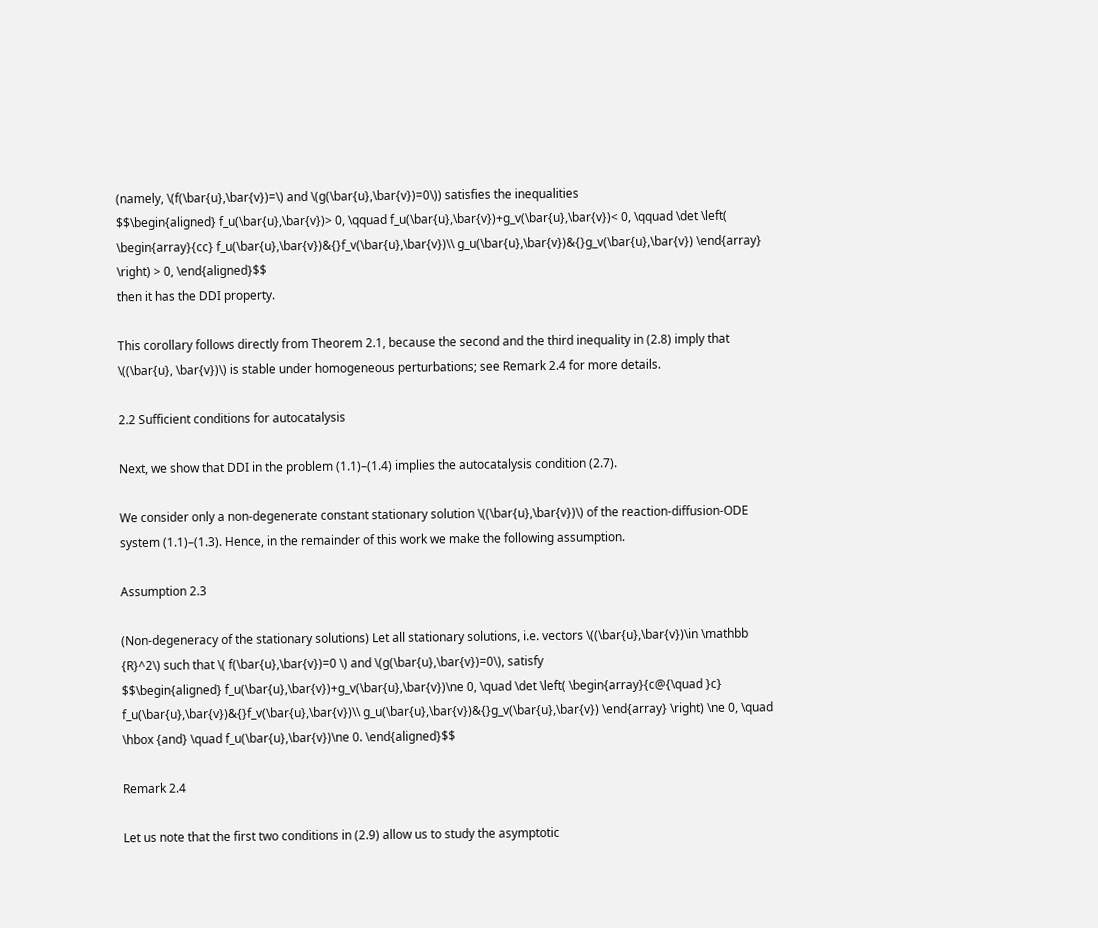(namely, \(f(\bar{u},\bar{v})=\) and \(g(\bar{u},\bar{v})=0\)) satisfies the inequalities
$$\begin{aligned} f_u(\bar{u},\bar{v})> 0, \qquad f_u(\bar{u},\bar{v})+g_v(\bar{u},\bar{v})< 0, \qquad \det \left( \begin{array}{cc} f_u(\bar{u},\bar{v})&{}f_v(\bar{u},\bar{v})\\ g_u(\bar{u},\bar{v})&{}g_v(\bar{u},\bar{v}) \end{array} \right) > 0, \end{aligned}$$
then it has the DDI property.

This corollary follows directly from Theorem 2.1, because the second and the third inequality in (2.8) imply that \((\bar{u}, \bar{v})\) is stable under homogeneous perturbations; see Remark 2.4 for more details.

2.2 Sufficient conditions for autocatalysis

Next, we show that DDI in the problem (1.1)–(1.4) implies the autocatalysis condition (2.7).

We consider only a non-degenerate constant stationary solution \((\bar{u},\bar{v})\) of the reaction-diffusion-ODE system (1.1)–(1.3). Hence, in the remainder of this work we make the following assumption.

Assumption 2.3

(Non-degeneracy of the stationary solutions) Let all stationary solutions, i.e. vectors \((\bar{u},\bar{v})\in \mathbb {R}^2\) such that \( f(\bar{u},\bar{v})=0 \) and \(g(\bar{u},\bar{v})=0\), satisfy
$$\begin{aligned} f_u(\bar{u},\bar{v})+g_v(\bar{u},\bar{v})\ne 0, \quad \det \left( \begin{array}{c@{\quad }c} f_u(\bar{u},\bar{v})&{}f_v(\bar{u},\bar{v})\\ g_u(\bar{u},\bar{v})&{}g_v(\bar{u},\bar{v}) \end{array} \right) \ne 0, \quad \hbox {and} \quad f_u(\bar{u},\bar{v})\ne 0. \end{aligned}$$

Remark 2.4

Let us note that the first two conditions in (2.9) allow us to study the asymptotic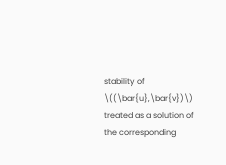stability of \((\bar{u},\bar{v})\) treated as a solution of the corresponding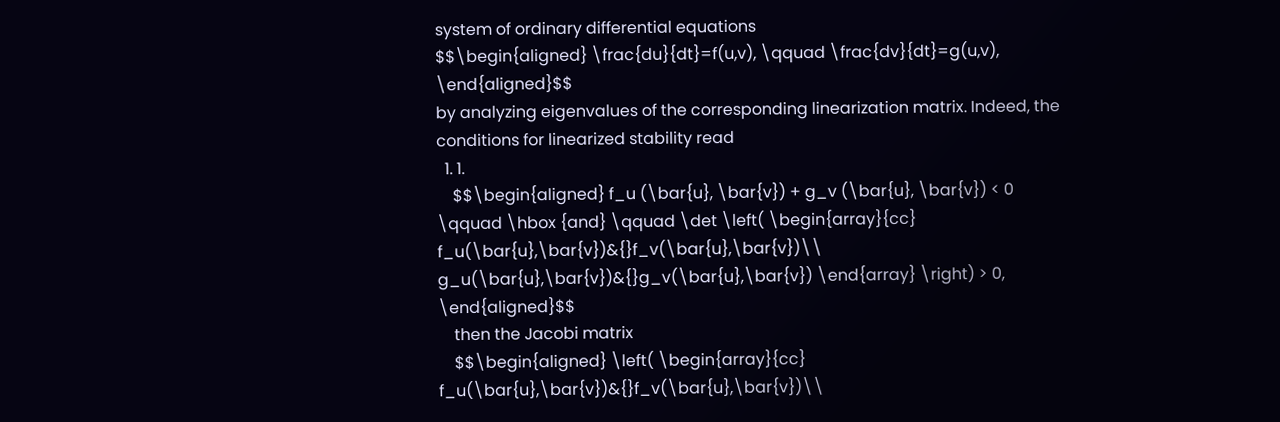system of ordinary differential equations
$$\begin{aligned} \frac{du}{dt}=f(u,v), \qquad \frac{dv}{dt}=g(u,v), \end{aligned}$$
by analyzing eigenvalues of the corresponding linearization matrix. Indeed, the conditions for linearized stability read
  1. 1.
    $$\begin{aligned} f_u (\bar{u}, \bar{v}) + g_v (\bar{u}, \bar{v}) < 0 \qquad \hbox {and} \qquad \det \left( \begin{array}{cc} f_u(\bar{u},\bar{v})&{}f_v(\bar{u},\bar{v})\\ g_u(\bar{u},\bar{v})&{}g_v(\bar{u},\bar{v}) \end{array} \right) > 0, \end{aligned}$$
    then the Jacobi matrix
    $$\begin{aligned} \left( \begin{array}{cc} f_u(\bar{u},\bar{v})&{}f_v(\bar{u},\bar{v})\\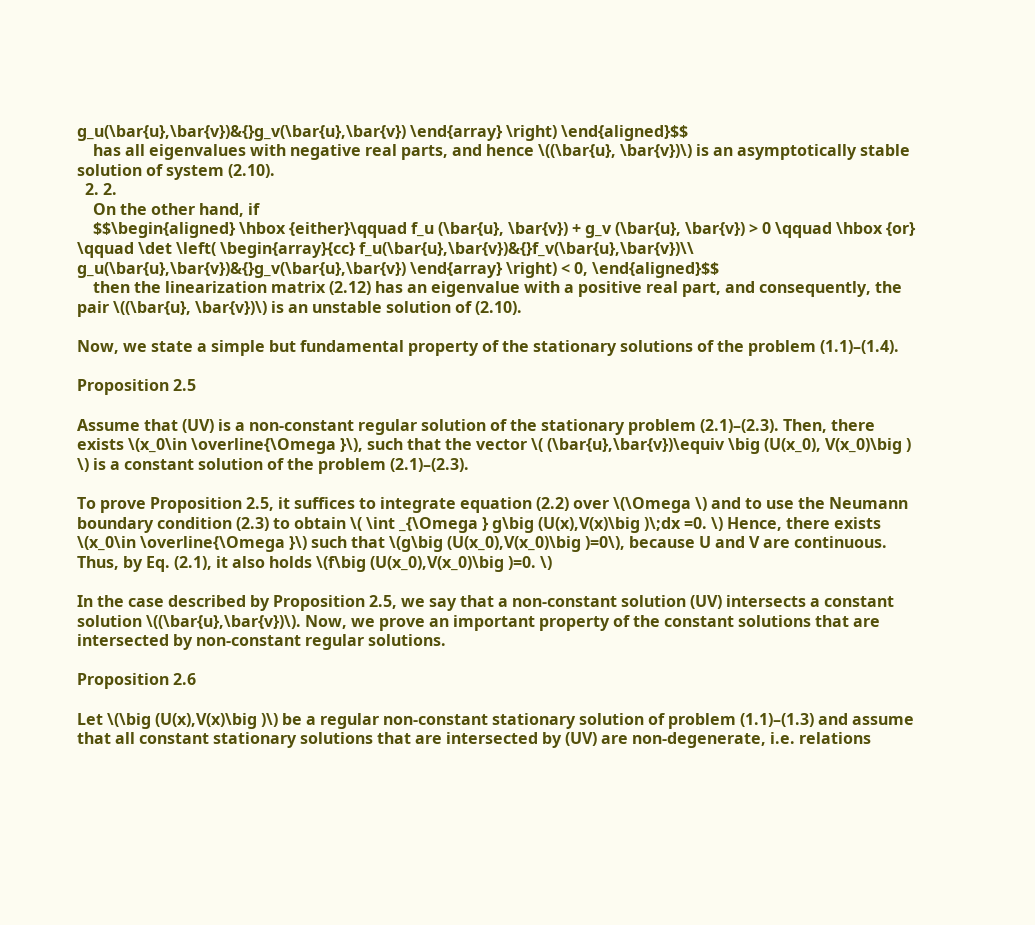g_u(\bar{u},\bar{v})&{}g_v(\bar{u},\bar{v}) \end{array} \right) \end{aligned}$$
    has all eigenvalues with negative real parts, and hence \((\bar{u}, \bar{v})\) is an asymptotically stable solution of system (2.10).
  2. 2.
    On the other hand, if
    $$\begin{aligned} \hbox {either}\qquad f_u (\bar{u}, \bar{v}) + g_v (\bar{u}, \bar{v}) > 0 \qquad \hbox {or} \qquad \det \left( \begin{array}{cc} f_u(\bar{u},\bar{v})&{}f_v(\bar{u},\bar{v})\\ g_u(\bar{u},\bar{v})&{}g_v(\bar{u},\bar{v}) \end{array} \right) < 0, \end{aligned}$$
    then the linearization matrix (2.12) has an eigenvalue with a positive real part, and consequently, the pair \((\bar{u}, \bar{v})\) is an unstable solution of (2.10).

Now, we state a simple but fundamental property of the stationary solutions of the problem (1.1)–(1.4).

Proposition 2.5

Assume that (UV) is a non-constant regular solution of the stationary problem (2.1)–(2.3). Then, there exists \(x_0\in \overline{\Omega }\), such that the vector \( (\bar{u},\bar{v})\equiv \big (U(x_0), V(x_0)\big ) \) is a constant solution of the problem (2.1)–(2.3).

To prove Proposition 2.5, it suffices to integrate equation (2.2) over \(\Omega \) and to use the Neumann boundary condition (2.3) to obtain \( \int _{\Omega } g\big (U(x),V(x)\big )\;dx =0. \) Hence, there exists \(x_0\in \overline{\Omega }\) such that \(g\big (U(x_0),V(x_0)\big )=0\), because U and V are continuous. Thus, by Eq. (2.1), it also holds \(f\big (U(x_0),V(x_0)\big )=0. \)

In the case described by Proposition 2.5, we say that a non-constant solution (UV) intersects a constant solution \((\bar{u},\bar{v})\). Now, we prove an important property of the constant solutions that are intersected by non-constant regular solutions.

Proposition 2.6

Let \(\big (U(x),V(x)\big )\) be a regular non-constant stationary solution of problem (1.1)–(1.3) and assume that all constant stationary solutions that are intersected by (UV) are non-degenerate, i.e. relations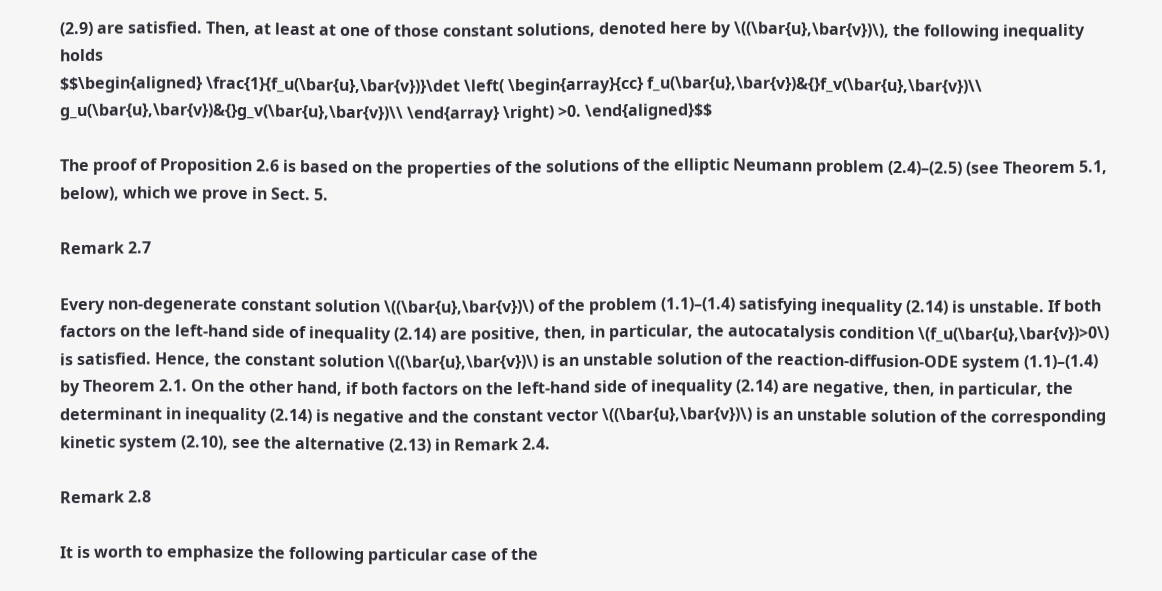(2.9) are satisfied. Then, at least at one of those constant solutions, denoted here by \((\bar{u},\bar{v})\), the following inequality holds
$$\begin{aligned} \frac{1}{f_u(\bar{u},\bar{v})}\det \left( \begin{array}{cc} f_u(\bar{u},\bar{v})&{}f_v(\bar{u},\bar{v})\\ g_u(\bar{u},\bar{v})&{}g_v(\bar{u},\bar{v})\\ \end{array} \right) >0. \end{aligned}$$

The proof of Proposition 2.6 is based on the properties of the solutions of the elliptic Neumann problem (2.4)–(2.5) (see Theorem 5.1, below), which we prove in Sect. 5.

Remark 2.7

Every non-degenerate constant solution \((\bar{u},\bar{v})\) of the problem (1.1)–(1.4) satisfying inequality (2.14) is unstable. If both factors on the left-hand side of inequality (2.14) are positive, then, in particular, the autocatalysis condition \(f_u(\bar{u},\bar{v})>0\) is satisfied. Hence, the constant solution \((\bar{u},\bar{v})\) is an unstable solution of the reaction-diffusion-ODE system (1.1)–(1.4) by Theorem 2.1. On the other hand, if both factors on the left-hand side of inequality (2.14) are negative, then, in particular, the determinant in inequality (2.14) is negative and the constant vector \((\bar{u},\bar{v})\) is an unstable solution of the corresponding kinetic system (2.10), see the alternative (2.13) in Remark 2.4.

Remark 2.8

It is worth to emphasize the following particular case of the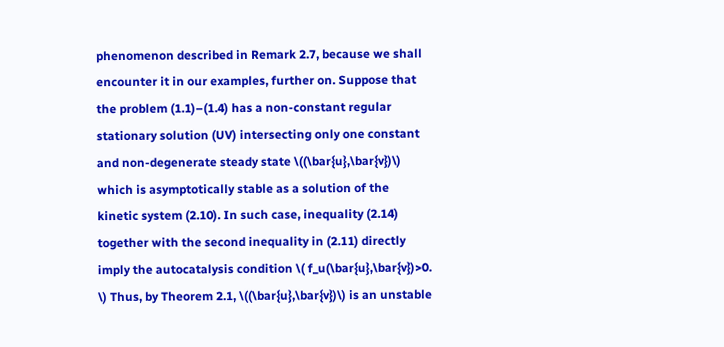phenomenon described in Remark 2.7, because we shall encounter it in our examples, further on. Suppose that the problem (1.1)–(1.4) has a non-constant regular stationary solution (UV) intersecting only one constant and non-degenerate steady state \((\bar{u},\bar{v})\) which is asymptotically stable as a solution of the kinetic system (2.10). In such case, inequality (2.14) together with the second inequality in (2.11) directly imply the autocatalysis condition \( f_u(\bar{u},\bar{v})>0. \) Thus, by Theorem 2.1, \((\bar{u},\bar{v})\) is an unstable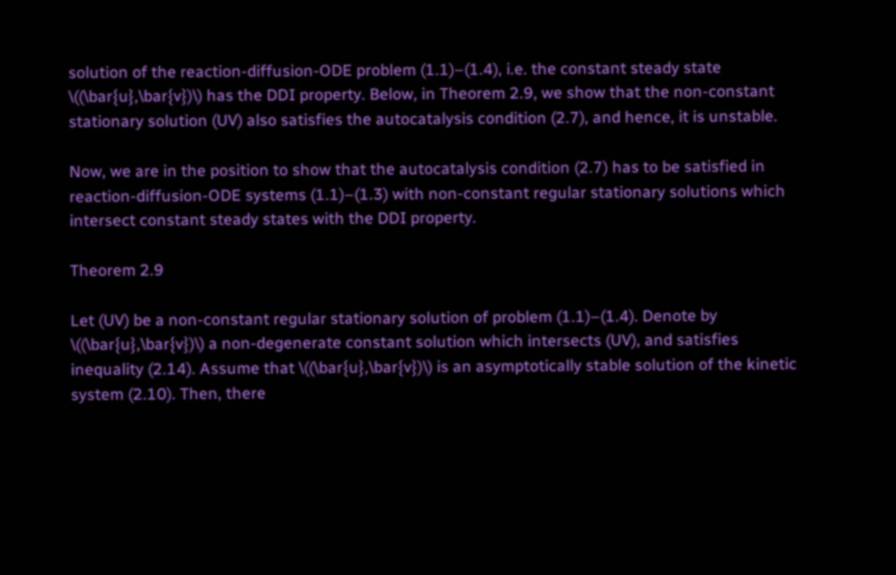solution of the reaction-diffusion-ODE problem (1.1)–(1.4), i.e. the constant steady state \((\bar{u},\bar{v})\) has the DDI property. Below, in Theorem 2.9, we show that the non-constant stationary solution (UV) also satisfies the autocatalysis condition (2.7), and hence, it is unstable.

Now, we are in the position to show that the autocatalysis condition (2.7) has to be satisfied in reaction-diffusion-ODE systems (1.1)–(1.3) with non-constant regular stationary solutions which intersect constant steady states with the DDI property.

Theorem 2.9

Let (UV) be a non-constant regular stationary solution of problem (1.1)–(1.4). Denote by \((\bar{u},\bar{v})\) a non-degenerate constant solution which intersects (UV), and satisfies inequality (2.14). Assume that \((\bar{u},\bar{v})\) is an asymptotically stable solution of the kinetic system (2.10). Then, there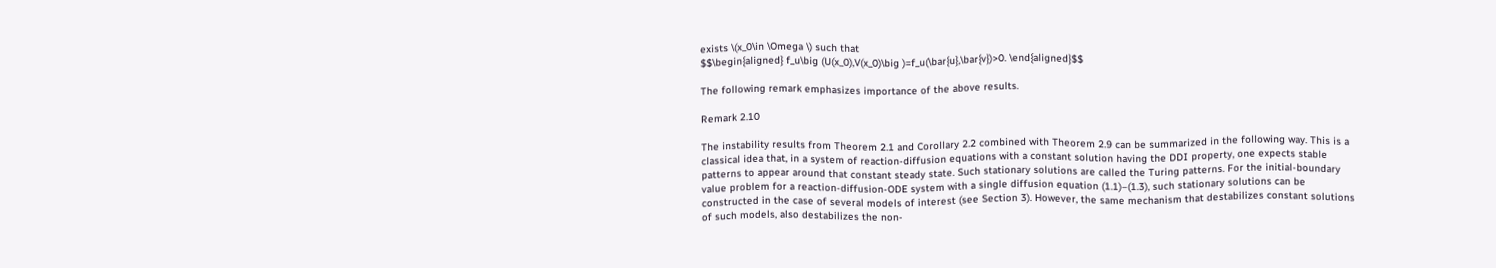exists \(x_0\in \Omega \) such that
$$\begin{aligned} f_u\big (U(x_0),V(x_0)\big )=f_u(\bar{u},\bar{v})>0. \end{aligned}$$

The following remark emphasizes importance of the above results.

Remark 2.10

The instability results from Theorem 2.1 and Corollary 2.2 combined with Theorem 2.9 can be summarized in the following way. This is a classical idea that, in a system of reaction-diffusion equations with a constant solution having the DDI property, one expects stable patterns to appear around that constant steady state. Such stationary solutions are called the Turing patterns. For the initial-boundary value problem for a reaction-diffusion-ODE system with a single diffusion equation (1.1)–(1.3), such stationary solutions can be constructed in the case of several models of interest (see Section 3). However, the same mechanism that destabilizes constant solutions of such models, also destabilizes the non-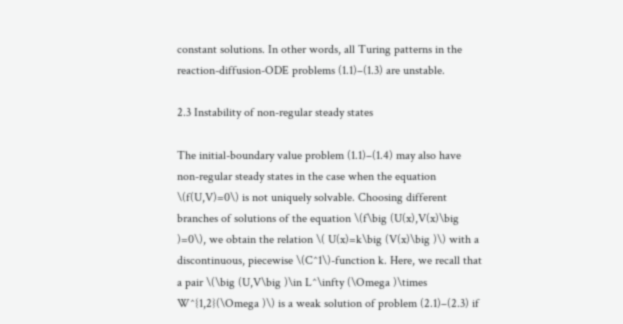constant solutions. In other words, all Turing patterns in the reaction-diffusion-ODE problems (1.1)–(1.3) are unstable.

2.3 Instability of non-regular steady states

The initial-boundary value problem (1.1)–(1.4) may also have non-regular steady states in the case when the equation \(f(U,V)=0\) is not uniquely solvable. Choosing different branches of solutions of the equation \(f\big (U(x),V(x)\big )=0\), we obtain the relation \( U(x)=k\big (V(x)\big )\) with a discontinuous, piecewise \(C^1\)-function k. Here, we recall that a pair \(\big (U,V\big )\in L^\infty (\Omega )\times W^{1,2}(\Omega )\) is a weak solution of problem (2.1)–(2.3) if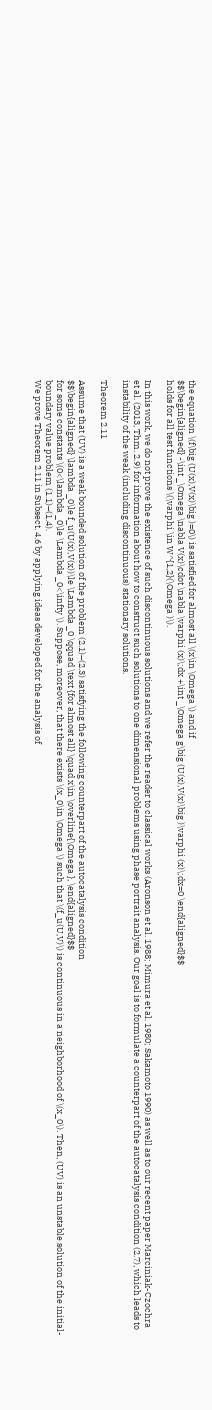the equation \(f\big (U(x),V(x)\big )=0\) is satisfied for almost all \(x\in \Omega \) and if
$$\begin{aligned} -\int _\Omega \nabla V(x)\cdot \nabla \varphi (x)\;dx +\int _\Omega g\big (U(x),V(x)\big )\varphi (x)\;dx=0 \end{aligned}$$
holds for all test functions \(\varphi \in W^{1,2}(\Omega )\).

In this work, we do not prove the existence of such discontinuous solutions and we refer the reader to classical works (Aronson et al. 1988; Mimura et al. 1980; Sakamoto 1990) as well as to our recent paper Marciniak-Czochra et al. (2013, Thm. 2.9) for information about how to construct such solutions to one dimensional problems using phase portrait analysis. Our goal is to formulate a counterpart of the autocatalysis condition (2.7), which leads to instability of the weak (including discontinuous) stationary solutions.

Theorem 2.11

Assume that (UV) is a weak bounded solution of the problem (2.1)–(2.3) satisfying the following counterpart of the autocatalysis condition
$$\begin{aligned} \lambda _0\le f_u(U(x),V(x))\le \Lambda _0 \qquad \text {for almost all} \quad x\in \overline{\Omega }, \end{aligned}$$
for some constants \(0<\lambda _0\le \Lambda _0<\infty \). Suppose, moreover, that there exists \(x_0\in \Omega \) such that \(f_u(U,V)\) is continuous in a neighborhood of \(x_0\). Then, (UV) is an unstable solution of the initial-boundary value problem (1.1)–(1.4).
We prove Theorem 2.11 in Subsect. 4.6 by applying ideas developed for the analysis of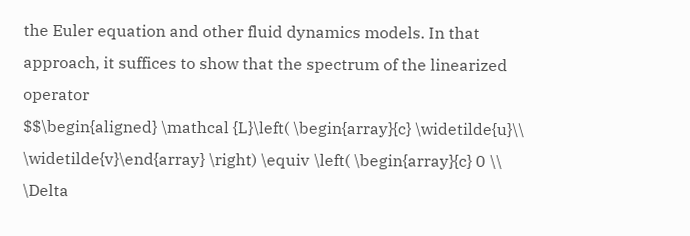the Euler equation and other fluid dynamics models. In that approach, it suffices to show that the spectrum of the linearized operator
$$\begin{aligned} \mathcal {L}\left( \begin{array}{c} \widetilde{u}\\ \widetilde{v}\end{array} \right) \equiv \left( \begin{array}{c} 0 \\ \Delta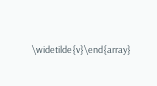\widetilde{v}\end{array}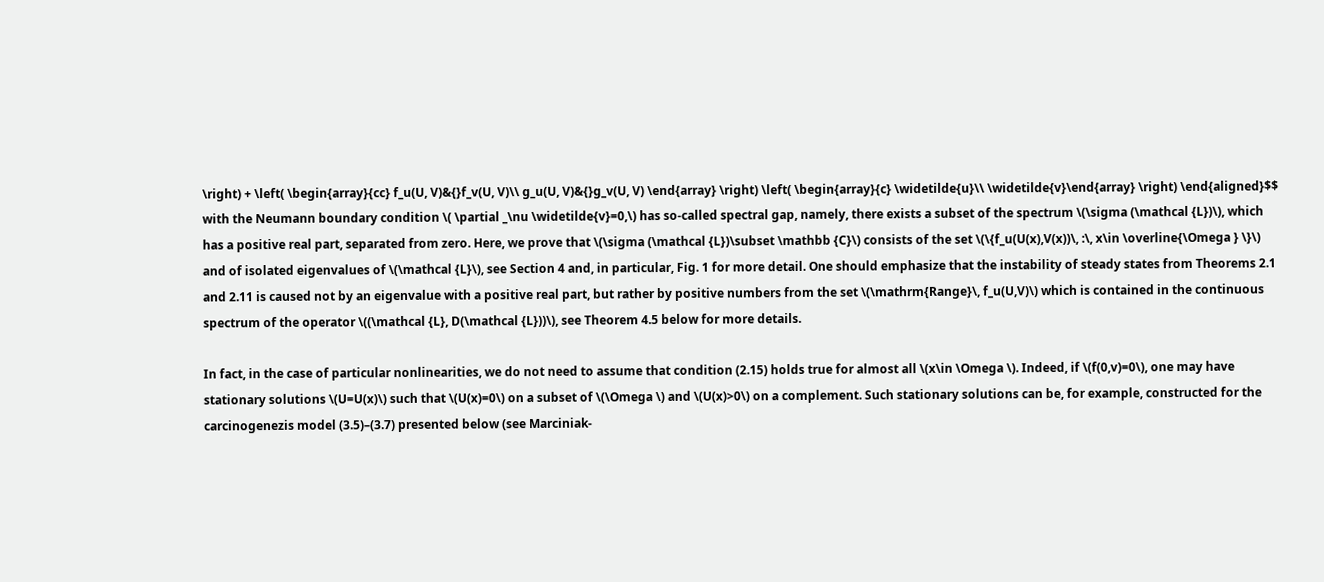\right) + \left( \begin{array}{cc} f_u(U, V)&{}f_v(U, V)\\ g_u(U, V)&{}g_v(U, V) \end{array} \right) \left( \begin{array}{c} \widetilde{u}\\ \widetilde{v}\end{array} \right) \end{aligned}$$
with the Neumann boundary condition \( \partial _\nu \widetilde{v}=0,\) has so-called spectral gap, namely, there exists a subset of the spectrum \(\sigma (\mathcal {L})\), which has a positive real part, separated from zero. Here, we prove that \(\sigma (\mathcal {L})\subset \mathbb {C}\) consists of the set \(\{f_u(U(x),V(x))\, :\, x\in \overline{\Omega } \}\) and of isolated eigenvalues of \(\mathcal {L}\), see Section 4 and, in particular, Fig. 1 for more detail. One should emphasize that the instability of steady states from Theorems 2.1 and 2.11 is caused not by an eigenvalue with a positive real part, but rather by positive numbers from the set \(\mathrm{Range}\, f_u(U,V)\) which is contained in the continuous spectrum of the operator \((\mathcal {L}, D(\mathcal {L}))\), see Theorem 4.5 below for more details.

In fact, in the case of particular nonlinearities, we do not need to assume that condition (2.15) holds true for almost all \(x\in \Omega \). Indeed, if \(f(0,v)=0\), one may have stationary solutions \(U=U(x)\) such that \(U(x)=0\) on a subset of \(\Omega \) and \(U(x)>0\) on a complement. Such stationary solutions can be, for example, constructed for the carcinogenezis model (3.5)–(3.7) presented below (see Marciniak-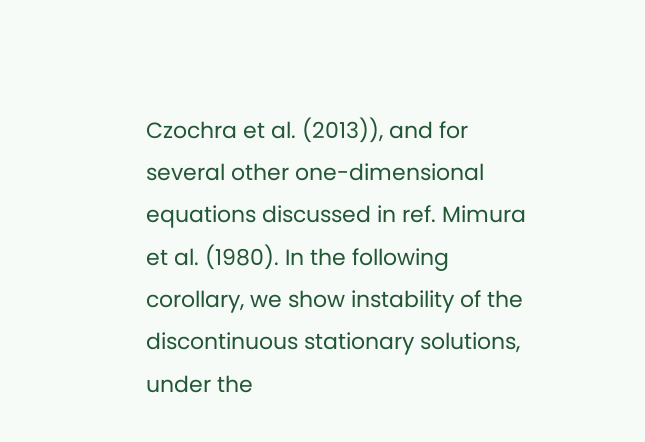Czochra et al. (2013)), and for several other one-dimensional equations discussed in ref. Mimura et al. (1980). In the following corollary, we show instability of the discontinuous stationary solutions, under the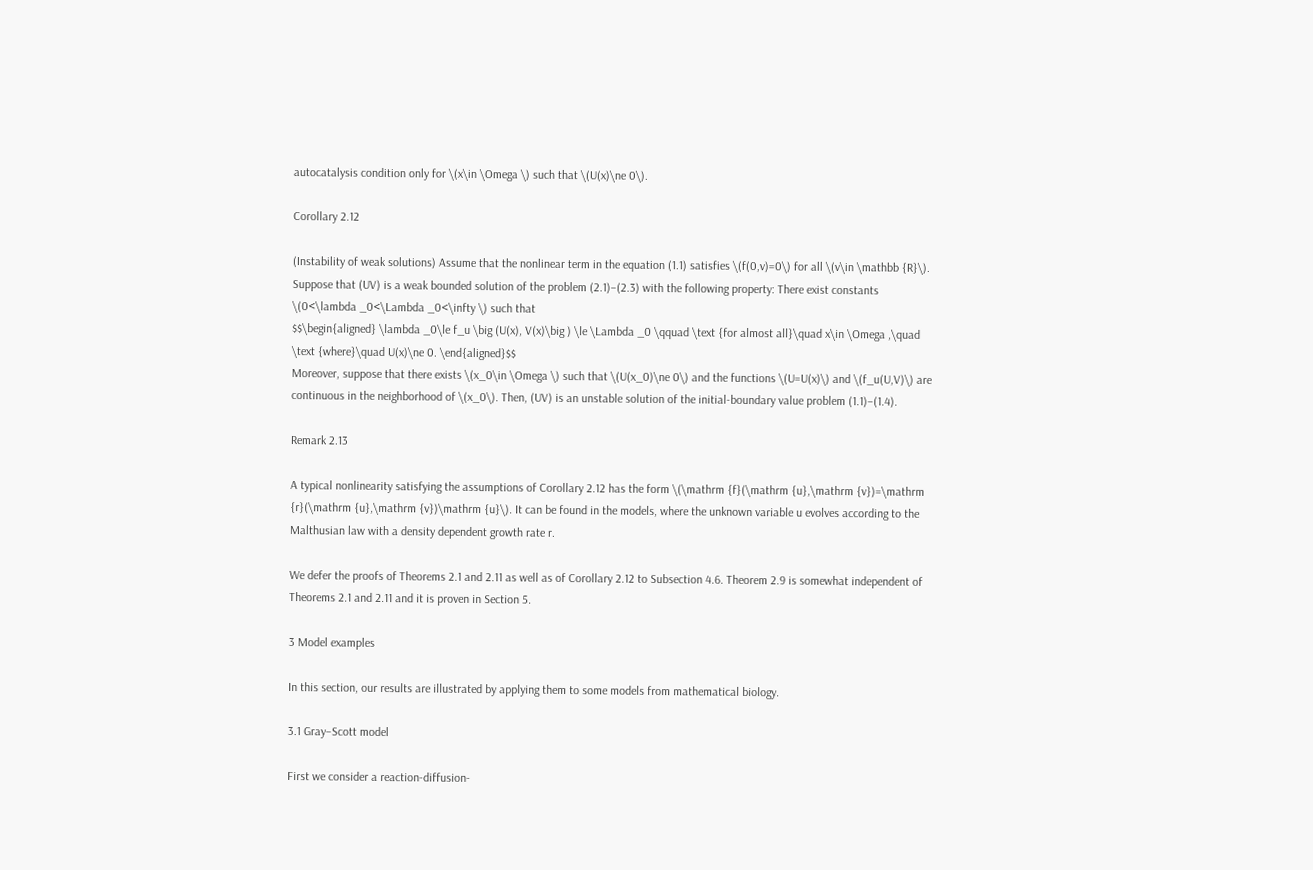autocatalysis condition only for \(x\in \Omega \) such that \(U(x)\ne 0\).

Corollary 2.12

(Instability of weak solutions) Assume that the nonlinear term in the equation (1.1) satisfies \(f(0,v)=0\) for all \(v\in \mathbb {R}\). Suppose that (UV) is a weak bounded solution of the problem (2.1)–(2.3) with the following property: There exist constants \(0<\lambda _0<\Lambda _0<\infty \) such that
$$\begin{aligned} \lambda _0\le f_u \big (U(x), V(x)\big ) \le \Lambda _0 \qquad \text {for almost all}\quad x\in \Omega ,\quad \text {where}\quad U(x)\ne 0. \end{aligned}$$
Moreover, suppose that there exists \(x_0\in \Omega \) such that \(U(x_0)\ne 0\) and the functions \(U=U(x)\) and \(f_u(U,V)\) are continuous in the neighborhood of \(x_0\). Then, (UV) is an unstable solution of the initial-boundary value problem (1.1)–(1.4).

Remark 2.13

A typical nonlinearity satisfying the assumptions of Corollary 2.12 has the form \(\mathrm {f}(\mathrm {u},\mathrm {v})=\mathrm {r}(\mathrm {u},\mathrm {v})\mathrm {u}\). It can be found in the models, where the unknown variable u evolves according to the Malthusian law with a density dependent growth rate r.

We defer the proofs of Theorems 2.1 and 2.11 as well as of Corollary 2.12 to Subsection 4.6. Theorem 2.9 is somewhat independent of Theorems 2.1 and 2.11 and it is proven in Section 5.

3 Model examples

In this section, our results are illustrated by applying them to some models from mathematical biology.

3.1 Gray–Scott model

First we consider a reaction-diffusion-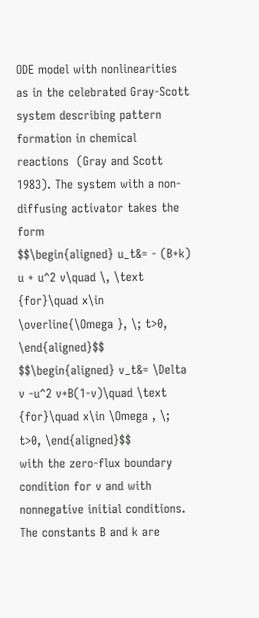ODE model with nonlinearities as in the celebrated Gray-Scott system describing pattern formation in chemical reactions  (Gray and Scott 1983). The system with a non-diffusing activator takes the form
$$\begin{aligned} u_t&= - (B+k) u + u^2 v\quad \, \text {for}\quad x\in \overline{\Omega }, \; t>0, \end{aligned}$$
$$\begin{aligned} v_t&= \Delta v -u^2 v+B(1-v)\quad \text {for}\quad x\in \Omega , \; t>0, \end{aligned}$$
with the zero-flux boundary condition for v and with nonnegative initial conditions. The constants B and k are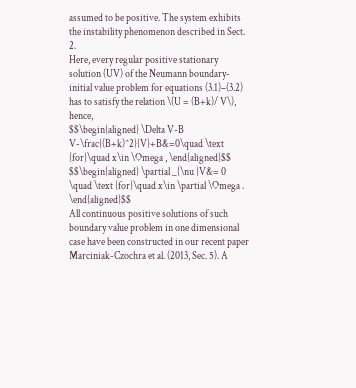assumed to be positive. The system exhibits the instability phenomenon described in Sect. 2.
Here, every regular positive stationary solution (UV) of the Neumann boundary-initial value problem for equations (3.1)–(3.2) has to satisfy the relation \(U = (B+k)/ V\), hence,
$$\begin{aligned} \Delta V-B V-\frac{(B+k)^2}{V}+B&=0\quad \text {for}\quad x\in \Omega , \end{aligned}$$
$$\begin{aligned} \partial _{\nu }V&= 0 \quad \text {for}\quad x\in \partial \Omega . \end{aligned}$$
All continuous positive solutions of such boundary value problem in one dimensional case have been constructed in our recent paper Marciniak-Czochra et al. (2013, Sec. 5). A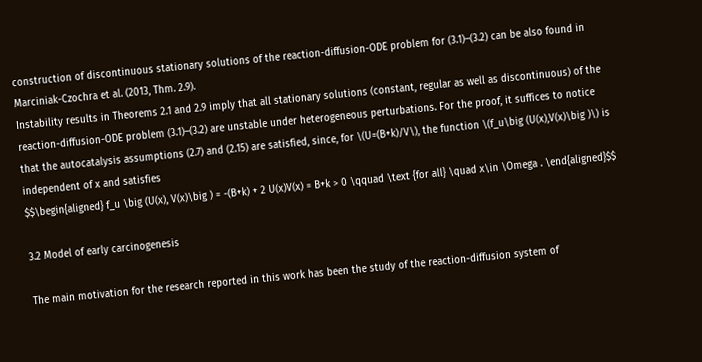construction of discontinuous stationary solutions of the reaction-diffusion-ODE problem for (3.1)–(3.2) can be also found in Marciniak-Czochra et al. (2013, Thm. 2.9).
Instability results in Theorems 2.1 and 2.9 imply that all stationary solutions (constant, regular as well as discontinuous) of the reaction-diffusion-ODE problem (3.1)–(3.2) are unstable under heterogeneous perturbations. For the proof, it suffices to notice that the autocatalysis assumptions (2.7) and (2.15) are satisfied, since, for \(U=(B+k)/V\), the function \(f_u\big (U(x),V(x)\big )\) is independent of x and satisfies
$$\begin{aligned} f_u \big (U(x), V(x)\big ) = -(B+k) + 2 U(x)V(x) = B+k > 0 \qquad \text {for all} \quad x\in \Omega . \end{aligned}$$

3.2 Model of early carcinogenesis

The main motivation for the research reported in this work has been the study of the reaction-diffusion system of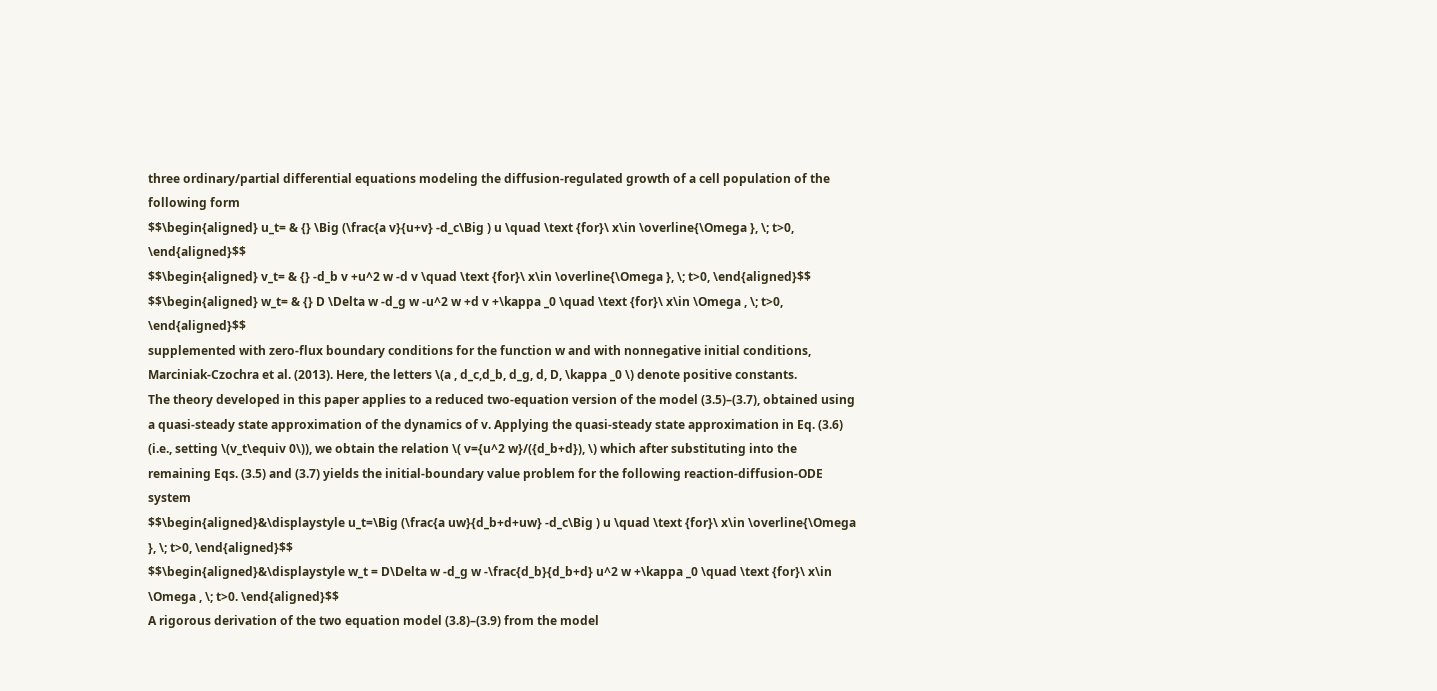three ordinary/partial differential equations modeling the diffusion-regulated growth of a cell population of the following form
$$\begin{aligned} u_t= & {} \Big (\frac{a v}{u+v} -d_c\Big ) u \quad \text {for}\ x\in \overline{\Omega }, \; t>0, \end{aligned}$$
$$\begin{aligned} v_t= & {} -d_b v +u^2 w -d v \quad \text {for}\ x\in \overline{\Omega }, \; t>0, \end{aligned}$$
$$\begin{aligned} w_t= & {} D \Delta w -d_g w -u^2 w +d v +\kappa _0 \quad \text {for}\ x\in \Omega , \; t>0, \end{aligned}$$
supplemented with zero-flux boundary conditions for the function w and with nonnegative initial conditions, Marciniak-Czochra et al. (2013). Here, the letters \(a , d_c,d_b, d_g, d, D, \kappa _0 \) denote positive constants.
The theory developed in this paper applies to a reduced two-equation version of the model (3.5)–(3.7), obtained using a quasi-steady state approximation of the dynamics of v. Applying the quasi-steady state approximation in Eq. (3.6) (i.e., setting \(v_t\equiv 0\)), we obtain the relation \( v={u^2 w}/({d_b+d}), \) which after substituting into the remaining Eqs. (3.5) and (3.7) yields the initial-boundary value problem for the following reaction-diffusion-ODE system
$$\begin{aligned}&\displaystyle u_t=\Big (\frac{a uw}{d_b+d+uw} -d_c\Big ) u \quad \text {for}\ x\in \overline{\Omega }, \; t>0, \end{aligned}$$
$$\begin{aligned}&\displaystyle w_t = D\Delta w -d_g w -\frac{d_b}{d_b+d} u^2 w +\kappa _0 \quad \text {for}\ x\in \Omega , \; t>0. \end{aligned}$$
A rigorous derivation of the two equation model (3.8)–(3.9) from the model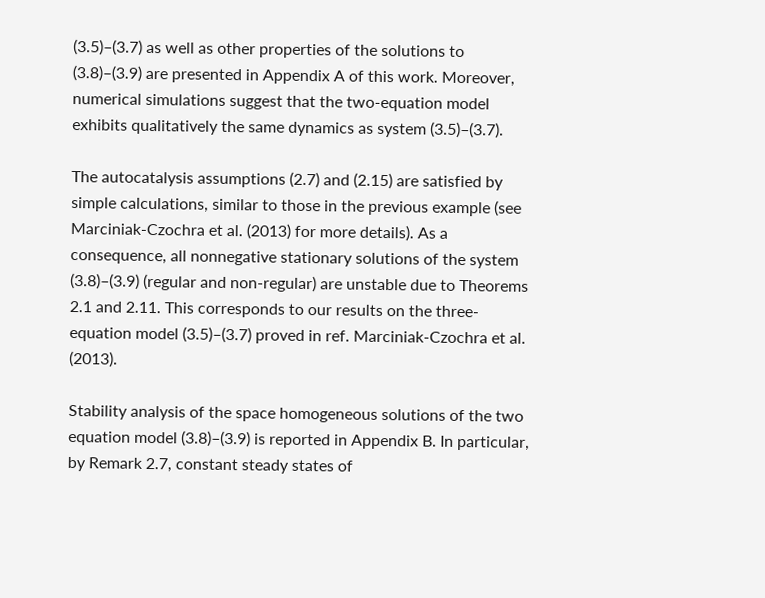(3.5)–(3.7) as well as other properties of the solutions to (3.8)–(3.9) are presented in Appendix A of this work. Moreover, numerical simulations suggest that the two-equation model exhibits qualitatively the same dynamics as system (3.5)–(3.7).

The autocatalysis assumptions (2.7) and (2.15) are satisfied by simple calculations, similar to those in the previous example (see Marciniak-Czochra et al. (2013) for more details). As a consequence, all nonnegative stationary solutions of the system (3.8)–(3.9) (regular and non-regular) are unstable due to Theorems 2.1 and 2.11. This corresponds to our results on the three-equation model (3.5)–(3.7) proved in ref. Marciniak-Czochra et al. (2013).

Stability analysis of the space homogeneous solutions of the two equation model (3.8)–(3.9) is reported in Appendix B. In particular, by Remark 2.7, constant steady states of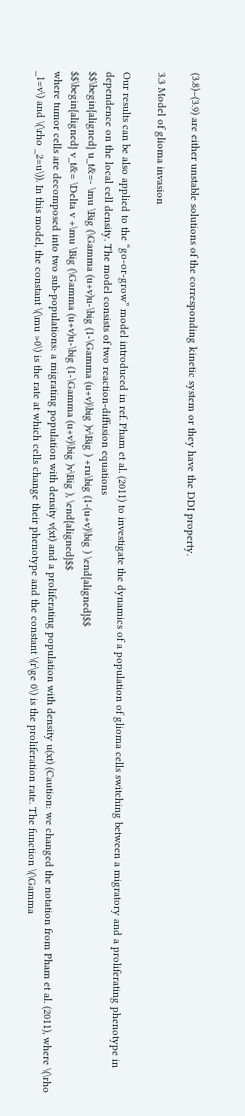(3.8)–(3.9) are either unstable solutions of the corresponding kinetic system or they have the DDI property.

3.3 Model of glioma invasion

Our results can be also applied to the “go-or-grow” model introduced in ref. Pham et al. (2011) to investigate the dynamics of a population of glioma cells switching between a migratory and a proliferating phenotype in dependence on the local cell density. The model consists of two reaction-diffusion equations
$$\begin{aligned} u_t&=- \mu \Big (\Gamma (u+v)u-\big (1-\Gamma (u+v)\big )v\Big ) +ru\big (1-(u+v)\big ) \end{aligned}$$
$$\begin{aligned} v_t&= \Delta v +\mu \Big (\Gamma (u+v)u-\big (1-\Gamma (u+v)\big )v\Big ), \end{aligned}$$
where tumor cells are decomposed into two sub-populations: a migrating population with density v(xt) and a proliferating population with density u(xt) (Caution: we changed the notation from Pham et al. (2011), where \(\rho _1=v\) and \(\rho _2=u\)). In this model, the constant \(\mu >0\) is the rate at which cells change their phenotype and the constant \(r\ge 0\) is the proliferation rate. The function \(\Gamma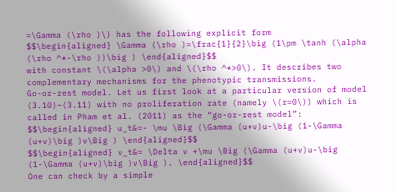=\Gamma (\rho )\) has the following explicit form
$$\begin{aligned} \Gamma (\rho )=\frac{1}{2}\big (1\pm \tanh (\alpha (\rho ^*-\rho ))\big ) \end{aligned}$$
with constant \(\alpha >0\) and \(\rho ^*>0\). It describes two complementary mechanisms for the phenotypic transmissions.
Go-or-rest model. Let us first look at a particular version of model (3.10)–(3.11) with no proliferation rate (namely \(r=0\)) which is called in Pham et al. (2011) as the “go-or-rest model”:
$$\begin{aligned} u_t&=- \mu \Big (\Gamma (u+v)u-\big (1-\Gamma (u+v)\big )v\Big ) \end{aligned}$$
$$\begin{aligned} v_t&= \Delta v +\mu \Big (\Gamma (u+v)u-\big (1-\Gamma (u+v)\big )v\Big ). \end{aligned}$$
One can check by a simple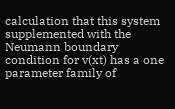calculation that this system supplemented with the Neumann boundary condition for v(xt) has a one parameter family of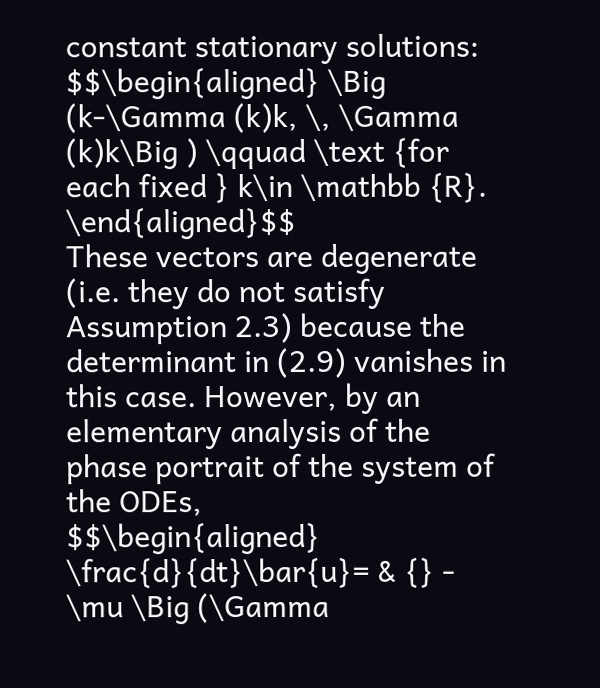constant stationary solutions:
$$\begin{aligned} \Big (k-\Gamma (k)k, \, \Gamma (k)k\Big ) \qquad \text {for each fixed } k\in \mathbb {R}. \end{aligned}$$
These vectors are degenerate (i.e. they do not satisfy Assumption 2.3) because the determinant in (2.9) vanishes in this case. However, by an elementary analysis of the phase portrait of the system of the ODEs,
$$\begin{aligned} \frac{d}{dt}\bar{u}= & {} - \mu \Big (\Gamma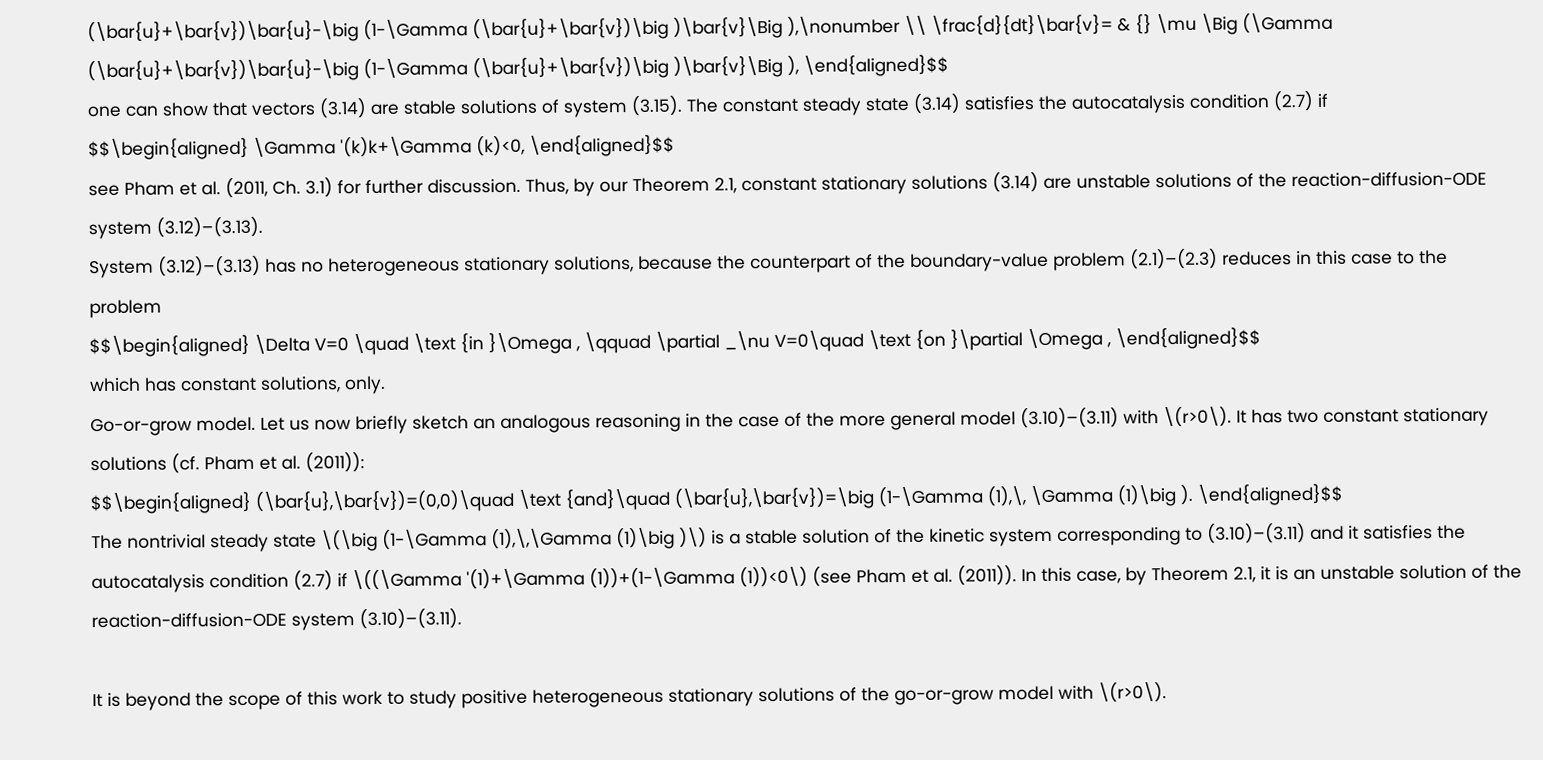(\bar{u}+\bar{v})\bar{u}-\big (1-\Gamma (\bar{u}+\bar{v})\big )\bar{v}\Big ),\nonumber \\ \frac{d}{dt}\bar{v}= & {} \mu \Big (\Gamma (\bar{u}+\bar{v})\bar{u}-\big (1-\Gamma (\bar{u}+\bar{v})\big )\bar{v}\Big ), \end{aligned}$$
one can show that vectors (3.14) are stable solutions of system (3.15). The constant steady state (3.14) satisfies the autocatalysis condition (2.7) if
$$\begin{aligned} \Gamma '(k)k+\Gamma (k)<0, \end{aligned}$$
see Pham et al. (2011, Ch. 3.1) for further discussion. Thus, by our Theorem 2.1, constant stationary solutions (3.14) are unstable solutions of the reaction-diffusion-ODE system (3.12)–(3.13).
System (3.12)–(3.13) has no heterogeneous stationary solutions, because the counterpart of the boundary-value problem (2.1)–(2.3) reduces in this case to the problem
$$\begin{aligned} \Delta V=0 \quad \text {in }\Omega , \qquad \partial _\nu V=0\quad \text {on }\partial \Omega , \end{aligned}$$
which has constant solutions, only.
Go-or-grow model. Let us now briefly sketch an analogous reasoning in the case of the more general model (3.10)–(3.11) with \(r>0\). It has two constant stationary solutions (cf. Pham et al. (2011)):
$$\begin{aligned} (\bar{u},\bar{v})=(0,0)\quad \text {and}\quad (\bar{u},\bar{v})=\big (1-\Gamma (1),\, \Gamma (1)\big ). \end{aligned}$$
The nontrivial steady state \(\big (1-\Gamma (1),\,\Gamma (1)\big )\) is a stable solution of the kinetic system corresponding to (3.10)–(3.11) and it satisfies the autocatalysis condition (2.7) if \((\Gamma '(1)+\Gamma (1))+(1-\Gamma (1))<0\) (see Pham et al. (2011)). In this case, by Theorem 2.1, it is an unstable solution of the reaction-diffusion-ODE system (3.10)–(3.11).

It is beyond the scope of this work to study positive heterogeneous stationary solutions of the go-or-grow model with \(r>0\).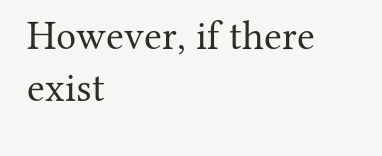However, if there exist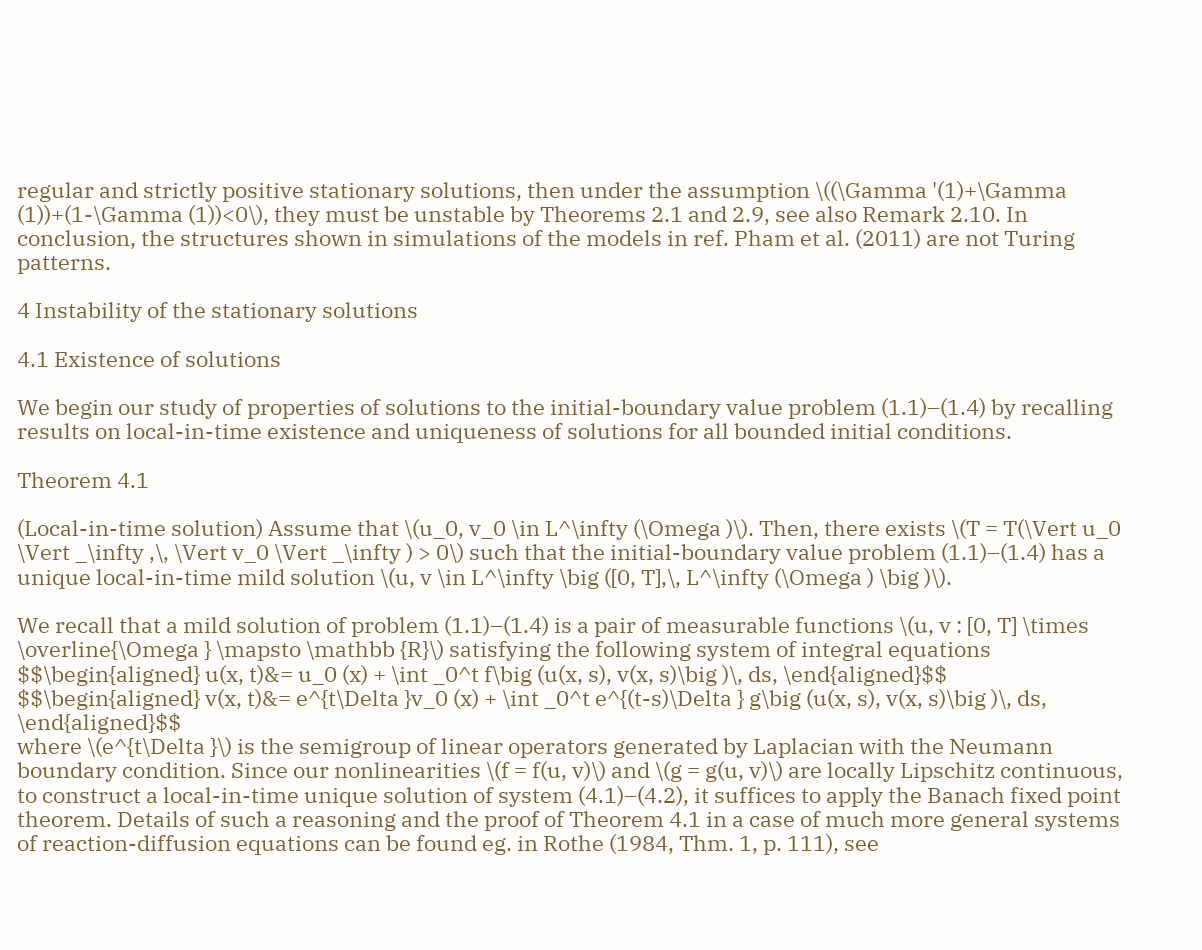regular and strictly positive stationary solutions, then under the assumption \((\Gamma '(1)+\Gamma (1))+(1-\Gamma (1))<0\), they must be unstable by Theorems 2.1 and 2.9, see also Remark 2.10. In conclusion, the structures shown in simulations of the models in ref. Pham et al. (2011) are not Turing patterns.

4 Instability of the stationary solutions

4.1 Existence of solutions

We begin our study of properties of solutions to the initial-boundary value problem (1.1)–(1.4) by recalling results on local-in-time existence and uniqueness of solutions for all bounded initial conditions.

Theorem 4.1

(Local-in-time solution) Assume that \(u_0, v_0 \in L^\infty (\Omega )\). Then, there exists \(T = T(\Vert u_0 \Vert _\infty ,\, \Vert v_0 \Vert _\infty ) > 0\) such that the initial-boundary value problem (1.1)–(1.4) has a unique local-in-time mild solution \(u, v \in L^\infty \big ([0, T],\, L^\infty (\Omega ) \big )\).

We recall that a mild solution of problem (1.1)–(1.4) is a pair of measurable functions \(u, v : [0, T] \times \overline{\Omega } \mapsto \mathbb {R}\) satisfying the following system of integral equations
$$\begin{aligned} u(x, t)&= u_0 (x) + \int _0^t f\big (u(x, s), v(x, s)\big )\, ds, \end{aligned}$$
$$\begin{aligned} v(x, t)&= e^{t\Delta }v_0 (x) + \int _0^t e^{(t-s)\Delta } g\big (u(x, s), v(x, s)\big )\, ds, \end{aligned}$$
where \(e^{t\Delta }\) is the semigroup of linear operators generated by Laplacian with the Neumann boundary condition. Since our nonlinearities \(f = f(u, v)\) and \(g = g(u, v)\) are locally Lipschitz continuous, to construct a local-in-time unique solution of system (4.1)–(4.2), it suffices to apply the Banach fixed point theorem. Details of such a reasoning and the proof of Theorem 4.1 in a case of much more general systems of reaction-diffusion equations can be found eg. in Rothe (1984, Thm. 1, p. 111), see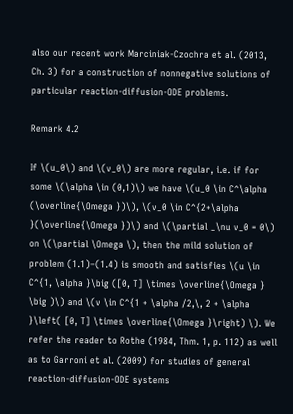also our recent work Marciniak-Czochra et al. (2013, Ch. 3) for a construction of nonnegative solutions of particular reaction-diffusion-ODE problems.

Remark 4.2

If \(u_0\) and \(v_0\) are more regular, i.e. if for some \(\alpha \in (0,1)\) we have \(u_0 \in C^\alpha (\overline{\Omega })\), \(v_0 \in C^{2+\alpha }(\overline{\Omega })\) and \(\partial _\nu v_0 = 0\) on \(\partial \Omega \), then the mild solution of problem (1.1)–(1.4) is smooth and satisfies \(u \in C^{1, \alpha }\big ([0, T] \times \overline{\Omega } \big )\) and \(v \in C^{1 + \alpha /2,\, 2 + \alpha }\left( [0, T] \times \overline{\Omega }\right) \). We refer the reader to Rothe (1984, Thm. 1, p. 112) as well as to Garroni et al. (2009) for studies of general reaction-diffusion-ODE systems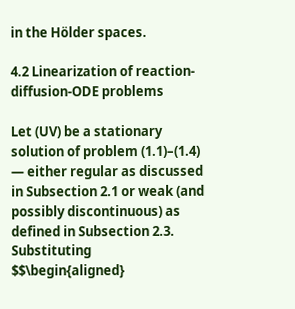in the Hölder spaces.

4.2 Linearization of reaction-diffusion-ODE problems

Let (UV) be a stationary solution of problem (1.1)–(1.4) — either regular as discussed in Subsection 2.1 or weak (and possibly discontinuous) as defined in Subsection 2.3. Substituting
$$\begin{aligned}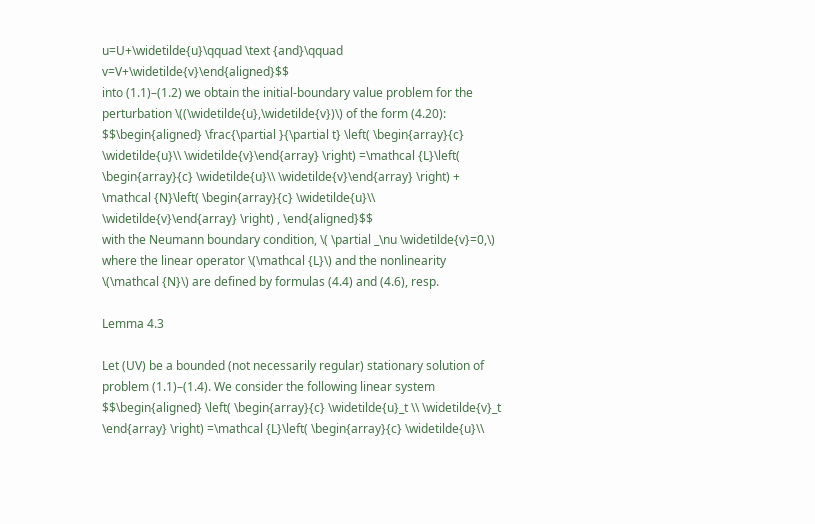u=U+\widetilde{u}\qquad \text {and}\qquad v=V+\widetilde{v}\end{aligned}$$
into (1.1)–(1.2) we obtain the initial-boundary value problem for the perturbation \((\widetilde{u},\widetilde{v})\) of the form (4.20):
$$\begin{aligned} \frac{\partial }{\partial t} \left( \begin{array}{c} \widetilde{u}\\ \widetilde{v}\end{array} \right) =\mathcal {L}\left( \begin{array}{c} \widetilde{u}\\ \widetilde{v}\end{array} \right) + \mathcal {N}\left( \begin{array}{c} \widetilde{u}\\ \widetilde{v}\end{array} \right) , \end{aligned}$$
with the Neumann boundary condition, \( \partial _\nu \widetilde{v}=0,\) where the linear operator \(\mathcal {L}\) and the nonlinearity \(\mathcal {N}\) are defined by formulas (4.4) and (4.6), resp.

Lemma 4.3

Let (UV) be a bounded (not necessarily regular) stationary solution of problem (1.1)–(1.4). We consider the following linear system
$$\begin{aligned} \left( \begin{array}{c} \widetilde{u}_t \\ \widetilde{v}_t \end{array} \right) =\mathcal {L}\left( \begin{array}{c} \widetilde{u}\\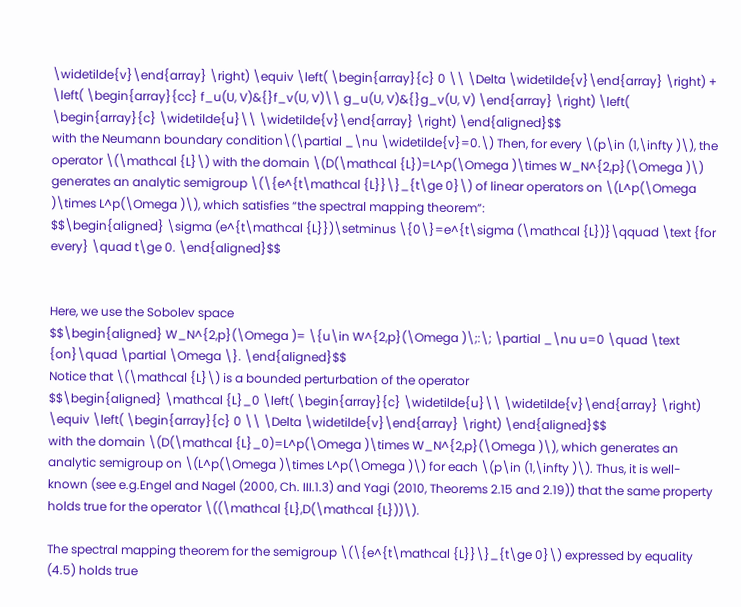\widetilde{v}\end{array} \right) \equiv \left( \begin{array}{c} 0 \\ \Delta \widetilde{v}\end{array} \right) + \left( \begin{array}{cc} f_u(U, V)&{}f_v(U, V)\\ g_u(U, V)&{}g_v(U, V) \end{array} \right) \left( \begin{array}{c} \widetilde{u}\\ \widetilde{v}\end{array} \right) \end{aligned}$$
with the Neumann boundary condition\(\partial _\nu \widetilde{v}=0.\) Then, for every \(p\in (1,\infty )\), the operator \(\mathcal {L}\) with the domain \(D(\mathcal {L})=L^p(\Omega )\times W_N^{2,p}(\Omega )\) generates an analytic semigroup \(\{e^{t\mathcal {L}}\}_{t\ge 0}\) of linear operators on \(L^p(\Omega )\times L^p(\Omega )\), which satisfies “the spectral mapping theorem”:
$$\begin{aligned} \sigma (e^{t\mathcal {L}})\setminus \{0\}=e^{t\sigma (\mathcal {L})}\qquad \text {for every} \quad t\ge 0. \end{aligned}$$


Here, we use the Sobolev space
$$\begin{aligned} W_N^{2,p}(\Omega )= \{u\in W^{2,p}(\Omega )\;:\; \partial _\nu u=0 \quad \text {on}\quad \partial \Omega \}. \end{aligned}$$
Notice that \(\mathcal {L}\) is a bounded perturbation of the operator
$$\begin{aligned} \mathcal {L}_0 \left( \begin{array}{c} \widetilde{u}\\ \widetilde{v}\end{array} \right) \equiv \left( \begin{array}{c} 0 \\ \Delta \widetilde{v}\end{array} \right) \end{aligned}$$
with the domain \(D(\mathcal {L}_0)=L^p(\Omega )\times W_N^{2,p}(\Omega )\), which generates an analytic semigroup on \(L^p(\Omega )\times L^p(\Omega )\) for each \(p\in (1,\infty )\). Thus, it is well-known (see e.g.Engel and Nagel (2000, Ch. III.1.3) and Yagi (2010, Theorems 2.15 and 2.19)) that the same property holds true for the operator \((\mathcal {L},D(\mathcal {L}))\).

The spectral mapping theorem for the semigroup \(\{e^{t\mathcal {L}}\}_{t\ge 0}\) expressed by equality (4.5) holds true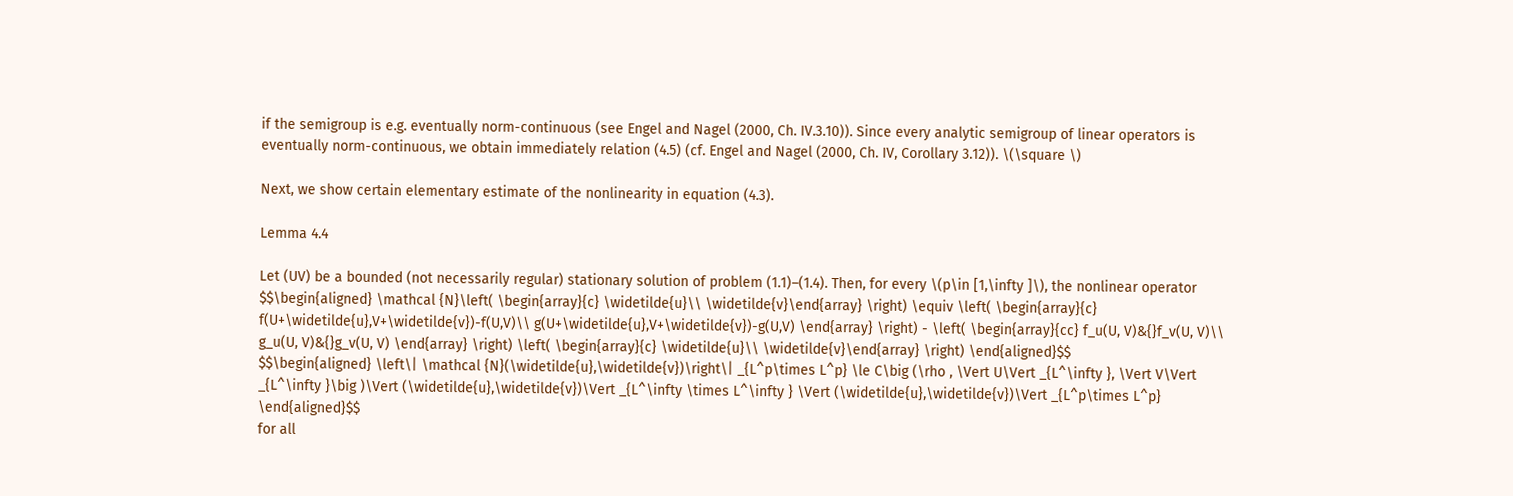if the semigroup is e.g. eventually norm-continuous (see Engel and Nagel (2000, Ch. IV.3.10)). Since every analytic semigroup of linear operators is eventually norm-continuous, we obtain immediately relation (4.5) (cf. Engel and Nagel (2000, Ch. IV, Corollary 3.12)). \(\square \)

Next, we show certain elementary estimate of the nonlinearity in equation (4.3).

Lemma 4.4

Let (UV) be a bounded (not necessarily regular) stationary solution of problem (1.1)–(1.4). Then, for every \(p\in [1,\infty ]\), the nonlinear operator
$$\begin{aligned} \mathcal {N}\left( \begin{array}{c} \widetilde{u}\\ \widetilde{v}\end{array} \right) \equiv \left( \begin{array}{c} f(U+\widetilde{u},V+\widetilde{v})-f(U,V)\\ g(U+\widetilde{u},V+\widetilde{v})-g(U,V) \end{array} \right) - \left( \begin{array}{cc} f_u(U, V)&{}f_v(U, V)\\ g_u(U, V)&{}g_v(U, V) \end{array} \right) \left( \begin{array}{c} \widetilde{u}\\ \widetilde{v}\end{array} \right) \end{aligned}$$
$$\begin{aligned} \left\| \mathcal {N}(\widetilde{u},\widetilde{v})\right\| _{L^p\times L^p} \le C\big (\rho , \Vert U\Vert _{L^\infty }, \Vert V\Vert _{L^\infty }\big )\Vert (\widetilde{u},\widetilde{v})\Vert _{L^\infty \times L^\infty } \Vert (\widetilde{u},\widetilde{v})\Vert _{L^p\times L^p} \end{aligned}$$
for all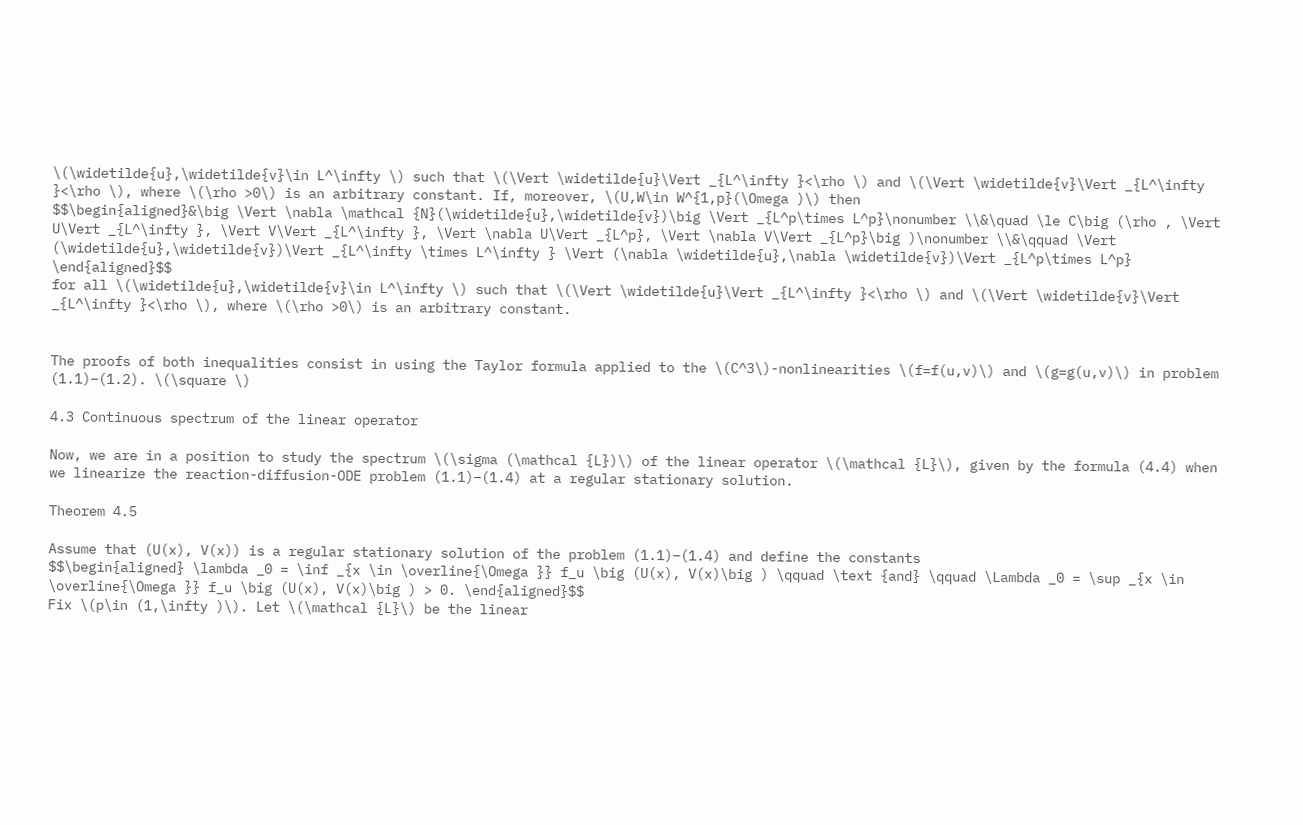\(\widetilde{u},\widetilde{v}\in L^\infty \) such that \(\Vert \widetilde{u}\Vert _{L^\infty }<\rho \) and \(\Vert \widetilde{v}\Vert _{L^\infty }<\rho \), where \(\rho >0\) is an arbitrary constant. If, moreover, \(U,W\in W^{1,p}(\Omega )\) then
$$\begin{aligned}&\big \Vert \nabla \mathcal {N}(\widetilde{u},\widetilde{v})\big \Vert _{L^p\times L^p}\nonumber \\&\quad \le C\big (\rho , \Vert U\Vert _{L^\infty }, \Vert V\Vert _{L^\infty }, \Vert \nabla U\Vert _{L^p}, \Vert \nabla V\Vert _{L^p}\big )\nonumber \\&\qquad \Vert (\widetilde{u},\widetilde{v})\Vert _{L^\infty \times L^\infty } \Vert (\nabla \widetilde{u},\nabla \widetilde{v})\Vert _{L^p\times L^p} \end{aligned}$$
for all \(\widetilde{u},\widetilde{v}\in L^\infty \) such that \(\Vert \widetilde{u}\Vert _{L^\infty }<\rho \) and \(\Vert \widetilde{v}\Vert _{L^\infty }<\rho \), where \(\rho >0\) is an arbitrary constant.


The proofs of both inequalities consist in using the Taylor formula applied to the \(C^3\)-nonlinearities \(f=f(u,v)\) and \(g=g(u,v)\) in problem (1.1)–(1.2). \(\square \)

4.3 Continuous spectrum of the linear operator

Now, we are in a position to study the spectrum \(\sigma (\mathcal {L})\) of the linear operator \(\mathcal {L}\), given by the formula (4.4) when we linearize the reaction-diffusion-ODE problem (1.1)–(1.4) at a regular stationary solution.

Theorem 4.5

Assume that (U(x), V(x)) is a regular stationary solution of the problem (1.1)–(1.4) and define the constants
$$\begin{aligned} \lambda _0 = \inf _{x \in \overline{\Omega }} f_u \big (U(x), V(x)\big ) \qquad \text {and} \qquad \Lambda _0 = \sup _{x \in \overline{\Omega }} f_u \big (U(x), V(x)\big ) > 0. \end{aligned}$$
Fix \(p\in (1,\infty )\). Let \(\mathcal {L}\) be the linear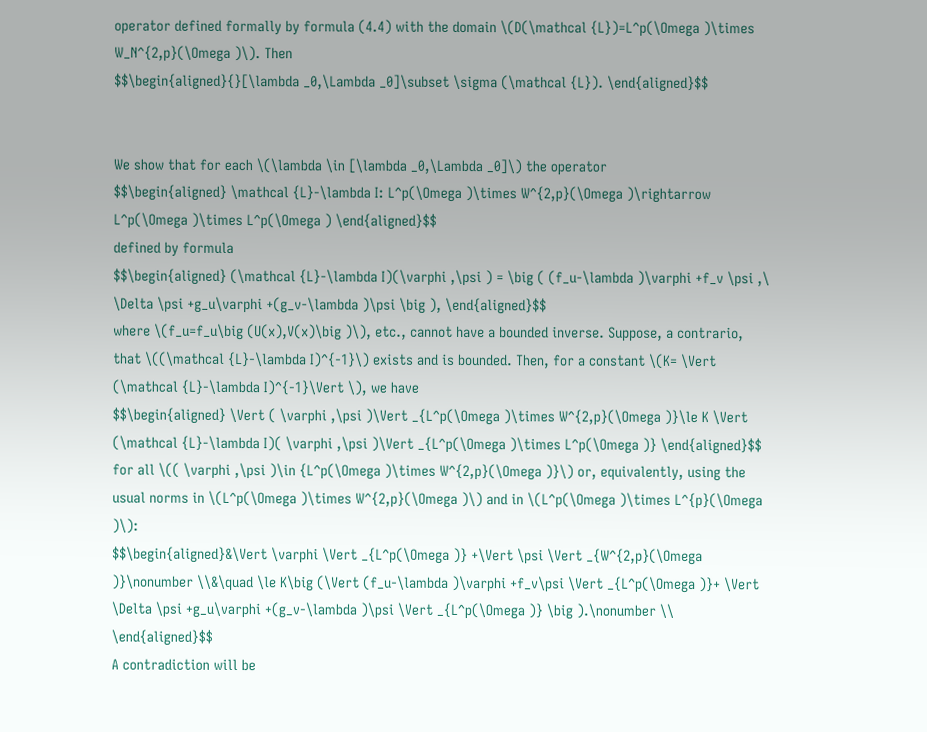operator defined formally by formula (4.4) with the domain \(D(\mathcal {L})=L^p(\Omega )\times W_N^{2,p}(\Omega )\). Then
$$\begin{aligned}{}[\lambda _0,\Lambda _0]\subset \sigma (\mathcal {L}). \end{aligned}$$


We show that for each \(\lambda \in [\lambda _0,\Lambda _0]\) the operator
$$\begin{aligned} \mathcal {L}-\lambda I: L^p(\Omega )\times W^{2,p}(\Omega )\rightarrow L^p(\Omega )\times L^p(\Omega ) \end{aligned}$$
defined by formula
$$\begin{aligned} (\mathcal {L}-\lambda I)(\varphi ,\psi ) = \big ( (f_u-\lambda )\varphi +f_v \psi ,\ \Delta \psi +g_u\varphi +(g_v-\lambda )\psi \big ), \end{aligned}$$
where \(f_u=f_u\big (U(x),V(x)\big )\), etc., cannot have a bounded inverse. Suppose, a contrario, that \((\mathcal {L}-\lambda I)^{-1}\) exists and is bounded. Then, for a constant \(K= \Vert (\mathcal {L}-\lambda I)^{-1}\Vert \), we have
$$\begin{aligned} \Vert ( \varphi ,\psi )\Vert _{L^p(\Omega )\times W^{2,p}(\Omega )}\le K \Vert (\mathcal {L}-\lambda I)( \varphi ,\psi )\Vert _{L^p(\Omega )\times L^p(\Omega )} \end{aligned}$$
for all \(( \varphi ,\psi )\in {L^p(\Omega )\times W^{2,p}(\Omega )}\) or, equivalently, using the usual norms in \(L^p(\Omega )\times W^{2,p}(\Omega )\) and in \(L^p(\Omega )\times L^{p}(\Omega )\):
$$\begin{aligned}&\Vert \varphi \Vert _{L^p(\Omega )} +\Vert \psi \Vert _{W^{2,p}(\Omega )}\nonumber \\&\quad \le K\big (\Vert (f_u-\lambda )\varphi +f_v\psi \Vert _{L^p(\Omega )}+ \Vert \Delta \psi +g_u\varphi +(g_v-\lambda )\psi \Vert _{L^p(\Omega )} \big ).\nonumber \\ \end{aligned}$$
A contradiction will be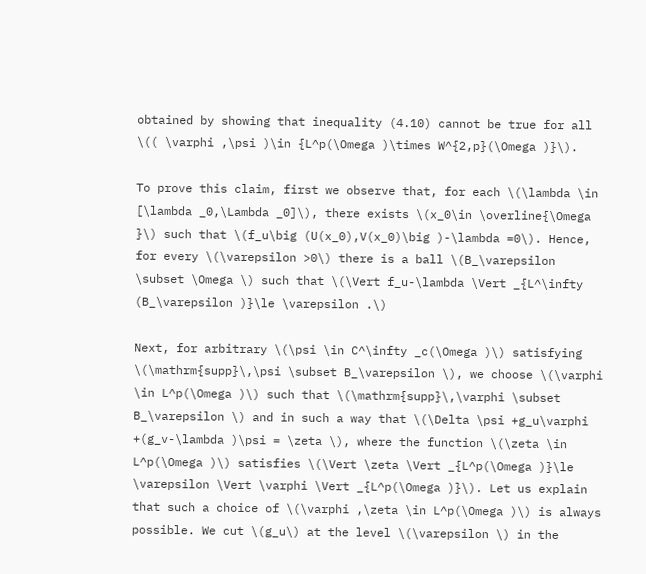obtained by showing that inequality (4.10) cannot be true for all \(( \varphi ,\psi )\in {L^p(\Omega )\times W^{2,p}(\Omega )}\).

To prove this claim, first we observe that, for each \(\lambda \in [\lambda _0,\Lambda _0]\), there exists \(x_0\in \overline{\Omega }\) such that \(f_u\big (U(x_0),V(x_0)\big )-\lambda =0\). Hence, for every \(\varepsilon >0\) there is a ball \(B_\varepsilon \subset \Omega \) such that \(\Vert f_u-\lambda \Vert _{L^\infty (B_\varepsilon )}\le \varepsilon .\)

Next, for arbitrary \(\psi \in C^\infty _c(\Omega )\) satisfying \(\mathrm{supp}\,\psi \subset B_\varepsilon \), we choose \(\varphi \in L^p(\Omega )\) such that \(\mathrm{supp}\,\varphi \subset B_\varepsilon \) and in such a way that \(\Delta \psi +g_u\varphi +(g_v-\lambda )\psi = \zeta \), where the function \(\zeta \in L^p(\Omega )\) satisfies \(\Vert \zeta \Vert _{L^p(\Omega )}\le \varepsilon \Vert \varphi \Vert _{L^p(\Omega )}\). Let us explain that such a choice of \(\varphi ,\zeta \in L^p(\Omega )\) is always possible. We cut \(g_u\) at the level \(\varepsilon \) in the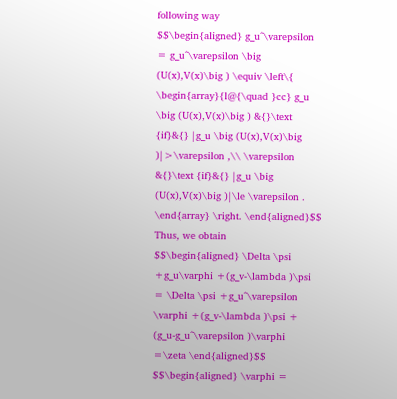following way
$$\begin{aligned} g_u^\varepsilon = g_u^\varepsilon \big (U(x),V(x)\big ) \equiv \left\{ \begin{array}{l@{\quad }cc} g_u \big (U(x),V(x)\big ) &{}\text {if}&{} |g_u \big (U(x),V(x)\big )|>\varepsilon ,\\ \varepsilon &{}\text {if}&{} |g_u \big (U(x),V(x)\big )|\le \varepsilon . \end{array} \right. \end{aligned}$$
Thus, we obtain
$$\begin{aligned} \Delta \psi +g_u\varphi +(g_v-\lambda )\psi = \Delta \psi +g_u^\varepsilon \varphi +(g_v-\lambda )\psi + (g_u-g_u^\varepsilon )\varphi =\zeta \end{aligned}$$
$$\begin{aligned} \varphi =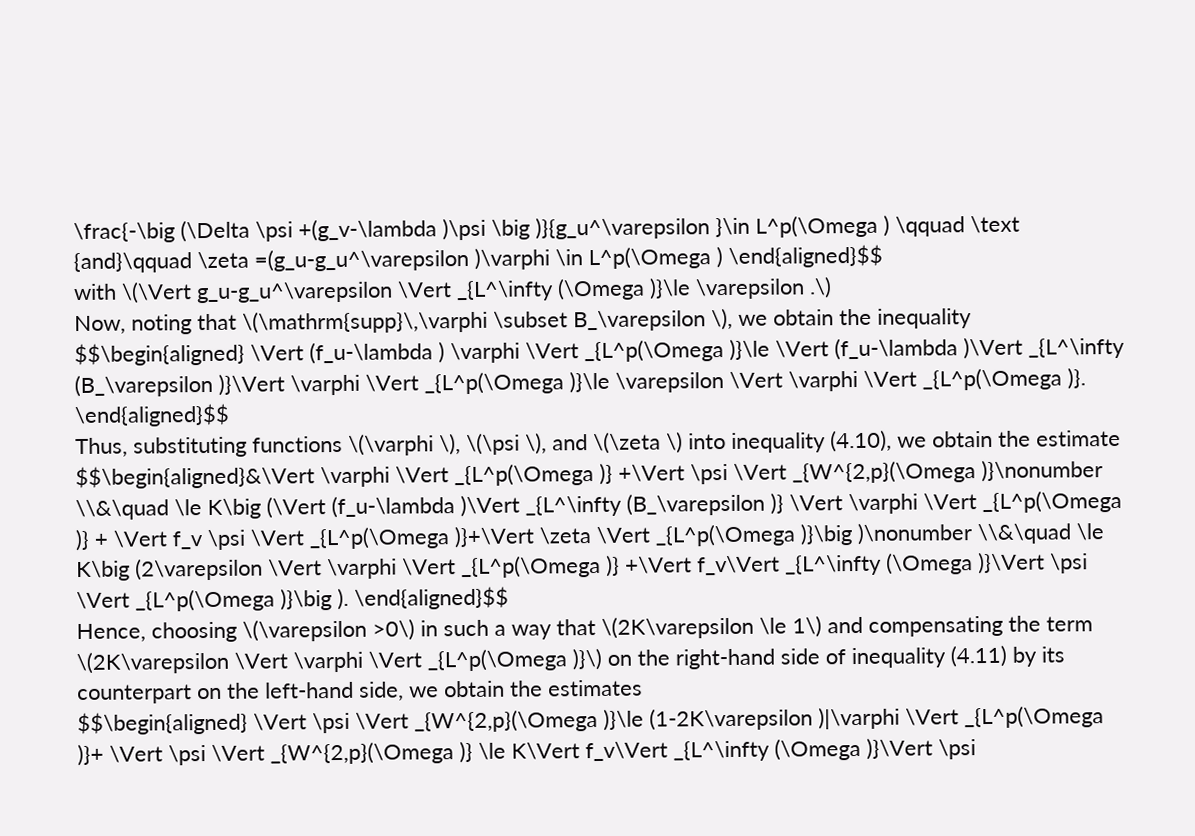\frac{-\big (\Delta \psi +(g_v-\lambda )\psi \big )}{g_u^\varepsilon }\in L^p(\Omega ) \qquad \text {and}\qquad \zeta =(g_u-g_u^\varepsilon )\varphi \in L^p(\Omega ) \end{aligned}$$
with \(\Vert g_u-g_u^\varepsilon \Vert _{L^\infty (\Omega )}\le \varepsilon .\)
Now, noting that \(\mathrm{supp}\,\varphi \subset B_\varepsilon \), we obtain the inequality
$$\begin{aligned} \Vert (f_u-\lambda ) \varphi \Vert _{L^p(\Omega )}\le \Vert (f_u-\lambda )\Vert _{L^\infty (B_\varepsilon )}\Vert \varphi \Vert _{L^p(\Omega )}\le \varepsilon \Vert \varphi \Vert _{L^p(\Omega )}. \end{aligned}$$
Thus, substituting functions \(\varphi \), \(\psi \), and \(\zeta \) into inequality (4.10), we obtain the estimate
$$\begin{aligned}&\Vert \varphi \Vert _{L^p(\Omega )} +\Vert \psi \Vert _{W^{2,p}(\Omega )}\nonumber \\&\quad \le K\big (\Vert (f_u-\lambda )\Vert _{L^\infty (B_\varepsilon )} \Vert \varphi \Vert _{L^p(\Omega )} + \Vert f_v \psi \Vert _{L^p(\Omega )}+\Vert \zeta \Vert _{L^p(\Omega )}\big )\nonumber \\&\quad \le K\big (2\varepsilon \Vert \varphi \Vert _{L^p(\Omega )} +\Vert f_v\Vert _{L^\infty (\Omega )}\Vert \psi \Vert _{L^p(\Omega )}\big ). \end{aligned}$$
Hence, choosing \(\varepsilon >0\) in such a way that \(2K\varepsilon \le 1\) and compensating the term \(2K\varepsilon \Vert \varphi \Vert _{L^p(\Omega )}\) on the right-hand side of inequality (4.11) by its counterpart on the left-hand side, we obtain the estimates
$$\begin{aligned} \Vert \psi \Vert _{W^{2,p}(\Omega )}\le (1-2K\varepsilon )|\varphi \Vert _{L^p(\Omega )}+ \Vert \psi \Vert _{W^{2,p}(\Omega )} \le K\Vert f_v\Vert _{L^\infty (\Omega )}\Vert \psi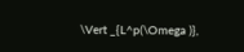\Vert _{L^p(\Omega )},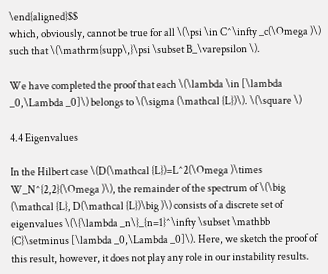\end{aligned}$$
which, obviously, cannot be true for all \(\psi \in C^\infty _c(\Omega )\) such that \(\mathrm{supp\,}\psi \subset B_\varepsilon \).

We have completed the proof that each \(\lambda \in [\lambda _0,\Lambda _0]\) belongs to \(\sigma (\mathcal {L})\). \(\square \)

4.4 Eigenvalues

In the Hilbert case \(D(\mathcal {L})=L^2(\Omega )\times W_N^{2,2}(\Omega )\), the remainder of the spectrum of \(\big (\mathcal {L}, D(\mathcal {L})\big )\) consists of a discrete set of eigenvalues \(\{\lambda _n\}_{n=1}^\infty \subset \mathbb {C}\setminus [\lambda _0,\Lambda _0]\). Here, we sketch the proof of this result, however, it does not play any role in our instability results.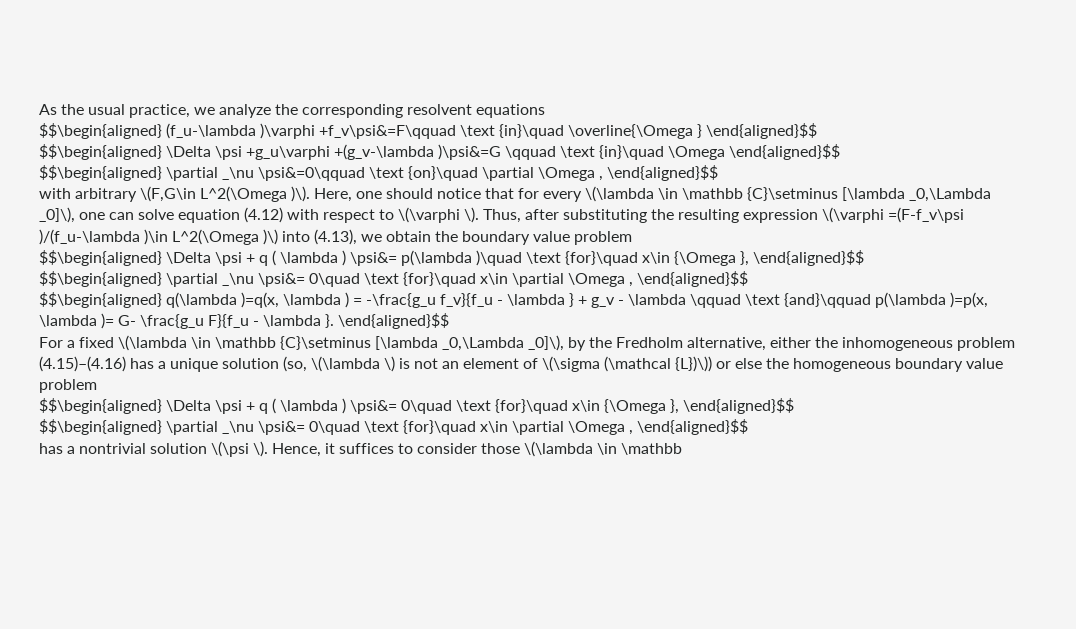As the usual practice, we analyze the corresponding resolvent equations
$$\begin{aligned} (f_u-\lambda )\varphi +f_v\psi&=F\qquad \text {in}\quad \overline{\Omega } \end{aligned}$$
$$\begin{aligned} \Delta \psi +g_u\varphi +(g_v-\lambda )\psi&=G \qquad \text {in}\quad \Omega \end{aligned}$$
$$\begin{aligned} \partial _\nu \psi&=0\qquad \text {on}\quad \partial \Omega , \end{aligned}$$
with arbitrary \(F,G\in L^2(\Omega )\). Here, one should notice that for every \(\lambda \in \mathbb {C}\setminus [\lambda _0,\Lambda _0]\), one can solve equation (4.12) with respect to \(\varphi \). Thus, after substituting the resulting expression \(\varphi =(F-f_v\psi )/(f_u-\lambda )\in L^2(\Omega )\) into (4.13), we obtain the boundary value problem
$$\begin{aligned} \Delta \psi + q ( \lambda ) \psi&= p(\lambda )\quad \text {for}\quad x\in {\Omega }, \end{aligned}$$
$$\begin{aligned} \partial _\nu \psi&= 0\quad \text {for}\quad x\in \partial \Omega , \end{aligned}$$
$$\begin{aligned} q(\lambda )=q(x, \lambda ) = -\frac{g_u f_v}{f_u - \lambda } + g_v - \lambda \qquad \text {and}\qquad p(\lambda )=p(x, \lambda )= G- \frac{g_u F}{f_u - \lambda }. \end{aligned}$$
For a fixed \(\lambda \in \mathbb {C}\setminus [\lambda _0,\Lambda _0]\), by the Fredholm alternative, either the inhomogeneous problem (4.15)–(4.16) has a unique solution (so, \(\lambda \) is not an element of \(\sigma (\mathcal {L})\)) or else the homogeneous boundary value problem
$$\begin{aligned} \Delta \psi + q ( \lambda ) \psi&= 0\quad \text {for}\quad x\in {\Omega }, \end{aligned}$$
$$\begin{aligned} \partial _\nu \psi&= 0\quad \text {for}\quad x\in \partial \Omega , \end{aligned}$$
has a nontrivial solution \(\psi \). Hence, it suffices to consider those \(\lambda \in \mathbb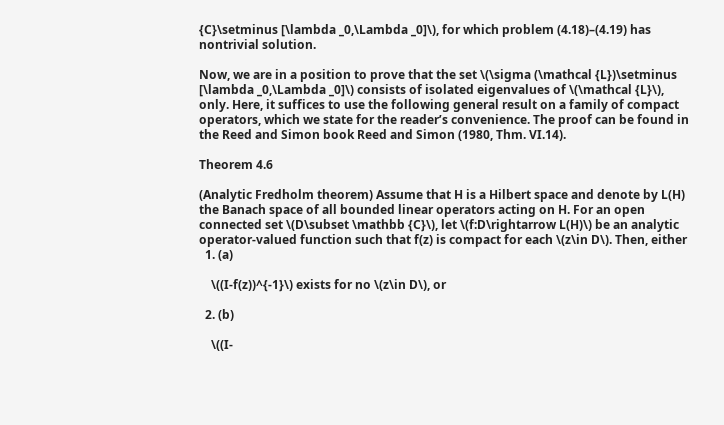{C}\setminus [\lambda _0,\Lambda _0]\), for which problem (4.18)–(4.19) has nontrivial solution.

Now, we are in a position to prove that the set \(\sigma (\mathcal {L})\setminus [\lambda _0,\Lambda _0]\) consists of isolated eigenvalues of \(\mathcal {L}\), only. Here, it suffices to use the following general result on a family of compact operators, which we state for the reader’s convenience. The proof can be found in the Reed and Simon book Reed and Simon (1980, Thm. VI.14).

Theorem 4.6

(Analytic Fredholm theorem) Assume that H is a Hilbert space and denote by L(H) the Banach space of all bounded linear operators acting on H. For an open connected set \(D\subset \mathbb {C}\), let \(f:D\rightarrow L(H)\) be an analytic operator-valued function such that f(z) is compact for each \(z\in D\). Then, either
  1. (a)

    \((I-f(z))^{-1}\) exists for no \(z\in D\), or

  2. (b)

    \((I-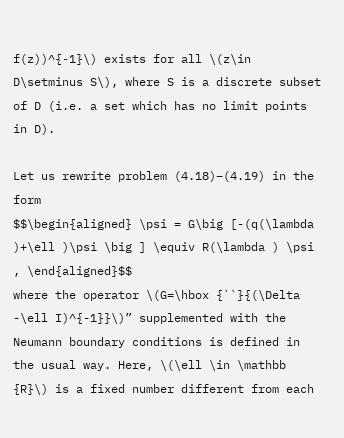f(z))^{-1}\) exists for all \(z\in D\setminus S\), where S is a discrete subset of D (i.e. a set which has no limit points in D).

Let us rewrite problem (4.18)–(4.19) in the form
$$\begin{aligned} \psi = G\big [-(q(\lambda )+\ell )\psi \big ] \equiv R(\lambda ) \psi , \end{aligned}$$
where the operator \(G=\hbox {``}{(\Delta -\ell I)^{-1}}\)” supplemented with the Neumann boundary conditions is defined in the usual way. Here, \(\ell \in \mathbb {R}\) is a fixed number different from each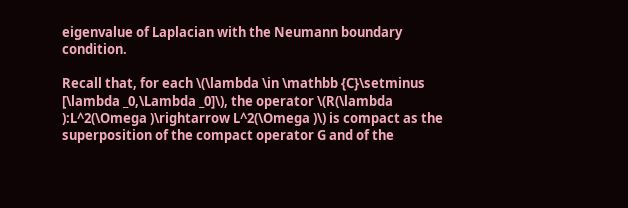eigenvalue of Laplacian with the Neumann boundary condition.

Recall that, for each \(\lambda \in \mathbb {C}\setminus [\lambda _0,\Lambda _0]\), the operator \(R(\lambda ):L^2(\Omega )\rightarrow L^2(\Omega )\) is compact as the superposition of the compact operator G and of the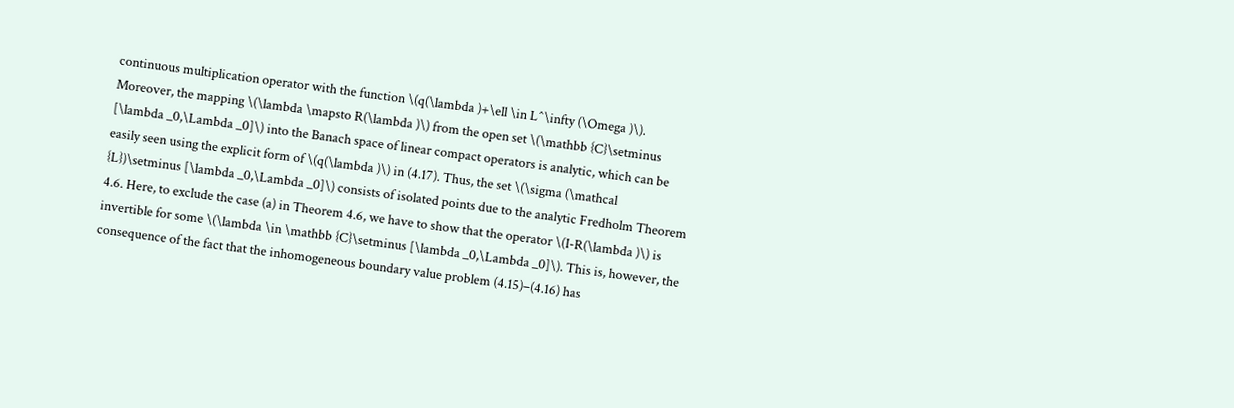continuous multiplication operator with the function \(q(\lambda )+\ell \in L^\infty (\Omega )\). Moreover, the mapping \(\lambda \mapsto R(\lambda )\) from the open set \(\mathbb {C}\setminus [\lambda _0,\Lambda _0]\) into the Banach space of linear compact operators is analytic, which can be easily seen using the explicit form of \(q(\lambda )\) in (4.17). Thus, the set \(\sigma (\mathcal {L})\setminus [\lambda _0,\Lambda _0]\) consists of isolated points due to the analytic Fredholm Theorem 4.6. Here, to exclude the case (a) in Theorem 4.6, we have to show that the operator \(I-R(\lambda )\) is invertible for some \(\lambda \in \mathbb {C}\setminus [\lambda _0,\Lambda _0]\). This is, however, the consequence of the fact that the inhomogeneous boundary value problem (4.15)–(4.16) has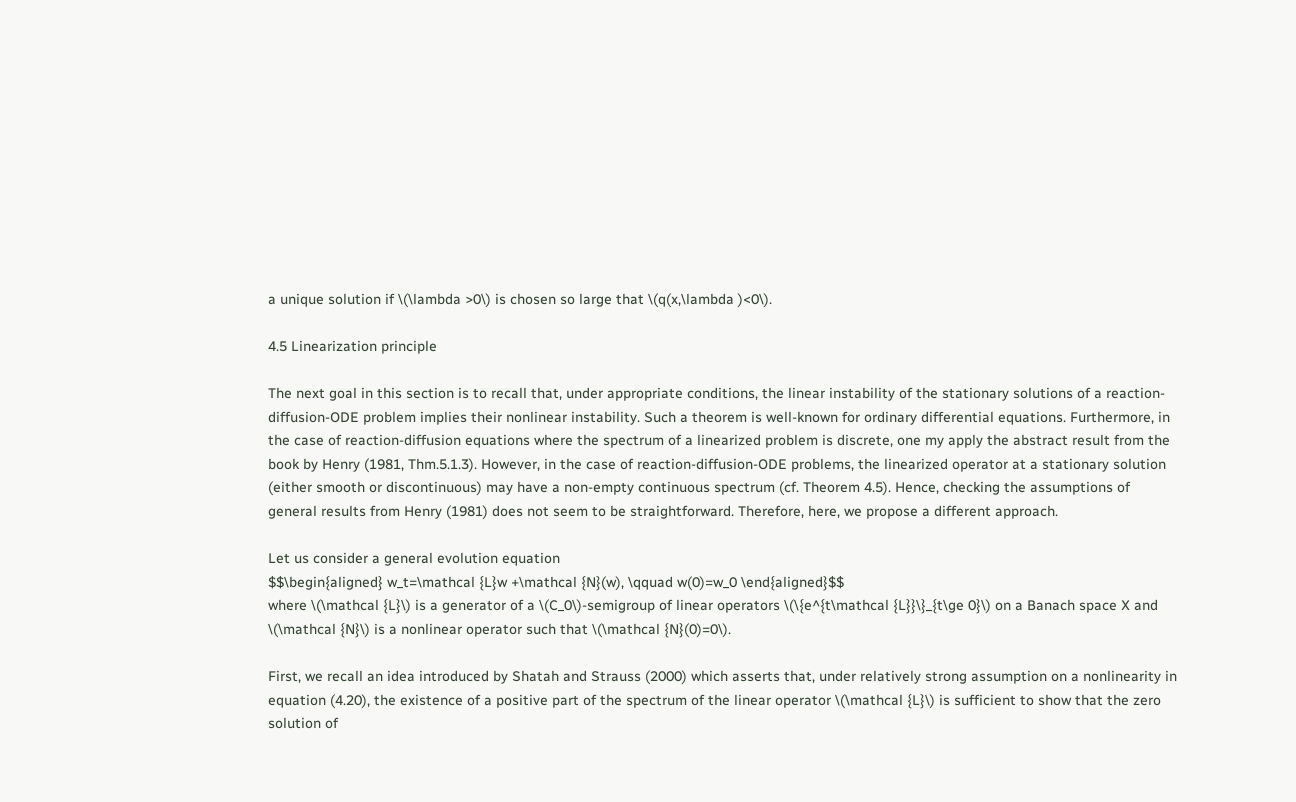a unique solution if \(\lambda >0\) is chosen so large that \(q(x,\lambda )<0\).

4.5 Linearization principle

The next goal in this section is to recall that, under appropriate conditions, the linear instability of the stationary solutions of a reaction-diffusion-ODE problem implies their nonlinear instability. Such a theorem is well-known for ordinary differential equations. Furthermore, in the case of reaction-diffusion equations where the spectrum of a linearized problem is discrete, one my apply the abstract result from the book by Henry (1981, Thm.5.1.3). However, in the case of reaction-diffusion-ODE problems, the linearized operator at a stationary solution (either smooth or discontinuous) may have a non-empty continuous spectrum (cf. Theorem 4.5). Hence, checking the assumptions of general results from Henry (1981) does not seem to be straightforward. Therefore, here, we propose a different approach.

Let us consider a general evolution equation
$$\begin{aligned} w_t=\mathcal {L}w +\mathcal {N}(w), \qquad w(0)=w_0 \end{aligned}$$
where \(\mathcal {L}\) is a generator of a \(C_0\)-semigroup of linear operators \(\{e^{t\mathcal {L}}\}_{t\ge 0}\) on a Banach space X and \(\mathcal {N}\) is a nonlinear operator such that \(\mathcal {N}(0)=0\).

First, we recall an idea introduced by Shatah and Strauss (2000) which asserts that, under relatively strong assumption on a nonlinearity in equation (4.20), the existence of a positive part of the spectrum of the linear operator \(\mathcal {L}\) is sufficient to show that the zero solution of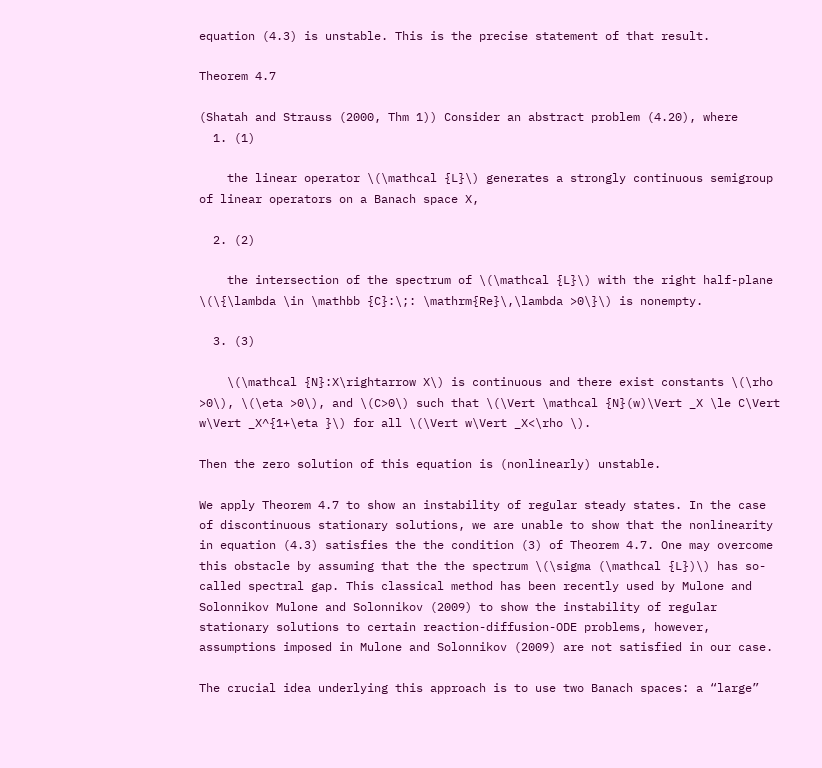equation (4.3) is unstable. This is the precise statement of that result.

Theorem 4.7

(Shatah and Strauss (2000, Thm 1)) Consider an abstract problem (4.20), where
  1. (1)

    the linear operator \(\mathcal {L}\) generates a strongly continuous semigroup of linear operators on a Banach space X,

  2. (2)

    the intersection of the spectrum of \(\mathcal {L}\) with the right half-plane \(\{\lambda \in \mathbb {C}:\;: \mathrm{Re}\,\lambda >0\}\) is nonempty.

  3. (3)

    \(\mathcal {N}:X\rightarrow X\) is continuous and there exist constants \(\rho >0\), \(\eta >0\), and \(C>0\) such that \(\Vert \mathcal {N}(w)\Vert _X \le C\Vert w\Vert _X^{1+\eta }\) for all \(\Vert w\Vert _X<\rho \).

Then the zero solution of this equation is (nonlinearly) unstable.

We apply Theorem 4.7 to show an instability of regular steady states. In the case of discontinuous stationary solutions, we are unable to show that the nonlinearity in equation (4.3) satisfies the the condition (3) of Theorem 4.7. One may overcome this obstacle by assuming that the the spectrum \(\sigma (\mathcal {L})\) has so-called spectral gap. This classical method has been recently used by Mulone and Solonnikov Mulone and Solonnikov (2009) to show the instability of regular stationary solutions to certain reaction-diffusion-ODE problems, however, assumptions imposed in Mulone and Solonnikov (2009) are not satisfied in our case.

The crucial idea underlying this approach is to use two Banach spaces: a “large”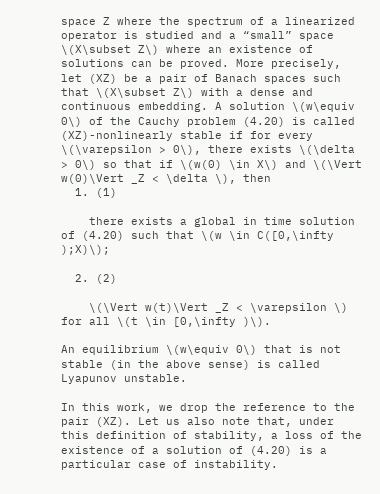space Z where the spectrum of a linearized operator is studied and a “small” space \(X\subset Z\) where an existence of solutions can be proved. More precisely, let (XZ) be a pair of Banach spaces such that \(X\subset Z\) with a dense and continuous embedding. A solution \(w\equiv 0\) of the Cauchy problem (4.20) is called (XZ)-nonlinearly stable if for every \(\varepsilon > 0\), there exists \(\delta > 0\) so that if \(w(0) \in X\) and \(\Vert w(0)\Vert _Z < \delta \), then
  1. (1)

    there exists a global in time solution of (4.20) such that \(w \in C([0,\infty );X)\);

  2. (2)

    \(\Vert w(t)\Vert _Z < \varepsilon \) for all \(t \in [0,\infty )\).

An equilibrium \(w\equiv 0\) that is not stable (in the above sense) is called Lyapunov unstable.

In this work, we drop the reference to the pair (XZ). Let us also note that, under this definition of stability, a loss of the existence of a solution of (4.20) is a particular case of instability.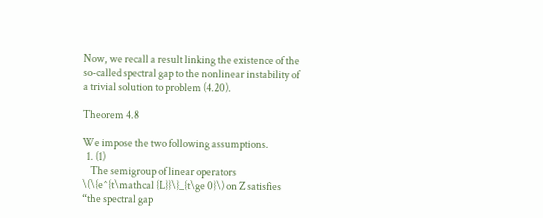Now, we recall a result linking the existence of the so-called spectral gap to the nonlinear instability of a trivial solution to problem (4.20).

Theorem 4.8

We impose the two following assumptions.
  1. (1)
    The semigroup of linear operators \(\{e^{t\mathcal {L}}\}_{t\ge 0}\) on Z satisfies “the spectral gap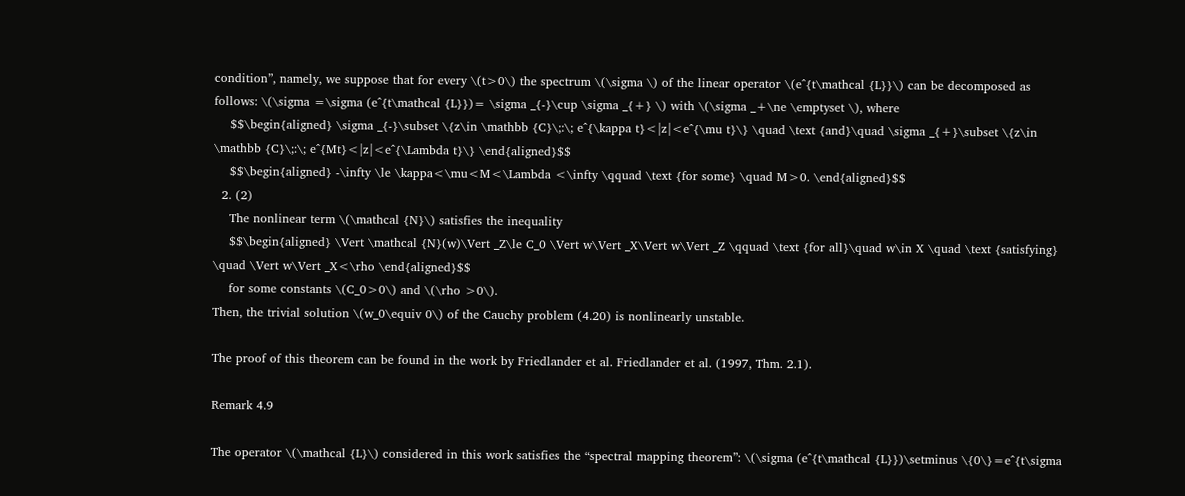condition”, namely, we suppose that for every \(t>0\) the spectrum \(\sigma \) of the linear operator \(e^{t\mathcal {L}}\) can be decomposed as follows: \(\sigma =\sigma (e^{t\mathcal {L}})= \sigma _{-}\cup \sigma _{+} \) with \(\sigma _+\ne \emptyset \), where
    $$\begin{aligned} \sigma _{-}\subset \{z\in \mathbb {C}\;:\; e^{\kappa t}<|z|<e^{\mu t}\} \quad \text {and}\quad \sigma _{+}\subset \{z\in \mathbb {C}\;:\; e^{Mt}<|z|<e^{\Lambda t}\} \end{aligned}$$
    $$\begin{aligned} -\infty \le \kappa<\mu<M<\Lambda <\infty \qquad \text {for some} \quad M>0. \end{aligned}$$
  2. (2)
    The nonlinear term \(\mathcal {N}\) satisfies the inequality
    $$\begin{aligned} \Vert \mathcal {N}(w)\Vert _Z\le C_0 \Vert w\Vert _X\Vert w\Vert _Z \qquad \text {for all}\quad w\in X \quad \text {satisfying} \quad \Vert w\Vert _X<\rho \end{aligned}$$
    for some constants \(C_0>0\) and \(\rho >0\).
Then, the trivial solution \(w_0\equiv 0\) of the Cauchy problem (4.20) is nonlinearly unstable.

The proof of this theorem can be found in the work by Friedlander et al. Friedlander et al. (1997, Thm. 2.1).

Remark 4.9

The operator \(\mathcal {L}\) considered in this work satisfies the “spectral mapping theorem”: \(\sigma (e^{t\mathcal {L}})\setminus \{0\}=e^{t\sigma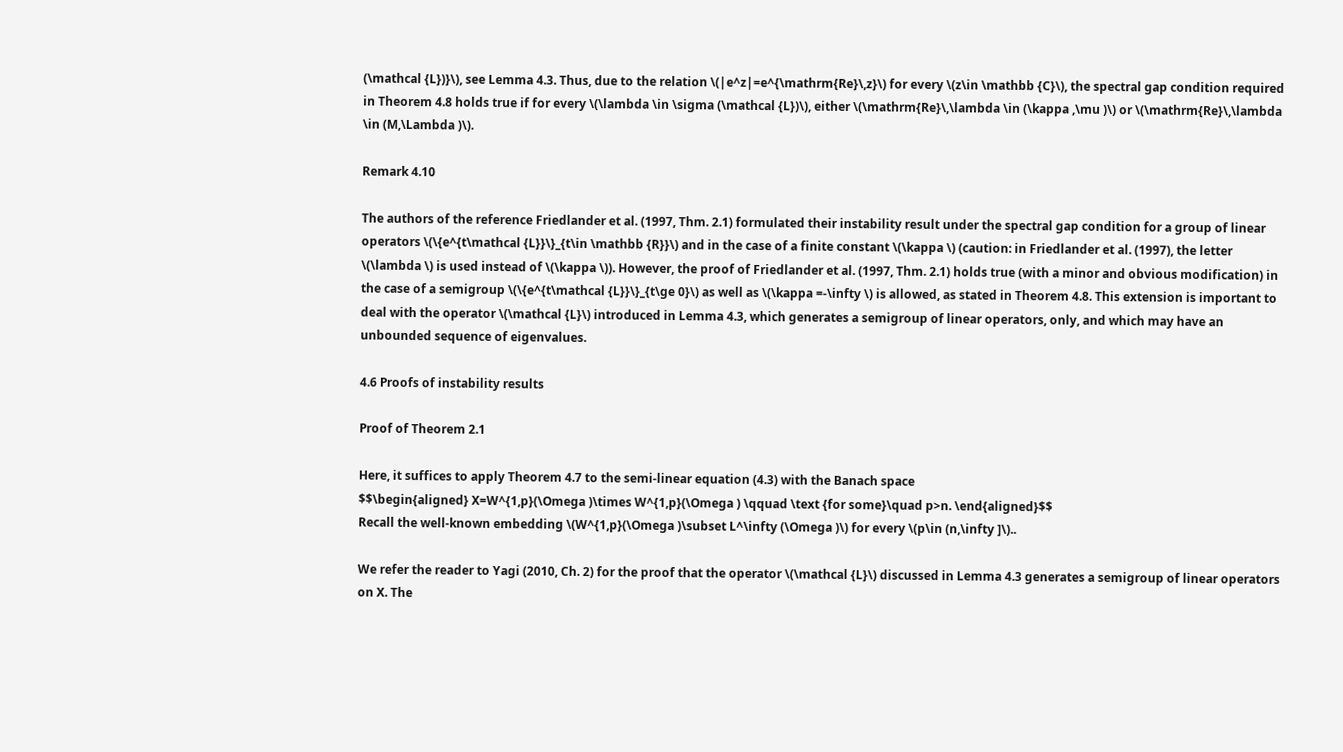(\mathcal {L})}\), see Lemma 4.3. Thus, due to the relation \(|e^z|=e^{\mathrm{Re}\,z}\) for every \(z\in \mathbb {C}\), the spectral gap condition required in Theorem 4.8 holds true if for every \(\lambda \in \sigma (\mathcal {L})\), either \(\mathrm{Re}\,\lambda \in (\kappa ,\mu )\) or \(\mathrm{Re}\,\lambda \in (M,\Lambda )\).

Remark 4.10

The authors of the reference Friedlander et al. (1997, Thm. 2.1) formulated their instability result under the spectral gap condition for a group of linear operators \(\{e^{t\mathcal {L}}\}_{t\in \mathbb {R}}\) and in the case of a finite constant \(\kappa \) (caution: in Friedlander et al. (1997), the letter \(\lambda \) is used instead of \(\kappa \)). However, the proof of Friedlander et al. (1997, Thm. 2.1) holds true (with a minor and obvious modification) in the case of a semigroup \(\{e^{t\mathcal {L}}\}_{t\ge 0}\) as well as \(\kappa =-\infty \) is allowed, as stated in Theorem 4.8. This extension is important to deal with the operator \(\mathcal {L}\) introduced in Lemma 4.3, which generates a semigroup of linear operators, only, and which may have an unbounded sequence of eigenvalues.

4.6 Proofs of instability results

Proof of Theorem 2.1

Here, it suffices to apply Theorem 4.7 to the semi-linear equation (4.3) with the Banach space
$$\begin{aligned} X=W^{1,p}(\Omega )\times W^{1,p}(\Omega ) \qquad \text {for some}\quad p>n. \end{aligned}$$
Recall the well-known embedding \(W^{1,p}(\Omega )\subset L^\infty (\Omega )\) for every \(p\in (n,\infty ]\)..

We refer the reader to Yagi (2010, Ch. 2) for the proof that the operator \(\mathcal {L}\) discussed in Lemma 4.3 generates a semigroup of linear operators on X. The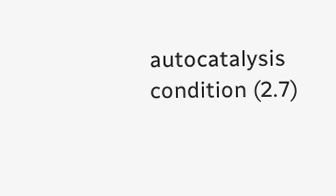autocatalysis condition (2.7)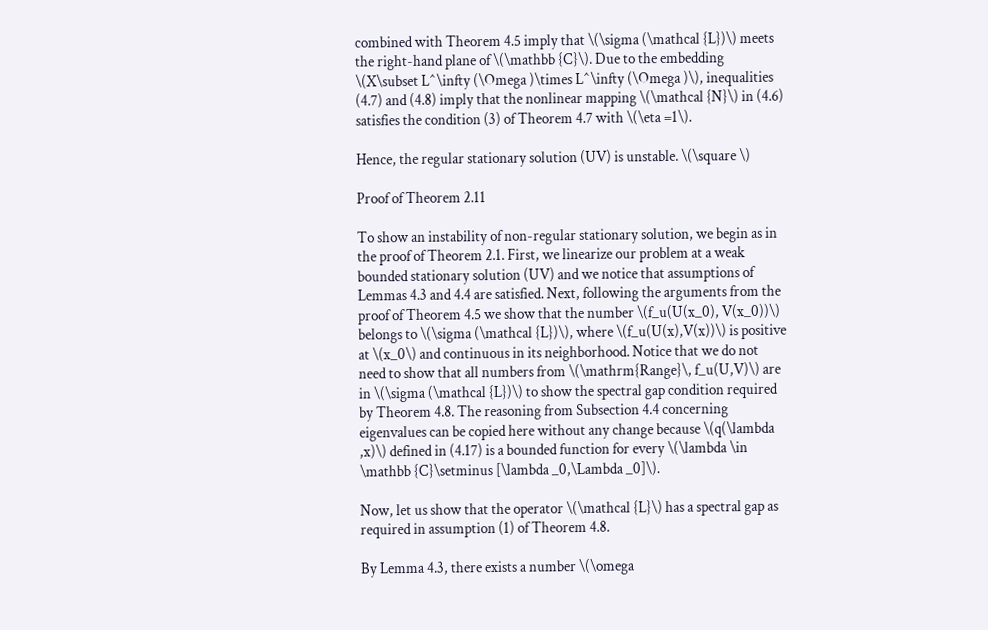combined with Theorem 4.5 imply that \(\sigma (\mathcal {L})\) meets the right-hand plane of \(\mathbb {C}\). Due to the embedding \(X\subset L^\infty (\Omega )\times L^\infty (\Omega )\), inequalities (4.7) and (4.8) imply that the nonlinear mapping \(\mathcal {N}\) in (4.6) satisfies the condition (3) of Theorem 4.7 with \(\eta =1\).

Hence, the regular stationary solution (UV) is unstable. \(\square \)

Proof of Theorem 2.11

To show an instability of non-regular stationary solution, we begin as in the proof of Theorem 2.1. First, we linearize our problem at a weak bounded stationary solution (UV) and we notice that assumptions of Lemmas 4.3 and 4.4 are satisfied. Next, following the arguments from the proof of Theorem 4.5 we show that the number \(f_u(U(x_0), V(x_0))\) belongs to \(\sigma (\mathcal {L})\), where \(f_u(U(x),V(x))\) is positive at \(x_0\) and continuous in its neighborhood. Notice that we do not need to show that all numbers from \(\mathrm{Range}\, f_u(U,V)\) are in \(\sigma (\mathcal {L})\) to show the spectral gap condition required by Theorem 4.8. The reasoning from Subsection 4.4 concerning eigenvalues can be copied here without any change because \(q(\lambda ,x)\) defined in (4.17) is a bounded function for every \(\lambda \in \mathbb {C}\setminus [\lambda _0,\Lambda _0]\).

Now, let us show that the operator \(\mathcal {L}\) has a spectral gap as required in assumption (1) of Theorem 4.8.

By Lemma 4.3, there exists a number \(\omega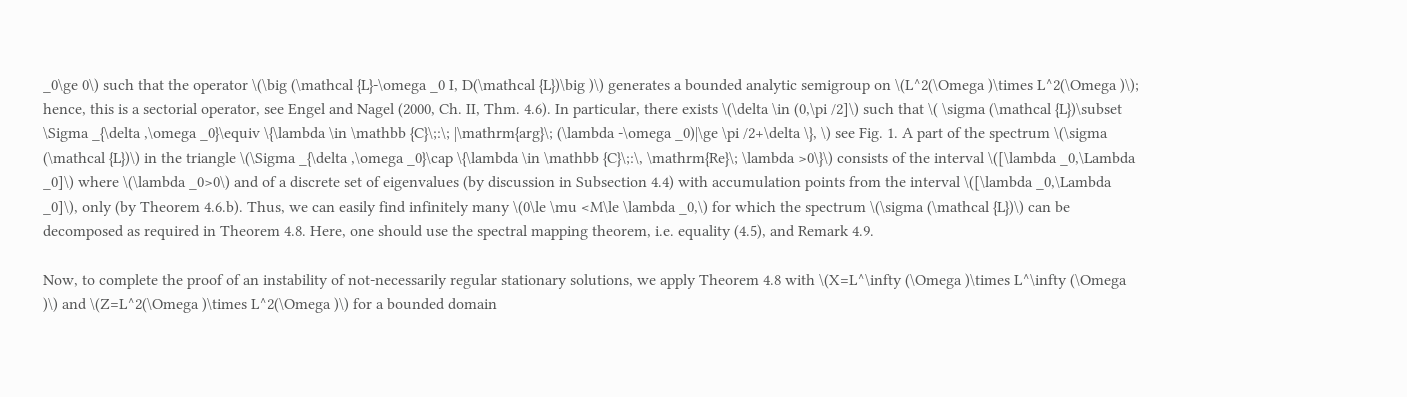_0\ge 0\) such that the operator \(\big (\mathcal {L}-\omega _0 I, D(\mathcal {L})\big )\) generates a bounded analytic semigroup on \(L^2(\Omega )\times L^2(\Omega )\); hence, this is a sectorial operator, see Engel and Nagel (2000, Ch. II, Thm. 4.6). In particular, there exists \(\delta \in (0,\pi /2]\) such that \( \sigma (\mathcal {L})\subset \Sigma _{\delta ,\omega _0}\equiv \{\lambda \in \mathbb {C}\;:\; |\mathrm{arg}\; (\lambda -\omega _0)|\ge \pi /2+\delta \}, \) see Fig. 1. A part of the spectrum \(\sigma (\mathcal {L})\) in the triangle \(\Sigma _{\delta ,\omega _0}\cap \{\lambda \in \mathbb {C}\;:\, \mathrm{Re}\; \lambda >0\}\) consists of the interval \([\lambda _0,\Lambda _0]\) where \(\lambda _0>0\) and of a discrete set of eigenvalues (by discussion in Subsection 4.4) with accumulation points from the interval \([\lambda _0,\Lambda _0]\), only (by Theorem 4.6.b). Thus, we can easily find infinitely many \(0\le \mu <M\le \lambda _0,\) for which the spectrum \(\sigma (\mathcal {L})\) can be decomposed as required in Theorem 4.8. Here, one should use the spectral mapping theorem, i.e. equality (4.5), and Remark 4.9.

Now, to complete the proof of an instability of not-necessarily regular stationary solutions, we apply Theorem 4.8 with \(X=L^\infty (\Omega )\times L^\infty (\Omega )\) and \(Z=L^2(\Omega )\times L^2(\Omega )\) for a bounded domain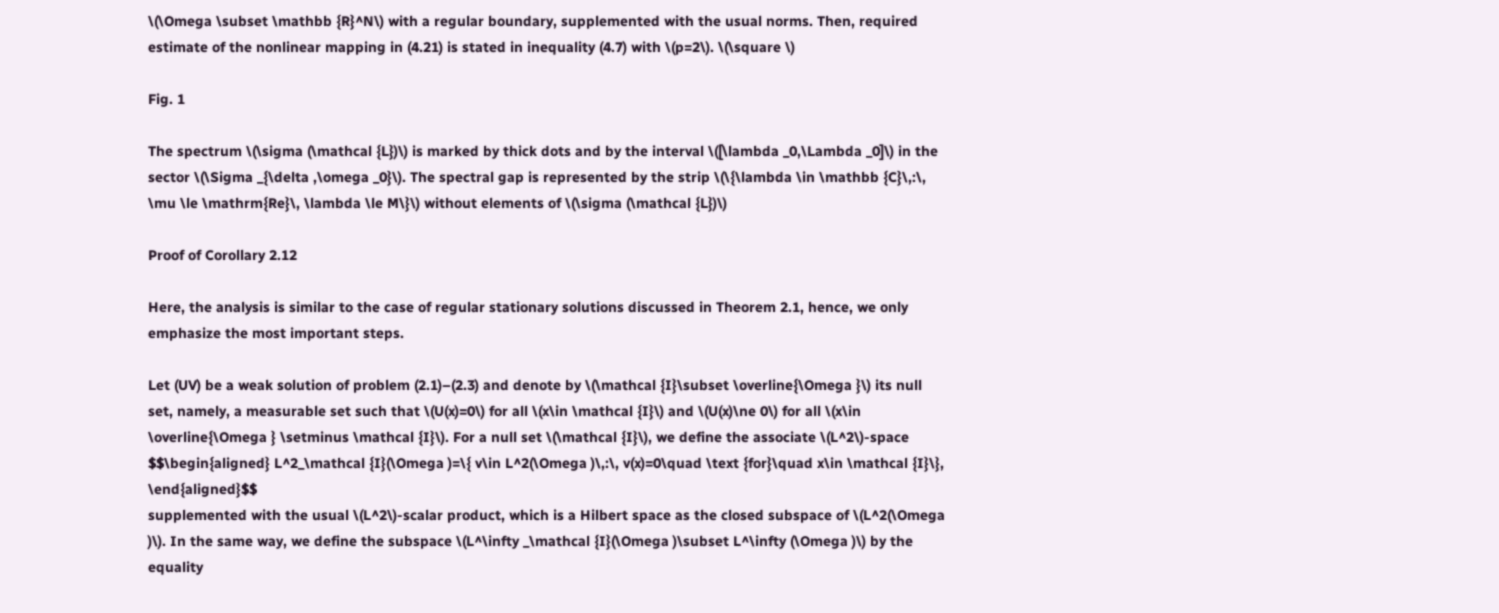\(\Omega \subset \mathbb {R}^N\) with a regular boundary, supplemented with the usual norms. Then, required estimate of the nonlinear mapping in (4.21) is stated in inequality (4.7) with \(p=2\). \(\square \)

Fig. 1

The spectrum \(\sigma (\mathcal {L})\) is marked by thick dots and by the interval \([\lambda _0,\Lambda _0]\) in the sector \(\Sigma _{\delta ,\omega _0}\). The spectral gap is represented by the strip \(\{\lambda \in \mathbb {C}\,:\, \mu \le \mathrm{Re}\, \lambda \le M\}\) without elements of \(\sigma (\mathcal {L})\)

Proof of Corollary 2.12

Here, the analysis is similar to the case of regular stationary solutions discussed in Theorem 2.1, hence, we only emphasize the most important steps.

Let (UV) be a weak solution of problem (2.1)–(2.3) and denote by \(\mathcal {I}\subset \overline{\Omega }\) its null set, namely, a measurable set such that \(U(x)=0\) for all \(x\in \mathcal {I}\) and \(U(x)\ne 0\) for all \(x\in \overline{\Omega } \setminus \mathcal {I}\). For a null set \(\mathcal {I}\), we define the associate \(L^2\)-space
$$\begin{aligned} L^2_\mathcal {I}(\Omega )=\{ v\in L^2(\Omega )\,:\, v(x)=0\quad \text {for}\quad x\in \mathcal {I}\}, \end{aligned}$$
supplemented with the usual \(L^2\)-scalar product, which is a Hilbert space as the closed subspace of \(L^2(\Omega )\). In the same way, we define the subspace \(L^\infty _\mathcal {I}(\Omega )\subset L^\infty (\Omega )\) by the equality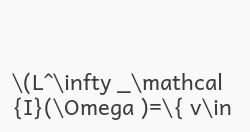\(L^\infty _\mathcal {I}(\Omega )=\{ v\in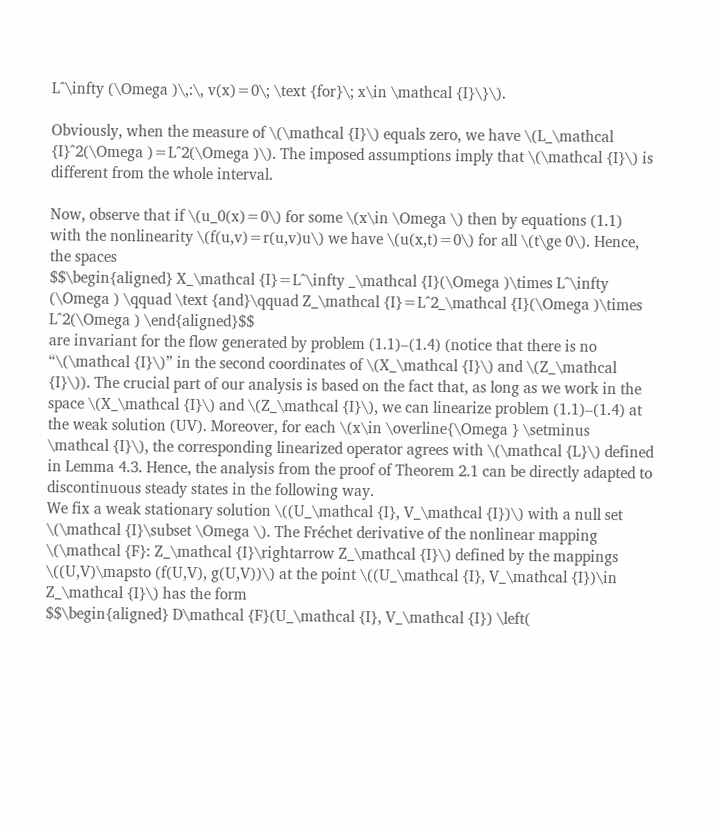L^\infty (\Omega )\,:\, v(x)=0\; \text {for}\; x\in \mathcal {I}\}\).

Obviously, when the measure of \(\mathcal {I}\) equals zero, we have \(L_\mathcal {I}^2(\Omega )=L^2(\Omega )\). The imposed assumptions imply that \(\mathcal {I}\) is different from the whole interval.

Now, observe that if \(u_0(x)=0\) for some \(x\in \Omega \) then by equations (1.1) with the nonlinearity \(f(u,v)=r(u,v)u\) we have \(u(x,t)=0\) for all \(t\ge 0\). Hence, the spaces
$$\begin{aligned} X_\mathcal {I}=L^\infty _\mathcal {I}(\Omega )\times L^\infty (\Omega ) \qquad \text {and}\qquad Z_\mathcal {I}=L^2_\mathcal {I}(\Omega )\times L^2(\Omega ) \end{aligned}$$
are invariant for the flow generated by problem (1.1)–(1.4) (notice that there is no “\(\mathcal {I}\)” in the second coordinates of \(X_\mathcal {I}\) and \(Z_\mathcal {I}\)). The crucial part of our analysis is based on the fact that, as long as we work in the space \(X_\mathcal {I}\) and \(Z_\mathcal {I}\), we can linearize problem (1.1)–(1.4) at the weak solution (UV). Moreover, for each \(x\in \overline{\Omega } \setminus \mathcal {I}\), the corresponding linearized operator agrees with \(\mathcal {L}\) defined in Lemma 4.3. Hence, the analysis from the proof of Theorem 2.1 can be directly adapted to discontinuous steady states in the following way.
We fix a weak stationary solution \((U_\mathcal {I}, V_\mathcal {I})\) with a null set \(\mathcal {I}\subset \Omega \). The Fréchet derivative of the nonlinear mapping \(\mathcal {F}: Z_\mathcal {I}\rightarrow Z_\mathcal {I}\) defined by the mappings \((U,V)\mapsto (f(U,V), g(U,V))\) at the point \((U_\mathcal {I}, V_\mathcal {I})\in Z_\mathcal {I}\) has the form
$$\begin{aligned} D\mathcal {F}(U_\mathcal {I}, V_\mathcal {I}) \left(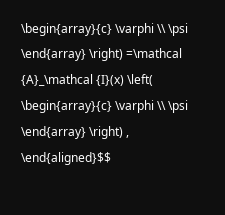\begin{array}{c} \varphi \\ \psi \end{array} \right) =\mathcal {A}_\mathcal {I}(x) \left( \begin{array}{c} \varphi \\ \psi \end{array} \right) , \end{aligned}$$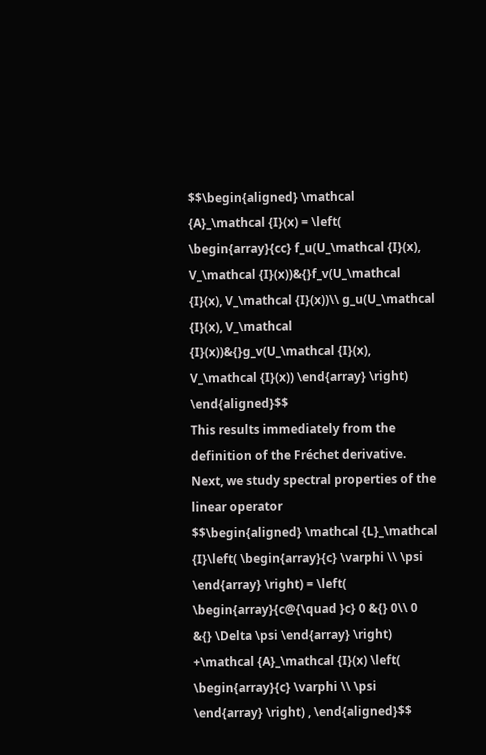$$\begin{aligned} \mathcal {A}_\mathcal {I}(x) = \left( \begin{array}{cc} f_u(U_\mathcal {I}(x), V_\mathcal {I}(x))&{}f_v(U_\mathcal {I}(x), V_\mathcal {I}(x))\\ g_u(U_\mathcal {I}(x), V_\mathcal {I}(x))&{}g_v(U_\mathcal {I}(x), V_\mathcal {I}(x)) \end{array} \right) \end{aligned}$$
This results immediately from the definition of the Fréchet derivative.
Next, we study spectral properties of the linear operator
$$\begin{aligned} \mathcal {L}_\mathcal {I}\left( \begin{array}{c} \varphi \\ \psi \end{array} \right) = \left( \begin{array}{c@{\quad }c} 0 &{} 0\\ 0 &{} \Delta \psi \end{array} \right) +\mathcal {A}_\mathcal {I}(x) \left( \begin{array}{c} \varphi \\ \psi \end{array} \right) , \end{aligned}$$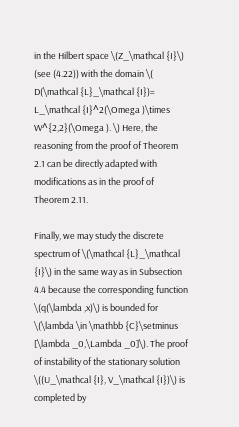in the Hilbert space \(Z_\mathcal {I}\) (see (4.22)) with the domain \( D(\mathcal {L}_\mathcal {I})= L_\mathcal {I}^2(\Omega )\times W^{2,2}(\Omega ). \) Here, the reasoning from the proof of Theorem 2.1 can be directly adapted with modifications as in the proof of Theorem 2.11.

Finally, we may study the discrete spectrum of \(\mathcal {L}_\mathcal {I}\) in the same way as in Subsection 4.4 because the corresponding function \(q(\lambda ,x)\) is bounded for \(\lambda \in \mathbb {C}\setminus [\lambda _0,\Lambda _0]\). The proof of instability of the stationary solution \((U_\mathcal {I}, V_\mathcal {I})\) is completed by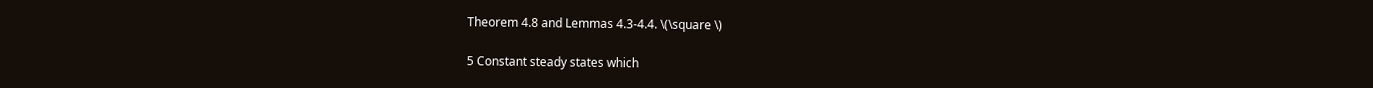Theorem 4.8 and Lemmas 4.3-4.4. \(\square \)

5 Constant steady states which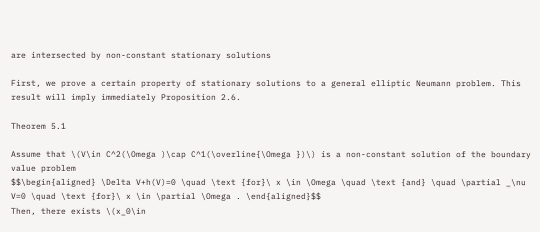are intersected by non-constant stationary solutions

First, we prove a certain property of stationary solutions to a general elliptic Neumann problem. This result will imply immediately Proposition 2.6.

Theorem 5.1

Assume that \(V\in C^2(\Omega )\cap C^1(\overline{\Omega })\) is a non-constant solution of the boundary value problem
$$\begin{aligned} \Delta V+h(V)=0 \quad \text {for}\ x \in \Omega \quad \text {and} \quad \partial _\nu V=0 \quad \text {for}\ x \in \partial \Omega . \end{aligned}$$
Then, there exists \(x_0\in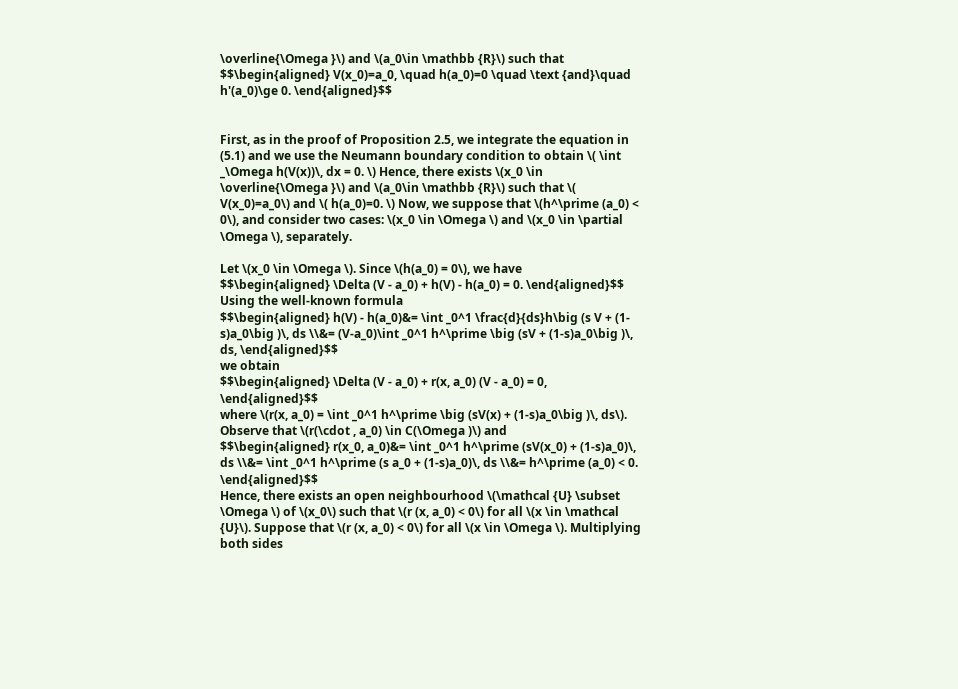\overline{\Omega }\) and \(a_0\in \mathbb {R}\) such that
$$\begin{aligned} V(x_0)=a_0, \quad h(a_0)=0 \quad \text {and}\quad h'(a_0)\ge 0. \end{aligned}$$


First, as in the proof of Proposition 2.5, we integrate the equation in (5.1) and we use the Neumann boundary condition to obtain \( \int _\Omega h(V(x))\, dx = 0. \) Hence, there exists \(x_0 \in \overline{\Omega }\) and \(a_0\in \mathbb {R}\) such that \( V(x_0)=a_0\) and \( h(a_0)=0. \) Now, we suppose that \(h^\prime (a_0) < 0\), and consider two cases: \(x_0 \in \Omega \) and \(x_0 \in \partial \Omega \), separately.

Let \(x_0 \in \Omega \). Since \(h(a_0) = 0\), we have
$$\begin{aligned} \Delta (V - a_0) + h(V) - h(a_0) = 0. \end{aligned}$$
Using the well-known formula
$$\begin{aligned} h(V) - h(a_0)&= \int _0^1 \frac{d}{ds}h\big (s V + (1-s)a_0\big )\, ds \\&= (V-a_0)\int _0^1 h^\prime \big (sV + (1-s)a_0\big )\, ds, \end{aligned}$$
we obtain
$$\begin{aligned} \Delta (V - a_0) + r(x, a_0) (V - a_0) = 0, \end{aligned}$$
where \(r(x, a_0) = \int _0^1 h^\prime \big (sV(x) + (1-s)a_0\big )\, ds\). Observe that \(r(\cdot , a_0) \in C(\Omega )\) and
$$\begin{aligned} r(x_0, a_0)&= \int _0^1 h^\prime (sV(x_0) + (1-s)a_0)\, ds \\&= \int _0^1 h^\prime (s a_0 + (1-s)a_0)\, ds \\&= h^\prime (a_0) < 0. \end{aligned}$$
Hence, there exists an open neighbourhood \(\mathcal {U} \subset \Omega \) of \(x_0\) such that \(r (x, a_0) < 0\) for all \(x \in \mathcal {U}\). Suppose that \(r (x, a_0) < 0\) for all \(x \in \Omega \). Multiplying both sides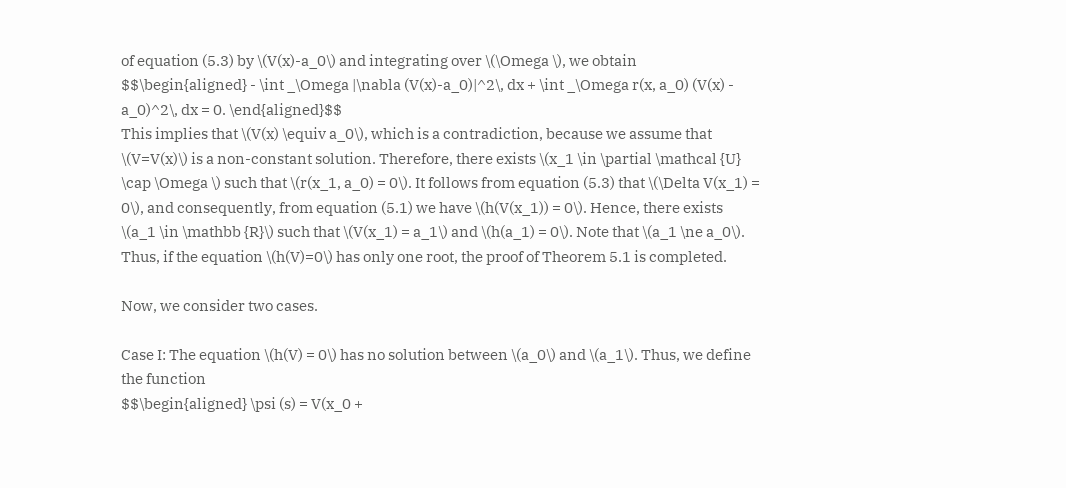of equation (5.3) by \(V(x)-a_0\) and integrating over \(\Omega \), we obtain
$$\begin{aligned} - \int _\Omega |\nabla (V(x)-a_0)|^2\, dx + \int _\Omega r(x, a_0) (V(x) - a_0)^2\, dx = 0. \end{aligned}$$
This implies that \(V(x) \equiv a_0\), which is a contradiction, because we assume that \(V=V(x)\) is a non-constant solution. Therefore, there exists \(x_1 \in \partial \mathcal {U} \cap \Omega \) such that \(r(x_1, a_0) = 0\). It follows from equation (5.3) that \(\Delta V(x_1) = 0\), and consequently, from equation (5.1) we have \(h(V(x_1)) = 0\). Hence, there exists \(a_1 \in \mathbb {R}\) such that \(V(x_1) = a_1\) and \(h(a_1) = 0\). Note that \(a_1 \ne a_0\). Thus, if the equation \(h(V)=0\) has only one root, the proof of Theorem 5.1 is completed.

Now, we consider two cases.

Case I: The equation \(h(V) = 0\) has no solution between \(a_0\) and \(a_1\). Thus, we define the function
$$\begin{aligned} \psi (s) = V(x_0 +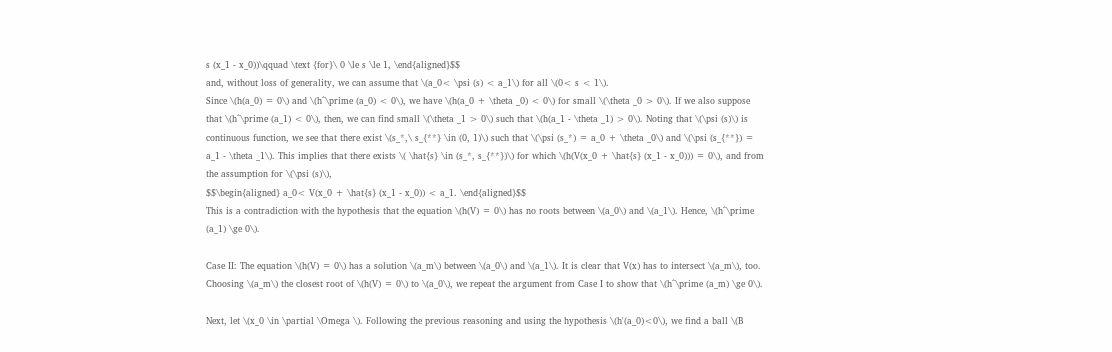s (x_1 - x_0))\qquad \text {for}\ 0 \le s \le 1, \end{aligned}$$
and, without loss of generality, we can assume that \(a_0< \psi (s) < a_1\) for all \(0< s < 1\).
Since \(h(a_0) = 0\) and \(h^\prime (a_0) < 0\), we have \(h(a_0 + \theta _0) < 0\) for small \(\theta _0 > 0\). If we also suppose that \(h^\prime (a_1) < 0\), then, we can find small \(\theta _1 > 0\) such that \(h(a_1 - \theta _1) > 0\). Noting that \(\psi (s)\) is continuous function, we see that there exist \(s_*,\ s_{**} \in (0, 1)\) such that \(\psi (s_*) = a_0 + \theta _0\) and \(\psi (s_{**}) = a_1 - \theta _1\). This implies that there exists \( \hat{s} \in (s_*, s_{**})\) for which \(h(V(x_0 + \hat{s} (x_1 - x_0))) = 0\), and from the assumption for \(\psi (s)\),
$$\begin{aligned} a_0< V(x_0 + \hat{s} (x_1 - x_0)) < a_1. \end{aligned}$$
This is a contradiction with the hypothesis that the equation \(h(V) = 0\) has no roots between \(a_0\) and \(a_1\). Hence, \(h^\prime (a_1) \ge 0\).

Case II: The equation \(h(V) = 0\) has a solution \(a_m\) between \(a_0\) and \(a_1\). It is clear that V(x) has to intersect \(a_m\), too. Choosing \(a_m\) the closest root of \(h(V) = 0\) to \(a_0\), we repeat the argument from Case I to show that \(h^\prime (a_m) \ge 0\).

Next, let \(x_0 \in \partial \Omega \). Following the previous reasoning and using the hypothesis \(h'(a_0)<0\), we find a ball \(B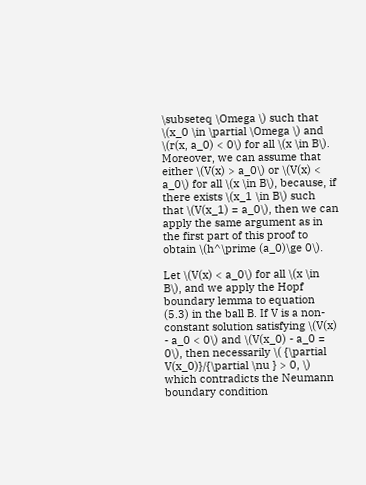\subseteq \Omega \) such that \(x_0 \in \partial \Omega \) and \(r(x, a_0) < 0\) for all \(x \in B\). Moreover, we can assume that either \(V(x) > a_0\) or \(V(x) < a_0\) for all \(x \in B\), because, if there exists \(x_1 \in B\) such that \(V(x_1) = a_0\), then we can apply the same argument as in the first part of this proof to obtain \(h^\prime (a_0)\ge 0\).

Let \(V(x) < a_0\) for all \(x \in B\), and we apply the Hopf boundary lemma to equation (5.3) in the ball B. If V is a non-constant solution satisfying \(V(x) - a_0 < 0\) and \(V(x_0) - a_0 = 0\), then necessarily \( {\partial V(x_0)}/{\partial \nu } > 0, \) which contradicts the Neumann boundary condition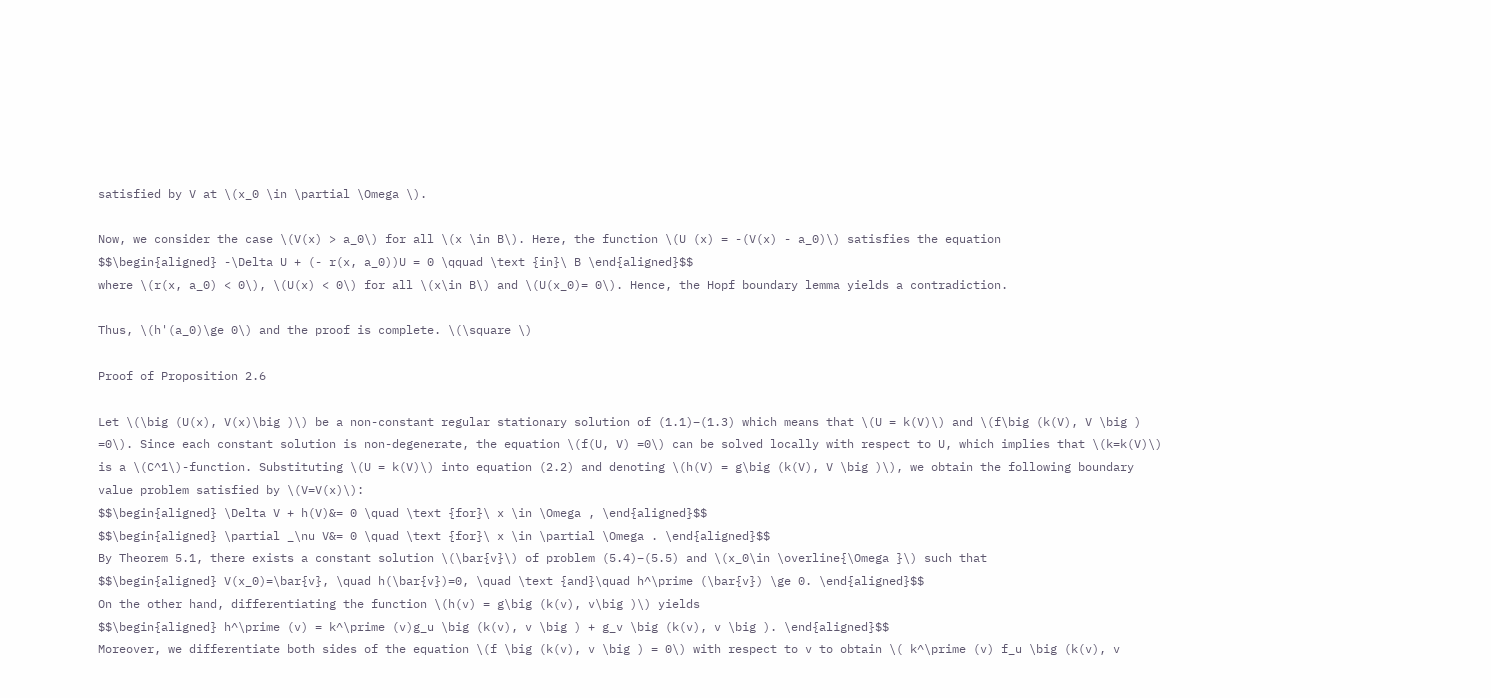satisfied by V at \(x_0 \in \partial \Omega \).

Now, we consider the case \(V(x) > a_0\) for all \(x \in B\). Here, the function \(U (x) = -(V(x) - a_0)\) satisfies the equation
$$\begin{aligned} -\Delta U + (- r(x, a_0))U = 0 \qquad \text {in}\ B \end{aligned}$$
where \(r(x, a_0) < 0\), \(U(x) < 0\) for all \(x\in B\) and \(U(x_0)= 0\). Hence, the Hopf boundary lemma yields a contradiction.

Thus, \(h'(a_0)\ge 0\) and the proof is complete. \(\square \)

Proof of Proposition 2.6

Let \(\big (U(x), V(x)\big )\) be a non-constant regular stationary solution of (1.1)–(1.3) which means that \(U = k(V)\) and \(f\big (k(V), V \big ) =0\). Since each constant solution is non-degenerate, the equation \(f(U, V) =0\) can be solved locally with respect to U, which implies that \(k=k(V)\) is a \(C^1\)-function. Substituting \(U = k(V)\) into equation (2.2) and denoting \(h(V) = g\big (k(V), V \big )\), we obtain the following boundary value problem satisfied by \(V=V(x)\):
$$\begin{aligned} \Delta V + h(V)&= 0 \quad \text {for}\ x \in \Omega , \end{aligned}$$
$$\begin{aligned} \partial _\nu V&= 0 \quad \text {for}\ x \in \partial \Omega . \end{aligned}$$
By Theorem 5.1, there exists a constant solution \(\bar{v}\) of problem (5.4)–(5.5) and \(x_0\in \overline{\Omega }\) such that
$$\begin{aligned} V(x_0)=\bar{v}, \quad h(\bar{v})=0, \quad \text {and}\quad h^\prime (\bar{v}) \ge 0. \end{aligned}$$
On the other hand, differentiating the function \(h(v) = g\big (k(v), v\big )\) yields
$$\begin{aligned} h^\prime (v) = k^\prime (v)g_u \big (k(v), v \big ) + g_v \big (k(v), v \big ). \end{aligned}$$
Moreover, we differentiate both sides of the equation \(f \big (k(v), v \big ) = 0\) with respect to v to obtain \( k^\prime (v) f_u \big (k(v), v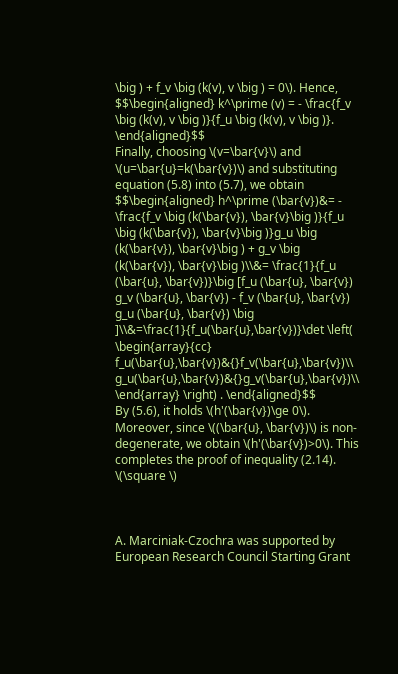\big ) + f_v \big (k(v), v \big ) = 0\). Hence,
$$\begin{aligned} k^\prime (v) = - \frac{f_v \big (k(v), v \big )}{f_u \big (k(v), v \big )}. \end{aligned}$$
Finally, choosing \(v=\bar{v}\) and \(u=\bar{u}=k(\bar{v})\) and substituting equation (5.8) into (5.7), we obtain
$$\begin{aligned} h^\prime (\bar{v})&= - \frac{f_v \big (k(\bar{v}), \bar{v}\big )}{f_u \big (k(\bar{v}), \bar{v}\big )}g_u \big (k(\bar{v}), \bar{v}\big ) + g_v \big (k(\bar{v}), \bar{v}\big )\\&= \frac{1}{f_u (\bar{u}, \bar{v})}\big [f_u (\bar{u}, \bar{v}) g_v (\bar{u}, \bar{v}) - f_v (\bar{u}, \bar{v}) g_u (\bar{u}, \bar{v}) \big ]\\&=\frac{1}{f_u(\bar{u},\bar{v})}\det \left( \begin{array}{cc} f_u(\bar{u},\bar{v})&{}f_v(\bar{u},\bar{v})\\ g_u(\bar{u},\bar{v})&{}g_v(\bar{u},\bar{v})\\ \end{array} \right) . \end{aligned}$$
By (5.6), it holds \(h'(\bar{v})\ge 0\). Moreover, since \((\bar{u}, \bar{v})\) is non-degenerate, we obtain \(h'(\bar{v})>0\). This completes the proof of inequality (2.14). \(\square \)



A. Marciniak-Czochra was supported by European Research Council Starting Grant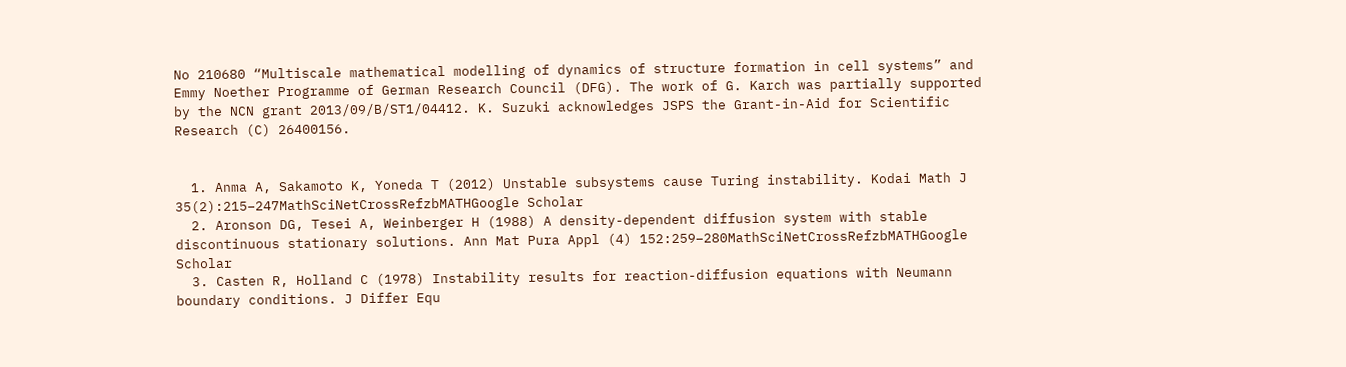No 210680 “Multiscale mathematical modelling of dynamics of structure formation in cell systems” and Emmy Noether Programme of German Research Council (DFG). The work of G. Karch was partially supported by the NCN grant 2013/09/B/ST1/04412. K. Suzuki acknowledges JSPS the Grant-in-Aid for Scientific Research (C) 26400156.


  1. Anma A, Sakamoto K, Yoneda T (2012) Unstable subsystems cause Turing instability. Kodai Math J 35(2):215–247MathSciNetCrossRefzbMATHGoogle Scholar
  2. Aronson DG, Tesei A, Weinberger H (1988) A density-dependent diffusion system with stable discontinuous stationary solutions. Ann Mat Pura Appl (4) 152:259–280MathSciNetCrossRefzbMATHGoogle Scholar
  3. Casten R, Holland C (1978) Instability results for reaction-diffusion equations with Neumann boundary conditions. J Differ Equ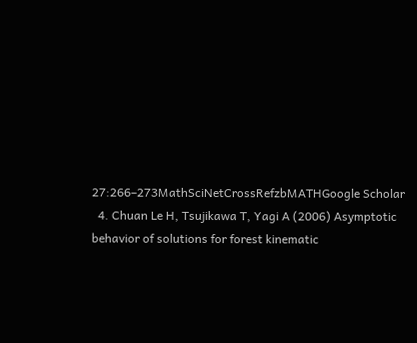27:266–273MathSciNetCrossRefzbMATHGoogle Scholar
  4. Chuan Le H, Tsujikawa T, Yagi A (2006) Asymptotic behavior of solutions for forest kinematic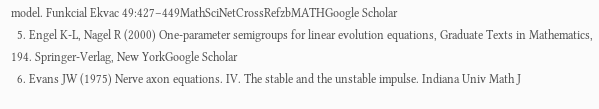model. Funkcial Ekvac 49:427–449MathSciNetCrossRefzbMATHGoogle Scholar
  5. Engel K-L, Nagel R (2000) One-parameter semigroups for linear evolution equations, Graduate Texts in Mathematics, 194. Springer-Verlag, New YorkGoogle Scholar
  6. Evans JW (1975) Nerve axon equations. IV. The stable and the unstable impulse. Indiana Univ Math J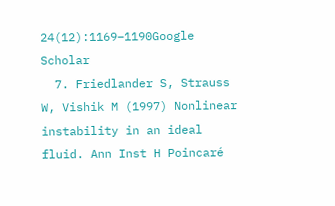24(12):1169–1190Google Scholar
  7. Friedlander S, Strauss W, Vishik M (1997) Nonlinear instability in an ideal fluid. Ann Inst H Poincaré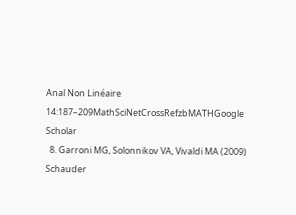Anal Non Linéaire 14:187–209MathSciNetCrossRefzbMATHGoogle Scholar
  8. Garroni MG, Solonnikov VA, Vivaldi MA (2009) Schauder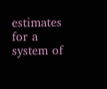estimates for a system of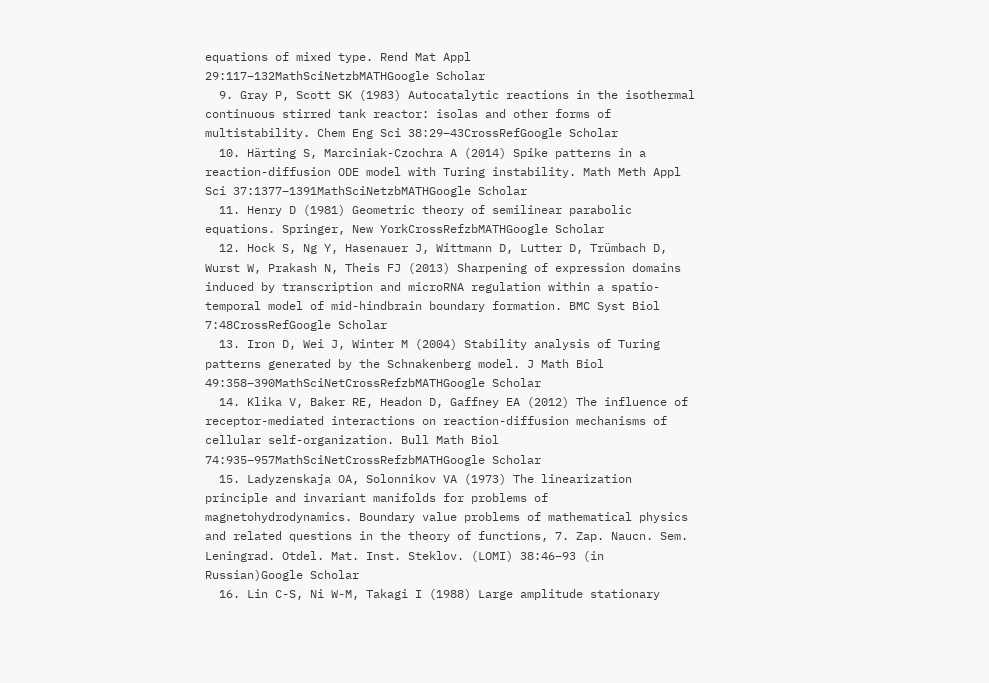equations of mixed type. Rend Mat Appl 29:117–132MathSciNetzbMATHGoogle Scholar
  9. Gray P, Scott SK (1983) Autocatalytic reactions in the isothermal continuous stirred tank reactor: isolas and other forms of multistability. Chem Eng Sci 38:29–43CrossRefGoogle Scholar
  10. Härting S, Marciniak-Czochra A (2014) Spike patterns in a reaction-diffusion ODE model with Turing instability. Math Meth Appl Sci 37:1377–1391MathSciNetzbMATHGoogle Scholar
  11. Henry D (1981) Geometric theory of semilinear parabolic equations. Springer, New YorkCrossRefzbMATHGoogle Scholar
  12. Hock S, Ng Y, Hasenauer J, Wittmann D, Lutter D, Trümbach D, Wurst W, Prakash N, Theis FJ (2013) Sharpening of expression domains induced by transcription and microRNA regulation within a spatio-temporal model of mid-hindbrain boundary formation. BMC Syst Biol 7:48CrossRefGoogle Scholar
  13. Iron D, Wei J, Winter M (2004) Stability analysis of Turing patterns generated by the Schnakenberg model. J Math Biol 49:358–390MathSciNetCrossRefzbMATHGoogle Scholar
  14. Klika V, Baker RE, Headon D, Gaffney EA (2012) The influence of receptor-mediated interactions on reaction-diffusion mechanisms of cellular self-organization. Bull Math Biol 74:935–957MathSciNetCrossRefzbMATHGoogle Scholar
  15. Ladyzenskaja OA, Solonnikov VA (1973) The linearization principle and invariant manifolds for problems of magnetohydrodynamics. Boundary value problems of mathematical physics and related questions in the theory of functions, 7. Zap. Naucn. Sem. Leningrad. Otdel. Mat. Inst. Steklov. (LOMI) 38:46–93 (in Russian)Google Scholar
  16. Lin C-S, Ni W-M, Takagi I (1988) Large amplitude stationary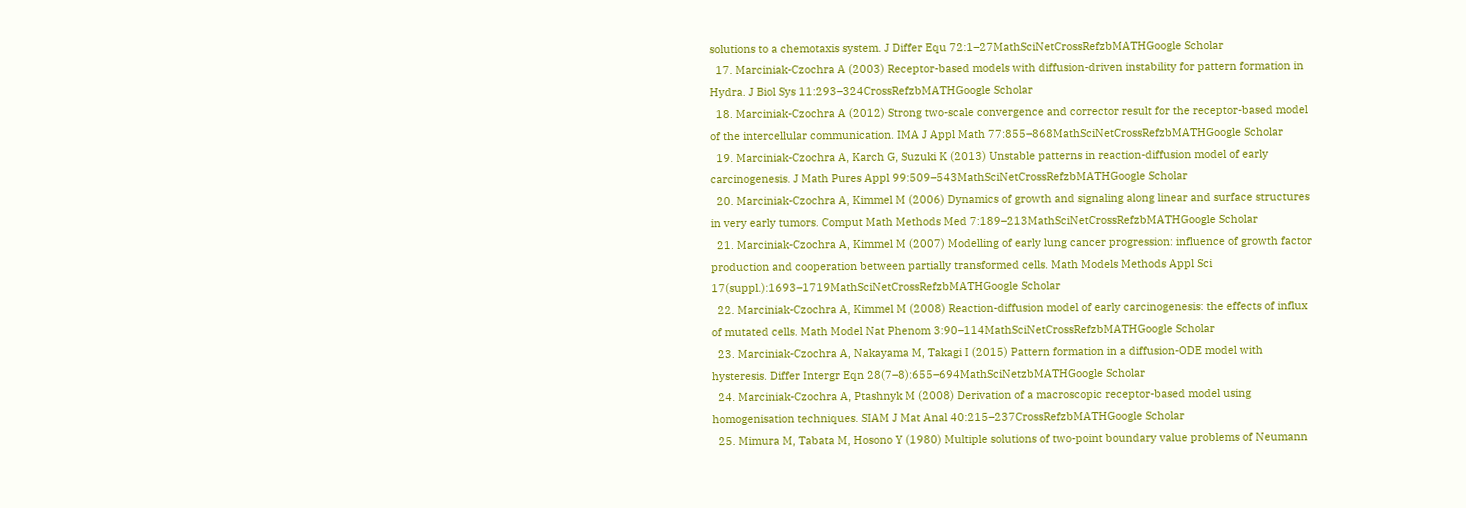solutions to a chemotaxis system. J Differ Equ 72:1–27MathSciNetCrossRefzbMATHGoogle Scholar
  17. Marciniak-Czochra A (2003) Receptor-based models with diffusion-driven instability for pattern formation in Hydra. J Biol Sys 11:293–324CrossRefzbMATHGoogle Scholar
  18. Marciniak-Czochra A (2012) Strong two-scale convergence and corrector result for the receptor-based model of the intercellular communication. IMA J Appl Math 77:855–868MathSciNetCrossRefzbMATHGoogle Scholar
  19. Marciniak-Czochra A, Karch G, Suzuki K (2013) Unstable patterns in reaction-diffusion model of early carcinogenesis. J Math Pures Appl 99:509–543MathSciNetCrossRefzbMATHGoogle Scholar
  20. Marciniak-Czochra A, Kimmel M (2006) Dynamics of growth and signaling along linear and surface structures in very early tumors. Comput Math Methods Med 7:189–213MathSciNetCrossRefzbMATHGoogle Scholar
  21. Marciniak-Czochra A, Kimmel M (2007) Modelling of early lung cancer progression: influence of growth factor production and cooperation between partially transformed cells. Math Models Methods Appl Sci 17(suppl.):1693–1719MathSciNetCrossRefzbMATHGoogle Scholar
  22. Marciniak-Czochra A, Kimmel M (2008) Reaction-diffusion model of early carcinogenesis: the effects of influx of mutated cells. Math Model Nat Phenom 3:90–114MathSciNetCrossRefzbMATHGoogle Scholar
  23. Marciniak-Czochra A, Nakayama M, Takagi I (2015) Pattern formation in a diffusion-ODE model with hysteresis. Differ Intergr Eqn 28(7–8):655–694MathSciNetzbMATHGoogle Scholar
  24. Marciniak-Czochra A, Ptashnyk M (2008) Derivation of a macroscopic receptor-based model using homogenisation techniques. SIAM J Mat Anal 40:215–237CrossRefzbMATHGoogle Scholar
  25. Mimura M, Tabata M, Hosono Y (1980) Multiple solutions of two-point boundary value problems of Neumann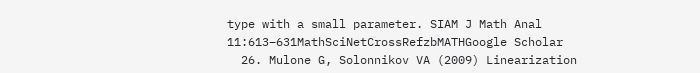type with a small parameter. SIAM J Math Anal 11:613–631MathSciNetCrossRefzbMATHGoogle Scholar
  26. Mulone G, Solonnikov VA (2009) Linearization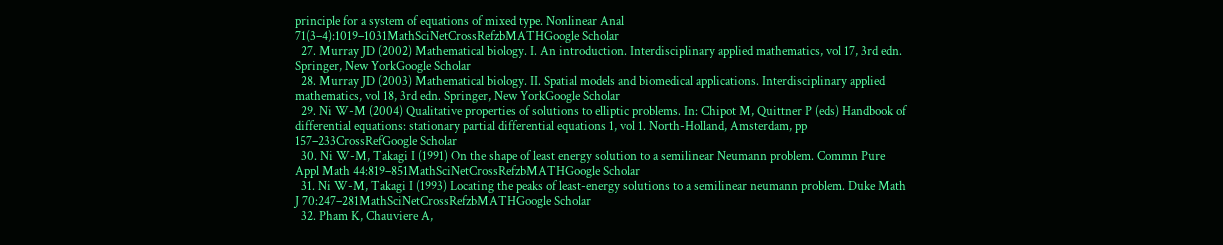principle for a system of equations of mixed type. Nonlinear Anal 71(3–4):1019–1031MathSciNetCrossRefzbMATHGoogle Scholar
  27. Murray JD (2002) Mathematical biology. I. An introduction. Interdisciplinary applied mathematics, vol 17, 3rd edn. Springer, New YorkGoogle Scholar
  28. Murray JD (2003) Mathematical biology. II. Spatial models and biomedical applications. Interdisciplinary applied mathematics, vol 18, 3rd edn. Springer, New YorkGoogle Scholar
  29. Ni W-M (2004) Qualitative properties of solutions to elliptic problems. In: Chipot M, Quittner P (eds) Handbook of differential equations: stationary partial differential equations 1, vol 1. North-Holland, Amsterdam, pp 157–233CrossRefGoogle Scholar
  30. Ni W-M, Takagi I (1991) On the shape of least energy solution to a semilinear Neumann problem. Commn Pure Appl Math 44:819–851MathSciNetCrossRefzbMATHGoogle Scholar
  31. Ni W-M, Takagi I (1993) Locating the peaks of least-energy solutions to a semilinear neumann problem. Duke Math J 70:247–281MathSciNetCrossRefzbMATHGoogle Scholar
  32. Pham K, Chauviere A,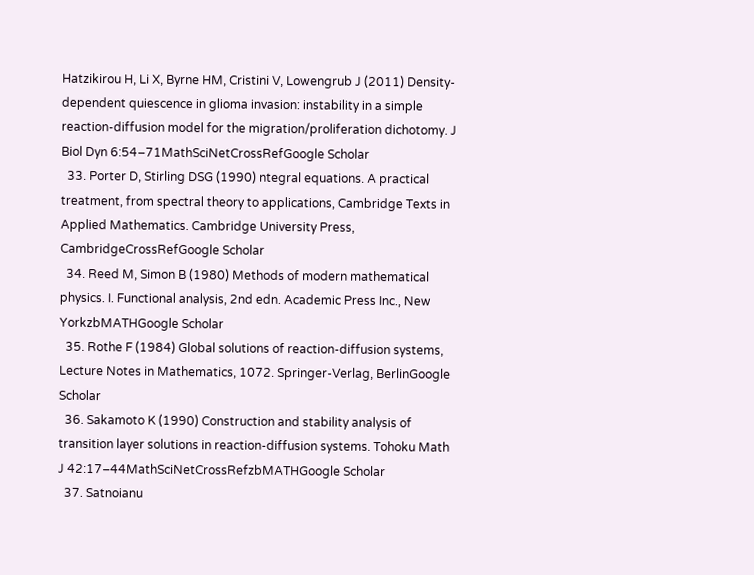Hatzikirou H, Li X, Byrne HM, Cristini V, Lowengrub J (2011) Density-dependent quiescence in glioma invasion: instability in a simple reaction-diffusion model for the migration/proliferation dichotomy. J Biol Dyn 6:54–71MathSciNetCrossRefGoogle Scholar
  33. Porter D, Stirling DSG (1990) ntegral equations. A practical treatment, from spectral theory to applications, Cambridge Texts in Applied Mathematics. Cambridge University Press, CambridgeCrossRefGoogle Scholar
  34. Reed M, Simon B (1980) Methods of modern mathematical physics. I. Functional analysis, 2nd edn. Academic Press Inc., New YorkzbMATHGoogle Scholar
  35. Rothe F (1984) Global solutions of reaction-diffusion systems, Lecture Notes in Mathematics, 1072. Springer-Verlag, BerlinGoogle Scholar
  36. Sakamoto K (1990) Construction and stability analysis of transition layer solutions in reaction-diffusion systems. Tohoku Math J 42:17–44MathSciNetCrossRefzbMATHGoogle Scholar
  37. Satnoianu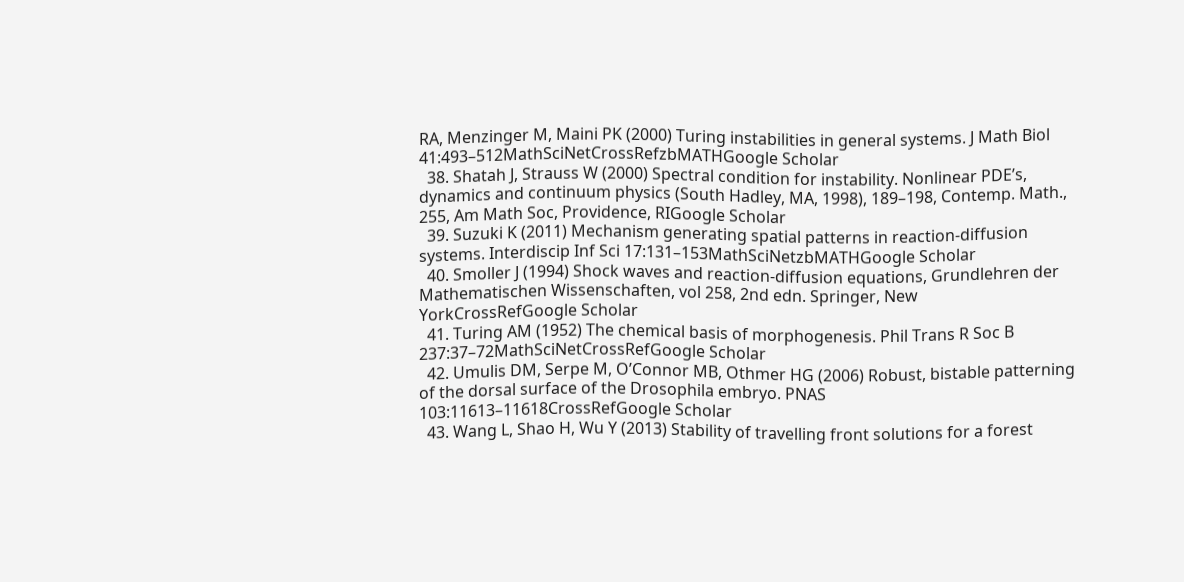RA, Menzinger M, Maini PK (2000) Turing instabilities in general systems. J Math Biol 41:493–512MathSciNetCrossRefzbMATHGoogle Scholar
  38. Shatah J, Strauss W (2000) Spectral condition for instability. Nonlinear PDE’s, dynamics and continuum physics (South Hadley, MA, 1998), 189–198, Contemp. Math., 255, Am Math Soc, Providence, RIGoogle Scholar
  39. Suzuki K (2011) Mechanism generating spatial patterns in reaction-diffusion systems. Interdiscip Inf Sci 17:131–153MathSciNetzbMATHGoogle Scholar
  40. Smoller J (1994) Shock waves and reaction-diffusion equations, Grundlehren der Mathematischen Wissenschaften, vol 258, 2nd edn. Springer, New YorkCrossRefGoogle Scholar
  41. Turing AM (1952) The chemical basis of morphogenesis. Phil Trans R Soc B 237:37–72MathSciNetCrossRefGoogle Scholar
  42. Umulis DM, Serpe M, O’Connor MB, Othmer HG (2006) Robust, bistable patterning of the dorsal surface of the Drosophila embryo. PNAS 103:11613–11618CrossRefGoogle Scholar
  43. Wang L, Shao H, Wu Y (2013) Stability of travelling front solutions for a forest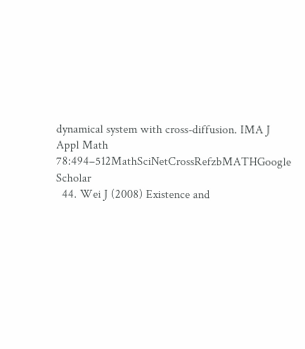dynamical system with cross-diffusion. IMA J Appl Math 78:494–512MathSciNetCrossRefzbMATHGoogle Scholar
  44. Wei J (2008) Existence and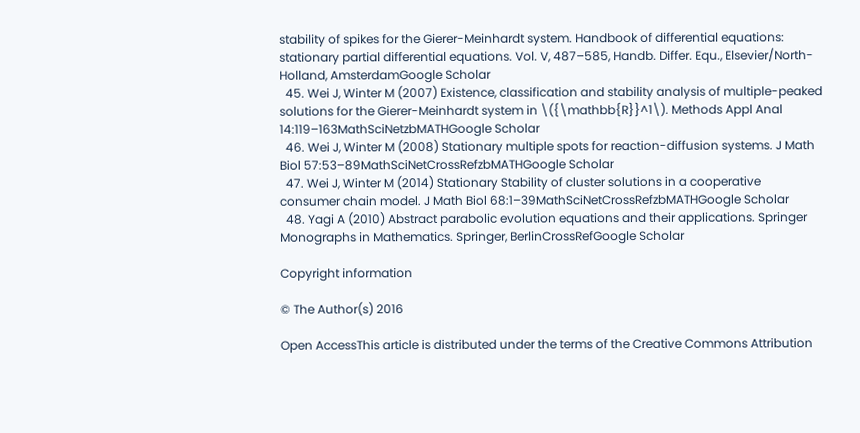stability of spikes for the Gierer-Meinhardt system. Handbook of differential equations: stationary partial differential equations. Vol. V, 487–585, Handb. Differ. Equ., Elsevier/North-Holland, AmsterdamGoogle Scholar
  45. Wei J, Winter M (2007) Existence, classification and stability analysis of multiple-peaked solutions for the Gierer-Meinhardt system in \({\mathbb{R}}^1\). Methods Appl Anal 14:119–163MathSciNetzbMATHGoogle Scholar
  46. Wei J, Winter M (2008) Stationary multiple spots for reaction-diffusion systems. J Math Biol 57:53–89MathSciNetCrossRefzbMATHGoogle Scholar
  47. Wei J, Winter M (2014) Stationary Stability of cluster solutions in a cooperative consumer chain model. J Math Biol 68:1–39MathSciNetCrossRefzbMATHGoogle Scholar
  48. Yagi A (2010) Abstract parabolic evolution equations and their applications. Springer Monographs in Mathematics. Springer, BerlinCrossRefGoogle Scholar

Copyright information

© The Author(s) 2016

Open AccessThis article is distributed under the terms of the Creative Commons Attribution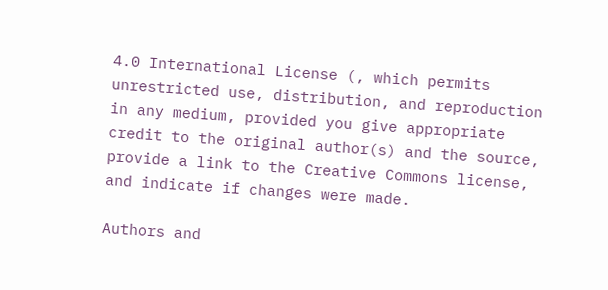4.0 International License (, which permits unrestricted use, distribution, and reproduction in any medium, provided you give appropriate credit to the original author(s) and the source, provide a link to the Creative Commons license, and indicate if changes were made.

Authors and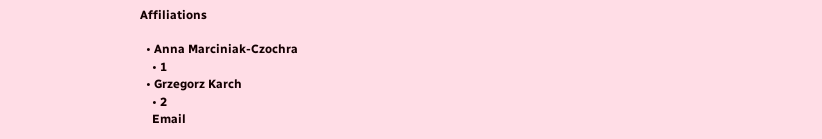Affiliations

  • Anna Marciniak-Czochra
    • 1
  • Grzegorz Karch
    • 2
    Email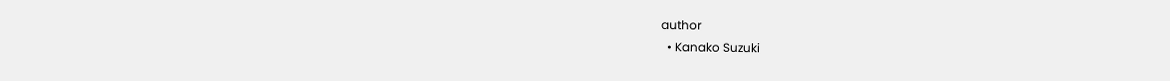author
  • Kanako Suzuki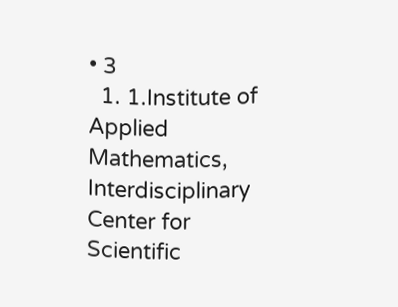• 3
  1. 1.Institute of Applied Mathematics, Interdisciplinary Center for Scientific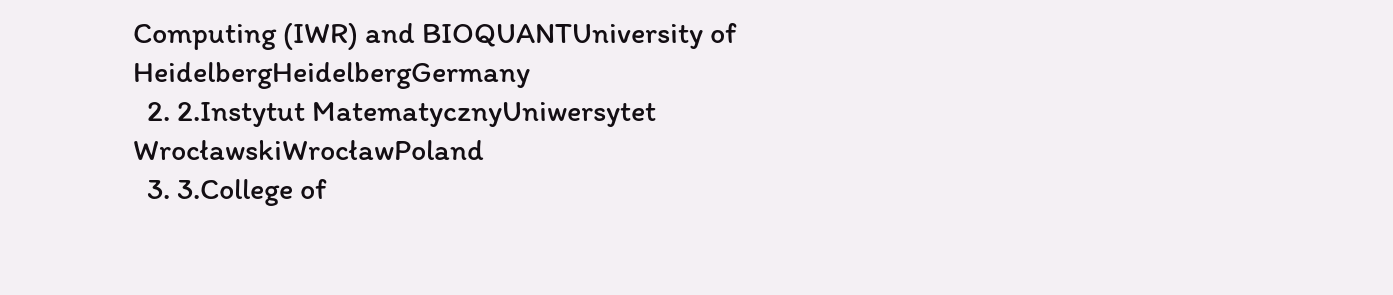Computing (IWR) and BIOQUANTUniversity of HeidelbergHeidelbergGermany
  2. 2.Instytut MatematycznyUniwersytet WrocławskiWrocławPoland
  3. 3.College of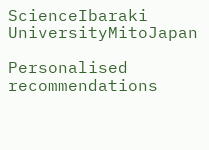ScienceIbaraki UniversityMitoJapan

Personalised recommendations